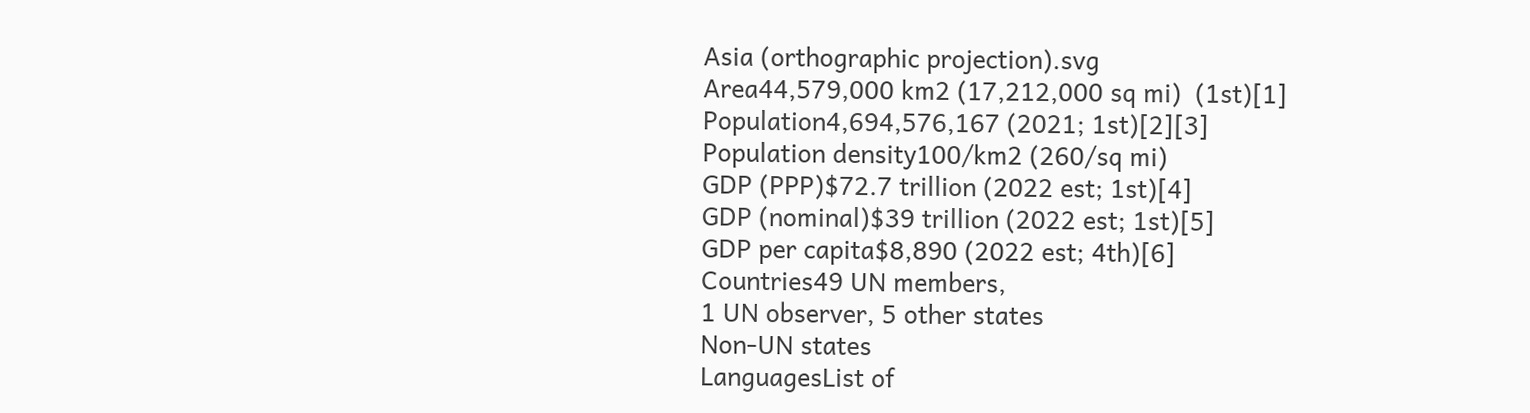Asia (orthographic projection).svg
Area44,579,000 km2 (17,212,000 sq mi)  (1st)[1]
Population4,694,576,167 (2021; 1st)[2][3]
Population density100/km2 (260/sq mi)
GDP (PPP)$72.7 trillion (2022 est; 1st)[4]
GDP (nominal)$39 trillion (2022 est; 1st)[5]
GDP per capita$8,890 (2022 est; 4th)[6]
Countries49 UN members,
1 UN observer, 5 other states
Non-UN states
LanguagesList of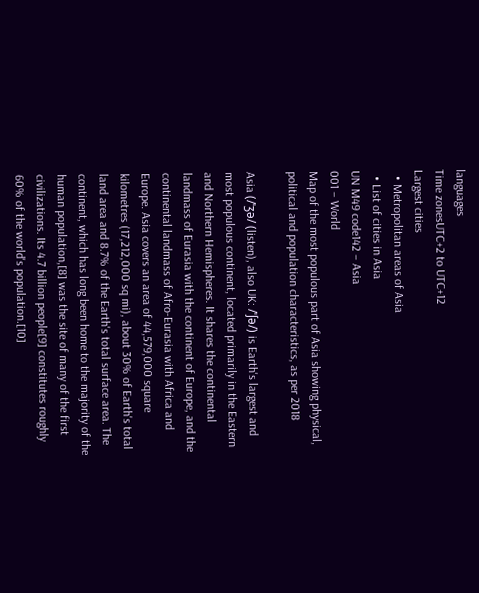languages
Time zonesUTC+2 to UTC+12
Largest cities
  • Metropolitan areas of Asia
  • List of cities in Asia
UN M49 code142 – Asia
001 – World
Map of the most populous part of Asia showing physical, political and population characteristics, as per 2018

Asia (/ˈʒə/ (listen), also UK: /ˈʃə/) is Earth's largest and most populous continent, located primarily in the Eastern and Northern Hemispheres. It shares the continental landmass of Eurasia with the continent of Europe, and the continental landmass of Afro-Eurasia with Africa and Europe. Asia covers an area of 44,579,000 square kilometres (17,212,000 sq mi), about 30% of Earth's total land area and 8.7% of the Earth's total surface area. The continent, which has long been home to the majority of the human population,[8] was the site of many of the first civilizations. Its 4.7 billion people[9] constitutes roughly 60% of the world's population.[10]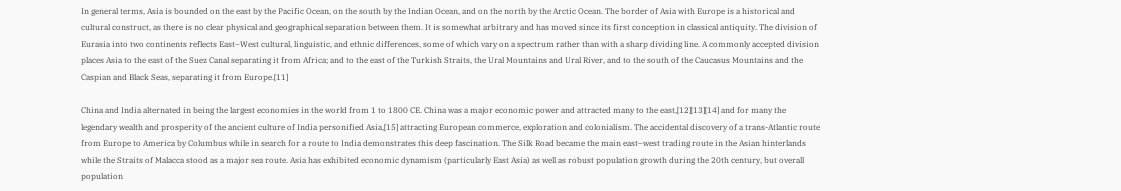In general terms, Asia is bounded on the east by the Pacific Ocean, on the south by the Indian Ocean, and on the north by the Arctic Ocean. The border of Asia with Europe is a historical and cultural construct, as there is no clear physical and geographical separation between them. It is somewhat arbitrary and has moved since its first conception in classical antiquity. The division of Eurasia into two continents reflects East–West cultural, linguistic, and ethnic differences, some of which vary on a spectrum rather than with a sharp dividing line. A commonly accepted division places Asia to the east of the Suez Canal separating it from Africa; and to the east of the Turkish Straits, the Ural Mountains and Ural River, and to the south of the Caucasus Mountains and the Caspian and Black Seas, separating it from Europe.[11]

China and India alternated in being the largest economies in the world from 1 to 1800 CE. China was a major economic power and attracted many to the east,[12][13][14] and for many the legendary wealth and prosperity of the ancient culture of India personified Asia,[15] attracting European commerce, exploration and colonialism. The accidental discovery of a trans-Atlantic route from Europe to America by Columbus while in search for a route to India demonstrates this deep fascination. The Silk Road became the main east–west trading route in the Asian hinterlands while the Straits of Malacca stood as a major sea route. Asia has exhibited economic dynamism (particularly East Asia) as well as robust population growth during the 20th century, but overall population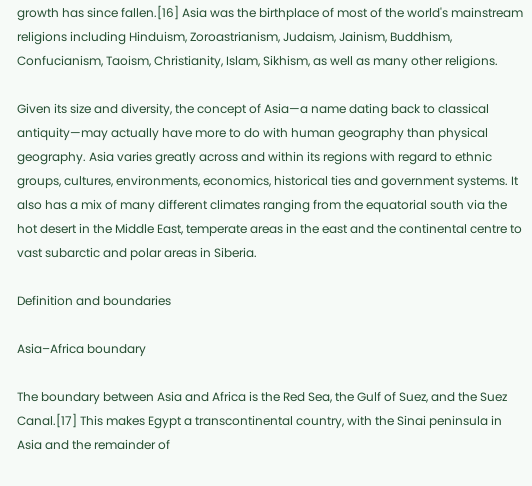growth has since fallen.[16] Asia was the birthplace of most of the world's mainstream religions including Hinduism, Zoroastrianism, Judaism, Jainism, Buddhism, Confucianism, Taoism, Christianity, Islam, Sikhism, as well as many other religions.

Given its size and diversity, the concept of Asia—a name dating back to classical antiquity—may actually have more to do with human geography than physical geography. Asia varies greatly across and within its regions with regard to ethnic groups, cultures, environments, economics, historical ties and government systems. It also has a mix of many different climates ranging from the equatorial south via the hot desert in the Middle East, temperate areas in the east and the continental centre to vast subarctic and polar areas in Siberia.

Definition and boundaries

Asia–Africa boundary

The boundary between Asia and Africa is the Red Sea, the Gulf of Suez, and the Suez Canal.[17] This makes Egypt a transcontinental country, with the Sinai peninsula in Asia and the remainder of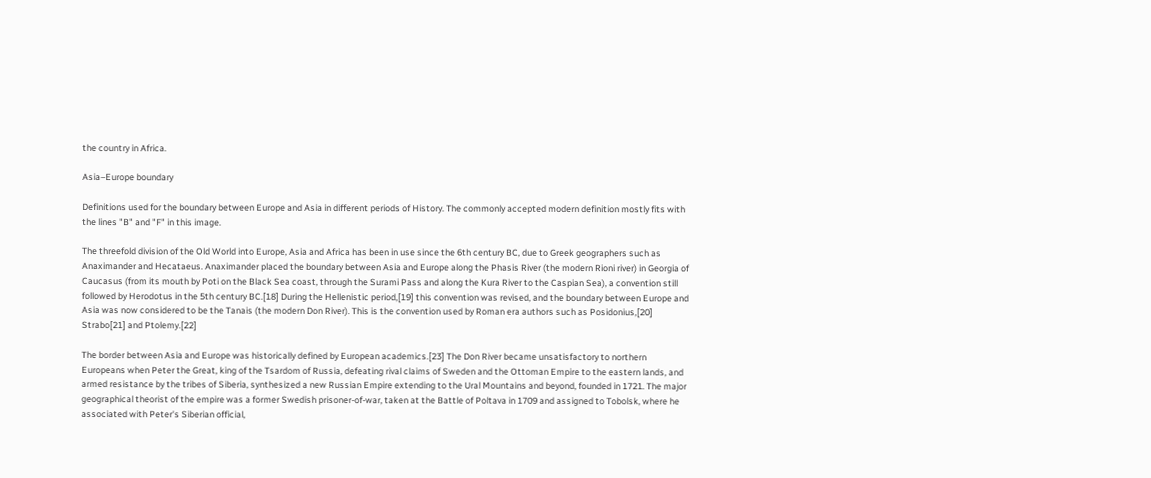the country in Africa.

Asia–Europe boundary

Definitions used for the boundary between Europe and Asia in different periods of History. The commonly accepted modern definition mostly fits with the lines "B" and "F" in this image.

The threefold division of the Old World into Europe, Asia and Africa has been in use since the 6th century BC, due to Greek geographers such as Anaximander and Hecataeus. Anaximander placed the boundary between Asia and Europe along the Phasis River (the modern Rioni river) in Georgia of Caucasus (from its mouth by Poti on the Black Sea coast, through the Surami Pass and along the Kura River to the Caspian Sea), a convention still followed by Herodotus in the 5th century BC.[18] During the Hellenistic period,[19] this convention was revised, and the boundary between Europe and Asia was now considered to be the Tanais (the modern Don River). This is the convention used by Roman era authors such as Posidonius,[20] Strabo[21] and Ptolemy.[22]

The border between Asia and Europe was historically defined by European academics.[23] The Don River became unsatisfactory to northern Europeans when Peter the Great, king of the Tsardom of Russia, defeating rival claims of Sweden and the Ottoman Empire to the eastern lands, and armed resistance by the tribes of Siberia, synthesized a new Russian Empire extending to the Ural Mountains and beyond, founded in 1721. The major geographical theorist of the empire was a former Swedish prisoner-of-war, taken at the Battle of Poltava in 1709 and assigned to Tobolsk, where he associated with Peter's Siberian official,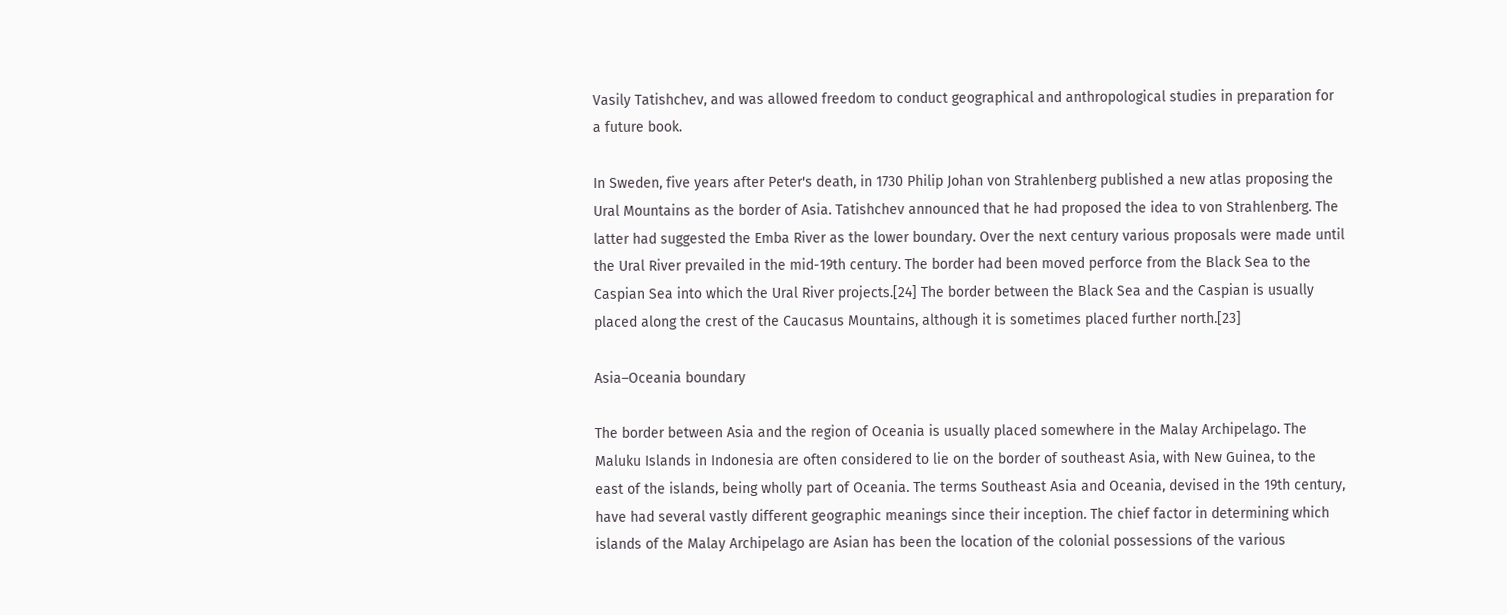Vasily Tatishchev, and was allowed freedom to conduct geographical and anthropological studies in preparation for a future book.

In Sweden, five years after Peter's death, in 1730 Philip Johan von Strahlenberg published a new atlas proposing the Ural Mountains as the border of Asia. Tatishchev announced that he had proposed the idea to von Strahlenberg. The latter had suggested the Emba River as the lower boundary. Over the next century various proposals were made until the Ural River prevailed in the mid-19th century. The border had been moved perforce from the Black Sea to the Caspian Sea into which the Ural River projects.[24] The border between the Black Sea and the Caspian is usually placed along the crest of the Caucasus Mountains, although it is sometimes placed further north.[23]

Asia–Oceania boundary

The border between Asia and the region of Oceania is usually placed somewhere in the Malay Archipelago. The Maluku Islands in Indonesia are often considered to lie on the border of southeast Asia, with New Guinea, to the east of the islands, being wholly part of Oceania. The terms Southeast Asia and Oceania, devised in the 19th century, have had several vastly different geographic meanings since their inception. The chief factor in determining which islands of the Malay Archipelago are Asian has been the location of the colonial possessions of the various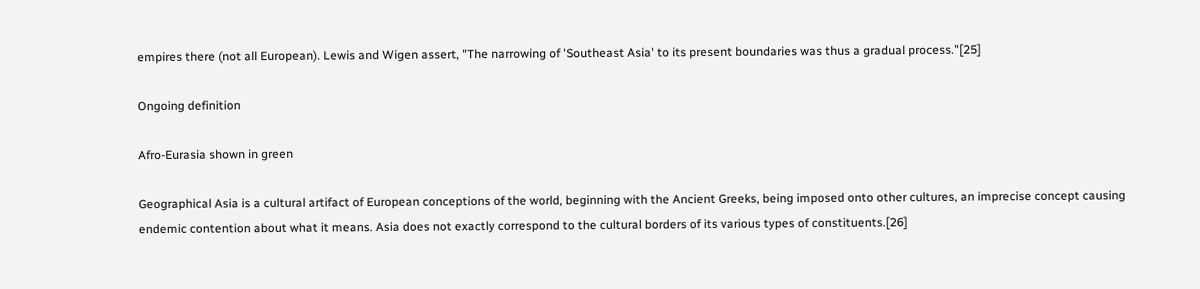empires there (not all European). Lewis and Wigen assert, "The narrowing of 'Southeast Asia' to its present boundaries was thus a gradual process."[25]

Ongoing definition

Afro-Eurasia shown in green

Geographical Asia is a cultural artifact of European conceptions of the world, beginning with the Ancient Greeks, being imposed onto other cultures, an imprecise concept causing endemic contention about what it means. Asia does not exactly correspond to the cultural borders of its various types of constituents.[26]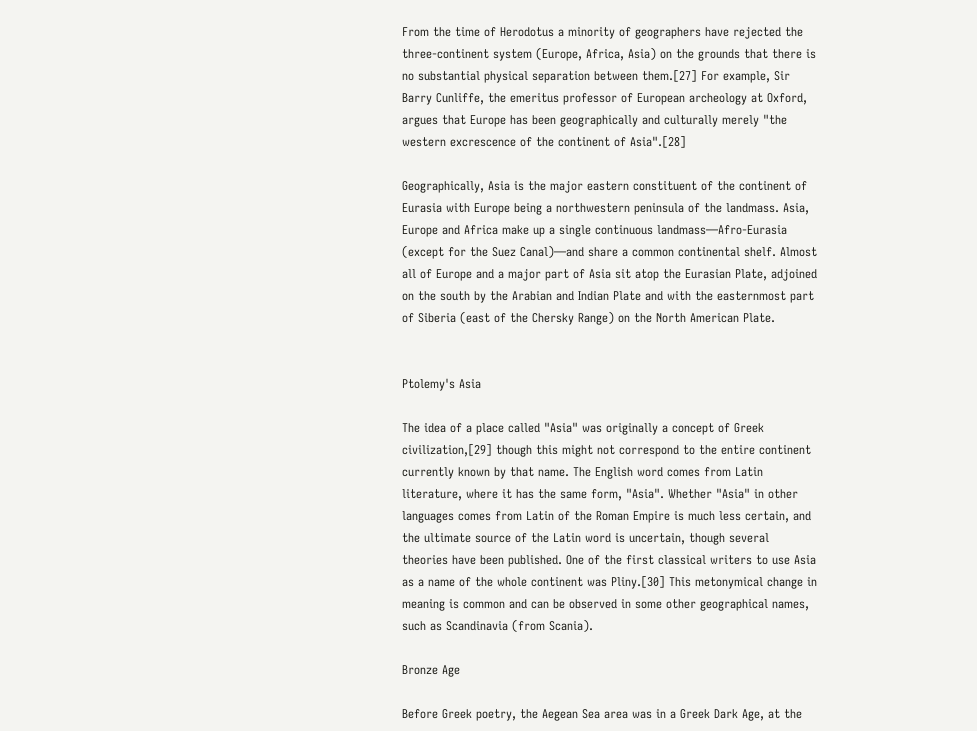From the time of Herodotus a minority of geographers have rejected the three-continent system (Europe, Africa, Asia) on the grounds that there is no substantial physical separation between them.[27] For example, Sir Barry Cunliffe, the emeritus professor of European archeology at Oxford, argues that Europe has been geographically and culturally merely "the western excrescence of the continent of Asia".[28]

Geographically, Asia is the major eastern constituent of the continent of Eurasia with Europe being a northwestern peninsula of the landmass. Asia, Europe and Africa make up a single continuous landmass—Afro-Eurasia (except for the Suez Canal)—and share a common continental shelf. Almost all of Europe and a major part of Asia sit atop the Eurasian Plate, adjoined on the south by the Arabian and Indian Plate and with the easternmost part of Siberia (east of the Chersky Range) on the North American Plate.


Ptolemy's Asia

The idea of a place called "Asia" was originally a concept of Greek civilization,[29] though this might not correspond to the entire continent currently known by that name. The English word comes from Latin literature, where it has the same form, "Asia". Whether "Asia" in other languages comes from Latin of the Roman Empire is much less certain, and the ultimate source of the Latin word is uncertain, though several theories have been published. One of the first classical writers to use Asia as a name of the whole continent was Pliny.[30] This metonymical change in meaning is common and can be observed in some other geographical names, such as Scandinavia (from Scania).

Bronze Age

Before Greek poetry, the Aegean Sea area was in a Greek Dark Age, at the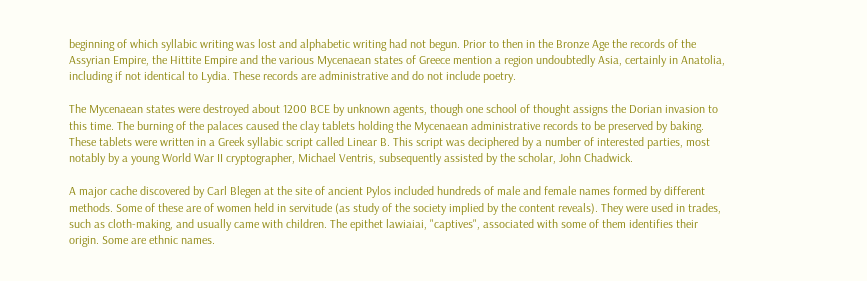beginning of which syllabic writing was lost and alphabetic writing had not begun. Prior to then in the Bronze Age the records of the Assyrian Empire, the Hittite Empire and the various Mycenaean states of Greece mention a region undoubtedly Asia, certainly in Anatolia, including if not identical to Lydia. These records are administrative and do not include poetry.

The Mycenaean states were destroyed about 1200 BCE by unknown agents, though one school of thought assigns the Dorian invasion to this time. The burning of the palaces caused the clay tablets holding the Mycenaean administrative records to be preserved by baking. These tablets were written in a Greek syllabic script called Linear B. This script was deciphered by a number of interested parties, most notably by a young World War II cryptographer, Michael Ventris, subsequently assisted by the scholar, John Chadwick.

A major cache discovered by Carl Blegen at the site of ancient Pylos included hundreds of male and female names formed by different methods. Some of these are of women held in servitude (as study of the society implied by the content reveals). They were used in trades, such as cloth-making, and usually came with children. The epithet lawiaiai, "captives", associated with some of them identifies their origin. Some are ethnic names.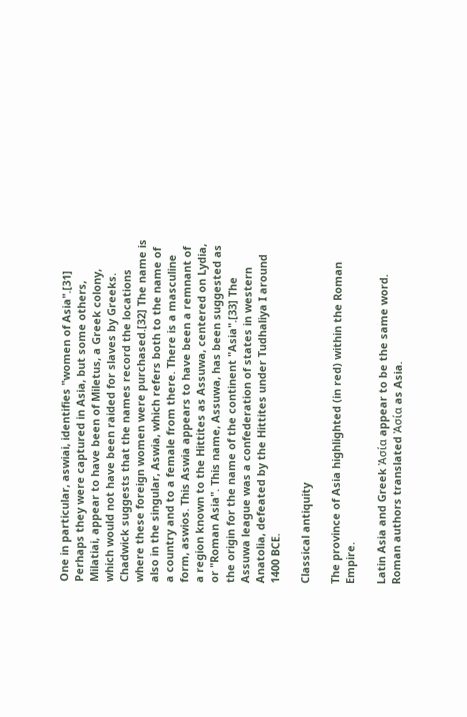One in particular, aswiai, identifies "women of Asia".[31] Perhaps they were captured in Asia, but some others, Milatiai, appear to have been of Miletus, a Greek colony, which would not have been raided for slaves by Greeks. Chadwick suggests that the names record the locations where these foreign women were purchased.[32] The name is also in the singular, Aswia, which refers both to the name of a country and to a female from there. There is a masculine form, aswios. This Aswia appears to have been a remnant of a region known to the Hittites as Assuwa, centered on Lydia, or "Roman Asia". This name, Assuwa, has been suggested as the origin for the name of the continent "Asia".[33] The Assuwa league was a confederation of states in western Anatolia, defeated by the Hittites under Tudhaliya I around 1400 BCE.

Classical antiquity

The province of Asia highlighted (in red) within the Roman Empire.

Latin Asia and Greek Ἀσία appear to be the same word. Roman authors translated Ἀσία as Asia.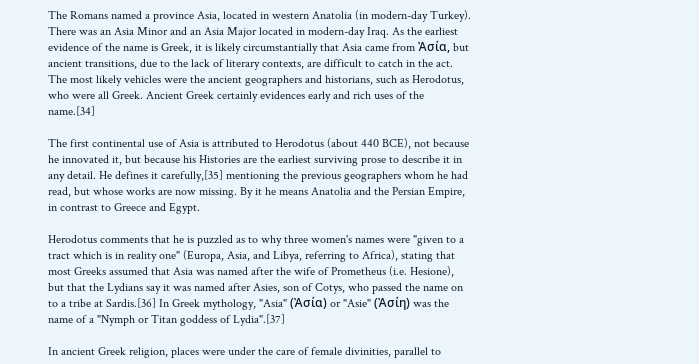The Romans named a province Asia, located in western Anatolia (in modern-day Turkey). There was an Asia Minor and an Asia Major located in modern-day Iraq. As the earliest evidence of the name is Greek, it is likely circumstantially that Asia came from Ἀσία, but ancient transitions, due to the lack of literary contexts, are difficult to catch in the act. The most likely vehicles were the ancient geographers and historians, such as Herodotus, who were all Greek. Ancient Greek certainly evidences early and rich uses of the name.[34]

The first continental use of Asia is attributed to Herodotus (about 440 BCE), not because he innovated it, but because his Histories are the earliest surviving prose to describe it in any detail. He defines it carefully,[35] mentioning the previous geographers whom he had read, but whose works are now missing. By it he means Anatolia and the Persian Empire, in contrast to Greece and Egypt.

Herodotus comments that he is puzzled as to why three women's names were "given to a tract which is in reality one" (Europa, Asia, and Libya, referring to Africa), stating that most Greeks assumed that Asia was named after the wife of Prometheus (i.e. Hesione), but that the Lydians say it was named after Asies, son of Cotys, who passed the name on to a tribe at Sardis.[36] In Greek mythology, "Asia" (Ἀσία) or "Asie" (Ἀσίη) was the name of a "Nymph or Titan goddess of Lydia".[37]

In ancient Greek religion, places were under the care of female divinities, parallel to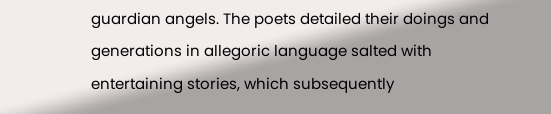guardian angels. The poets detailed their doings and generations in allegoric language salted with entertaining stories, which subsequently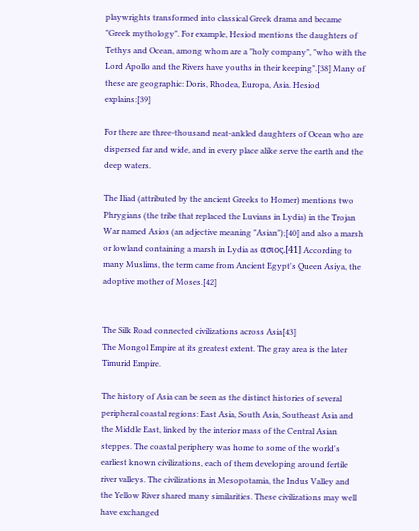playwrights transformed into classical Greek drama and became "Greek mythology". For example, Hesiod mentions the daughters of Tethys and Ocean, among whom are a "holy company", "who with the Lord Apollo and the Rivers have youths in their keeping".[38] Many of these are geographic: Doris, Rhodea, Europa, Asia. Hesiod explains:[39]

For there are three-thousand neat-ankled daughters of Ocean who are dispersed far and wide, and in every place alike serve the earth and the deep waters.

The Iliad (attributed by the ancient Greeks to Homer) mentions two Phrygians (the tribe that replaced the Luvians in Lydia) in the Trojan War named Asios (an adjective meaning "Asian");[40] and also a marsh or lowland containing a marsh in Lydia as ασιος.[41] According to many Muslims, the term came from Ancient Egypt's Queen Asiya, the adoptive mother of Moses.[42]


The Silk Road connected civilizations across Asia[43]
The Mongol Empire at its greatest extent. The gray area is the later Timurid Empire.

The history of Asia can be seen as the distinct histories of several peripheral coastal regions: East Asia, South Asia, Southeast Asia and the Middle East, linked by the interior mass of the Central Asian steppes. The coastal periphery was home to some of the world's earliest known civilizations, each of them developing around fertile river valleys. The civilizations in Mesopotamia, the Indus Valley and the Yellow River shared many similarities. These civilizations may well have exchanged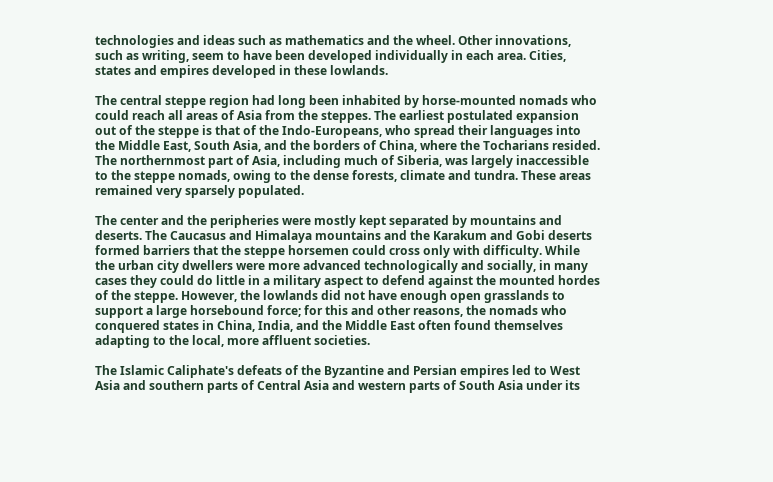technologies and ideas such as mathematics and the wheel. Other innovations, such as writing, seem to have been developed individually in each area. Cities, states and empires developed in these lowlands.

The central steppe region had long been inhabited by horse-mounted nomads who could reach all areas of Asia from the steppes. The earliest postulated expansion out of the steppe is that of the Indo-Europeans, who spread their languages into the Middle East, South Asia, and the borders of China, where the Tocharians resided. The northernmost part of Asia, including much of Siberia, was largely inaccessible to the steppe nomads, owing to the dense forests, climate and tundra. These areas remained very sparsely populated.

The center and the peripheries were mostly kept separated by mountains and deserts. The Caucasus and Himalaya mountains and the Karakum and Gobi deserts formed barriers that the steppe horsemen could cross only with difficulty. While the urban city dwellers were more advanced technologically and socially, in many cases they could do little in a military aspect to defend against the mounted hordes of the steppe. However, the lowlands did not have enough open grasslands to support a large horsebound force; for this and other reasons, the nomads who conquered states in China, India, and the Middle East often found themselves adapting to the local, more affluent societies.

The Islamic Caliphate's defeats of the Byzantine and Persian empires led to West Asia and southern parts of Central Asia and western parts of South Asia under its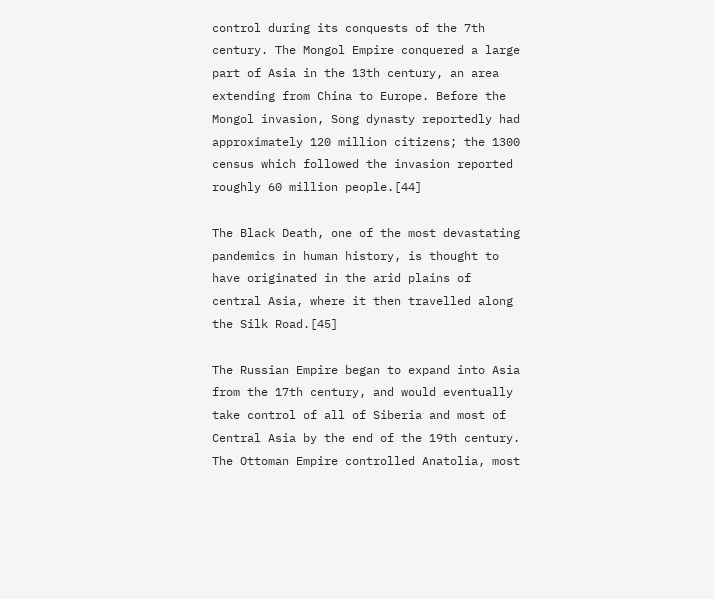control during its conquests of the 7th century. The Mongol Empire conquered a large part of Asia in the 13th century, an area extending from China to Europe. Before the Mongol invasion, Song dynasty reportedly had approximately 120 million citizens; the 1300 census which followed the invasion reported roughly 60 million people.[44]

The Black Death, one of the most devastating pandemics in human history, is thought to have originated in the arid plains of central Asia, where it then travelled along the Silk Road.[45]

The Russian Empire began to expand into Asia from the 17th century, and would eventually take control of all of Siberia and most of Central Asia by the end of the 19th century. The Ottoman Empire controlled Anatolia, most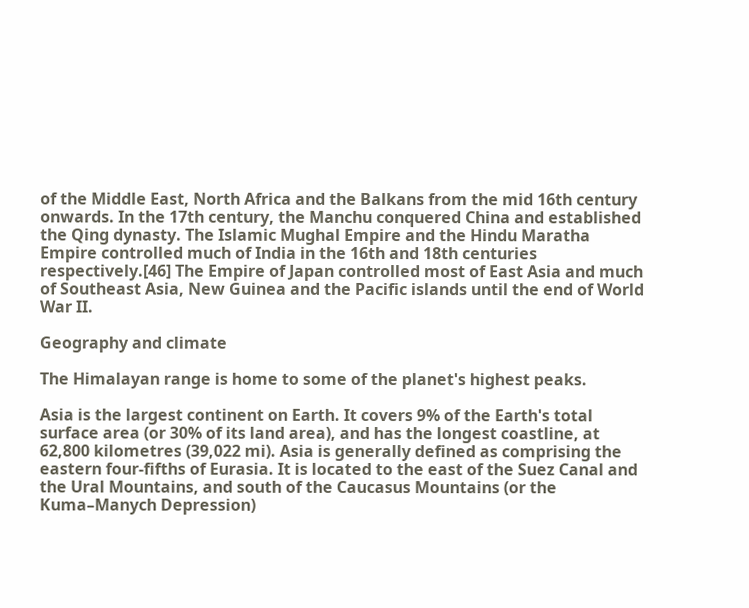of the Middle East, North Africa and the Balkans from the mid 16th century onwards. In the 17th century, the Manchu conquered China and established the Qing dynasty. The Islamic Mughal Empire and the Hindu Maratha Empire controlled much of India in the 16th and 18th centuries respectively.[46] The Empire of Japan controlled most of East Asia and much of Southeast Asia, New Guinea and the Pacific islands until the end of World War II.

Geography and climate

The Himalayan range is home to some of the planet's highest peaks.

Asia is the largest continent on Earth. It covers 9% of the Earth's total surface area (or 30% of its land area), and has the longest coastline, at 62,800 kilometres (39,022 mi). Asia is generally defined as comprising the eastern four-fifths of Eurasia. It is located to the east of the Suez Canal and the Ural Mountains, and south of the Caucasus Mountains (or the Kuma–Manych Depression)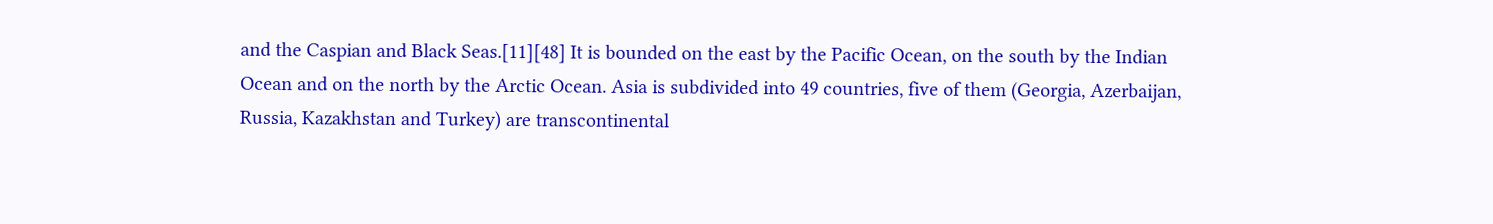and the Caspian and Black Seas.[11][48] It is bounded on the east by the Pacific Ocean, on the south by the Indian Ocean and on the north by the Arctic Ocean. Asia is subdivided into 49 countries, five of them (Georgia, Azerbaijan, Russia, Kazakhstan and Turkey) are transcontinental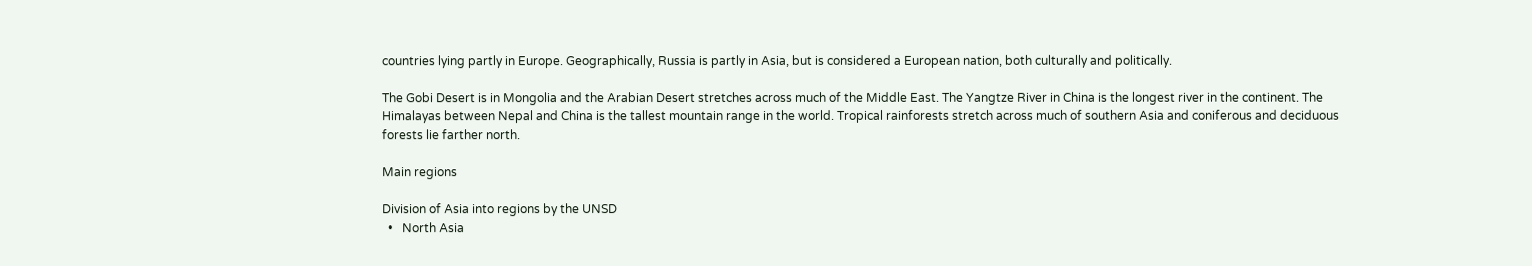countries lying partly in Europe. Geographically, Russia is partly in Asia, but is considered a European nation, both culturally and politically.

The Gobi Desert is in Mongolia and the Arabian Desert stretches across much of the Middle East. The Yangtze River in China is the longest river in the continent. The Himalayas between Nepal and China is the tallest mountain range in the world. Tropical rainforests stretch across much of southern Asia and coniferous and deciduous forests lie farther north.

Main regions

Division of Asia into regions by the UNSD
  •   North Asia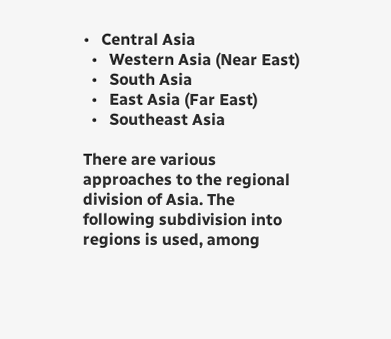•   Central Asia
  •   Western Asia (Near East)
  •   South Asia
  •   East Asia (Far East)
  •   Southeast Asia

There are various approaches to the regional division of Asia. The following subdivision into regions is used, among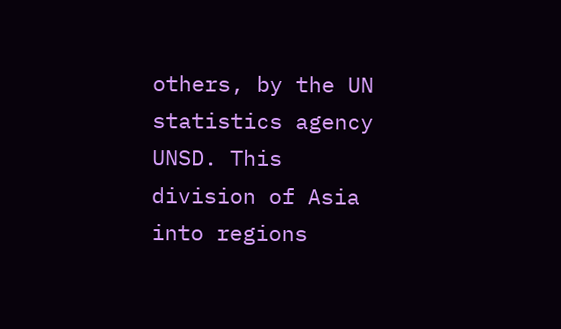others, by the UN statistics agency UNSD. This division of Asia into regions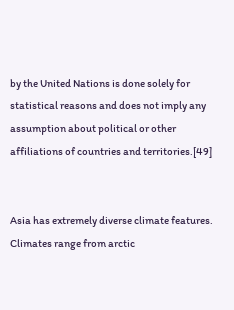by the United Nations is done solely for statistical reasons and does not imply any assumption about political or other affiliations of countries and territories.[49]


Asia has extremely diverse climate features. Climates range from arctic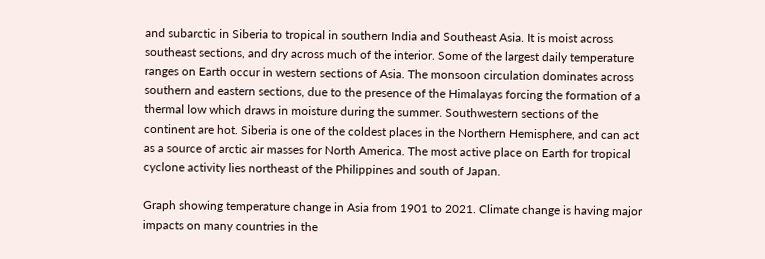and subarctic in Siberia to tropical in southern India and Southeast Asia. It is moist across southeast sections, and dry across much of the interior. Some of the largest daily temperature ranges on Earth occur in western sections of Asia. The monsoon circulation dominates across southern and eastern sections, due to the presence of the Himalayas forcing the formation of a thermal low which draws in moisture during the summer. Southwestern sections of the continent are hot. Siberia is one of the coldest places in the Northern Hemisphere, and can act as a source of arctic air masses for North America. The most active place on Earth for tropical cyclone activity lies northeast of the Philippines and south of Japan.

Graph showing temperature change in Asia from 1901 to 2021. Climate change is having major impacts on many countries in the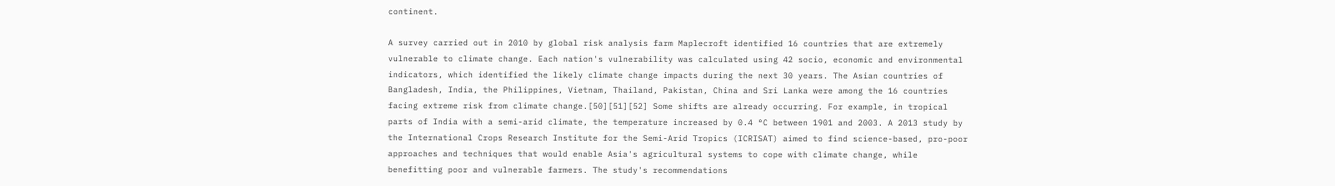continent.

A survey carried out in 2010 by global risk analysis farm Maplecroft identified 16 countries that are extremely vulnerable to climate change. Each nation's vulnerability was calculated using 42 socio, economic and environmental indicators, which identified the likely climate change impacts during the next 30 years. The Asian countries of Bangladesh, India, the Philippines, Vietnam, Thailand, Pakistan, China and Sri Lanka were among the 16 countries facing extreme risk from climate change.[50][51][52] Some shifts are already occurring. For example, in tropical parts of India with a semi-arid climate, the temperature increased by 0.4 °C between 1901 and 2003. A 2013 study by the International Crops Research Institute for the Semi-Arid Tropics (ICRISAT) aimed to find science-based, pro-poor approaches and techniques that would enable Asia's agricultural systems to cope with climate change, while benefitting poor and vulnerable farmers. The study's recommendations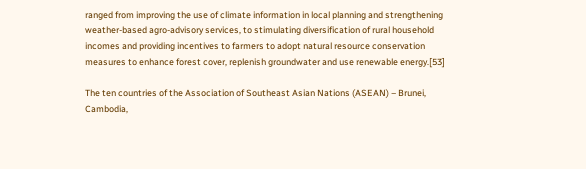ranged from improving the use of climate information in local planning and strengthening weather-based agro-advisory services, to stimulating diversification of rural household incomes and providing incentives to farmers to adopt natural resource conservation measures to enhance forest cover, replenish groundwater and use renewable energy.[53]

The ten countries of the Association of Southeast Asian Nations (ASEAN) – Brunei, Cambodia,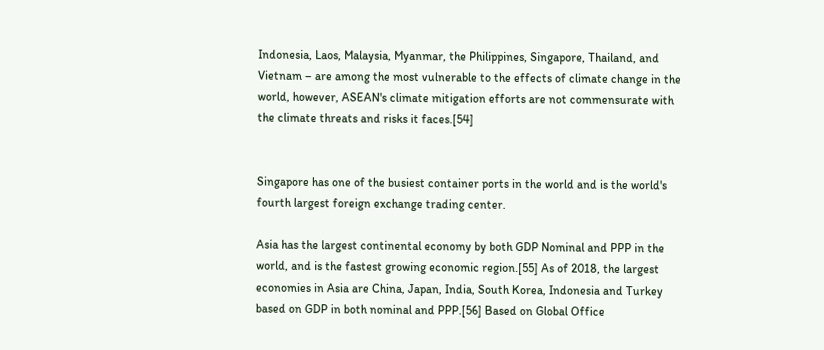Indonesia, Laos, Malaysia, Myanmar, the Philippines, Singapore, Thailand, and Vietnam – are among the most vulnerable to the effects of climate change in the world, however, ASEAN's climate mitigation efforts are not commensurate with the climate threats and risks it faces.[54]


Singapore has one of the busiest container ports in the world and is the world's fourth largest foreign exchange trading center.

Asia has the largest continental economy by both GDP Nominal and PPP in the world, and is the fastest growing economic region.[55] As of 2018, the largest economies in Asia are China, Japan, India, South Korea, Indonesia and Turkey based on GDP in both nominal and PPP.[56] Based on Global Office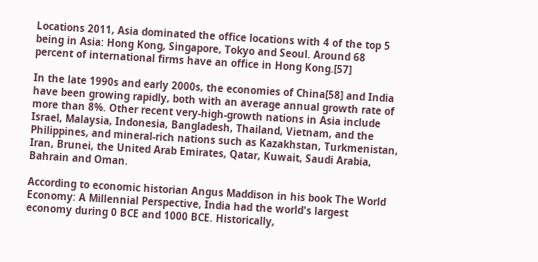Locations 2011, Asia dominated the office locations with 4 of the top 5 being in Asia: Hong Kong, Singapore, Tokyo and Seoul. Around 68 percent of international firms have an office in Hong Kong.[57]

In the late 1990s and early 2000s, the economies of China[58] and India have been growing rapidly, both with an average annual growth rate of more than 8%. Other recent very-high-growth nations in Asia include Israel, Malaysia, Indonesia, Bangladesh, Thailand, Vietnam, and the Philippines, and mineral-rich nations such as Kazakhstan, Turkmenistan, Iran, Brunei, the United Arab Emirates, Qatar, Kuwait, Saudi Arabia, Bahrain and Oman.

According to economic historian Angus Maddison in his book The World Economy: A Millennial Perspective, India had the world's largest economy during 0 BCE and 1000 BCE. Historically,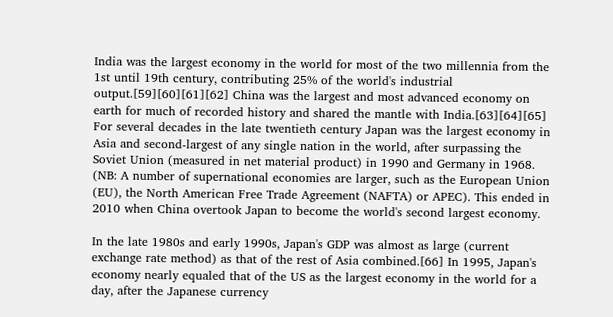India was the largest economy in the world for most of the two millennia from the 1st until 19th century, contributing 25% of the world's industrial output.[59][60][61][62] China was the largest and most advanced economy on earth for much of recorded history and shared the mantle with India.[63][64][65] For several decades in the late twentieth century Japan was the largest economy in Asia and second-largest of any single nation in the world, after surpassing the Soviet Union (measured in net material product) in 1990 and Germany in 1968. (NB: A number of supernational economies are larger, such as the European Union (EU), the North American Free Trade Agreement (NAFTA) or APEC). This ended in 2010 when China overtook Japan to become the world's second largest economy.

In the late 1980s and early 1990s, Japan's GDP was almost as large (current exchange rate method) as that of the rest of Asia combined.[66] In 1995, Japan's economy nearly equaled that of the US as the largest economy in the world for a day, after the Japanese currency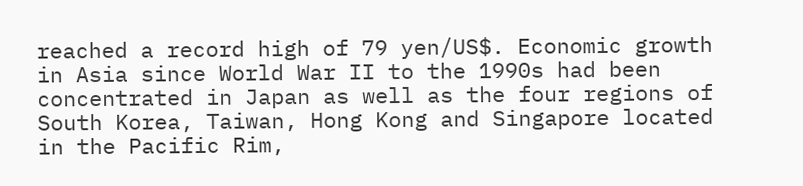reached a record high of 79 yen/US$. Economic growth in Asia since World War II to the 1990s had been concentrated in Japan as well as the four regions of South Korea, Taiwan, Hong Kong and Singapore located in the Pacific Rim,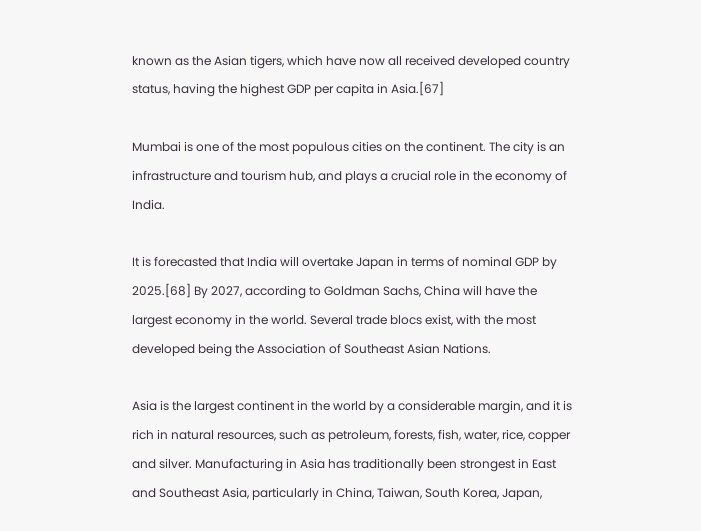known as the Asian tigers, which have now all received developed country status, having the highest GDP per capita in Asia.[67]

Mumbai is one of the most populous cities on the continent. The city is an infrastructure and tourism hub, and plays a crucial role in the economy of India.

It is forecasted that India will overtake Japan in terms of nominal GDP by 2025.[68] By 2027, according to Goldman Sachs, China will have the largest economy in the world. Several trade blocs exist, with the most developed being the Association of Southeast Asian Nations.

Asia is the largest continent in the world by a considerable margin, and it is rich in natural resources, such as petroleum, forests, fish, water, rice, copper and silver. Manufacturing in Asia has traditionally been strongest in East and Southeast Asia, particularly in China, Taiwan, South Korea, Japan,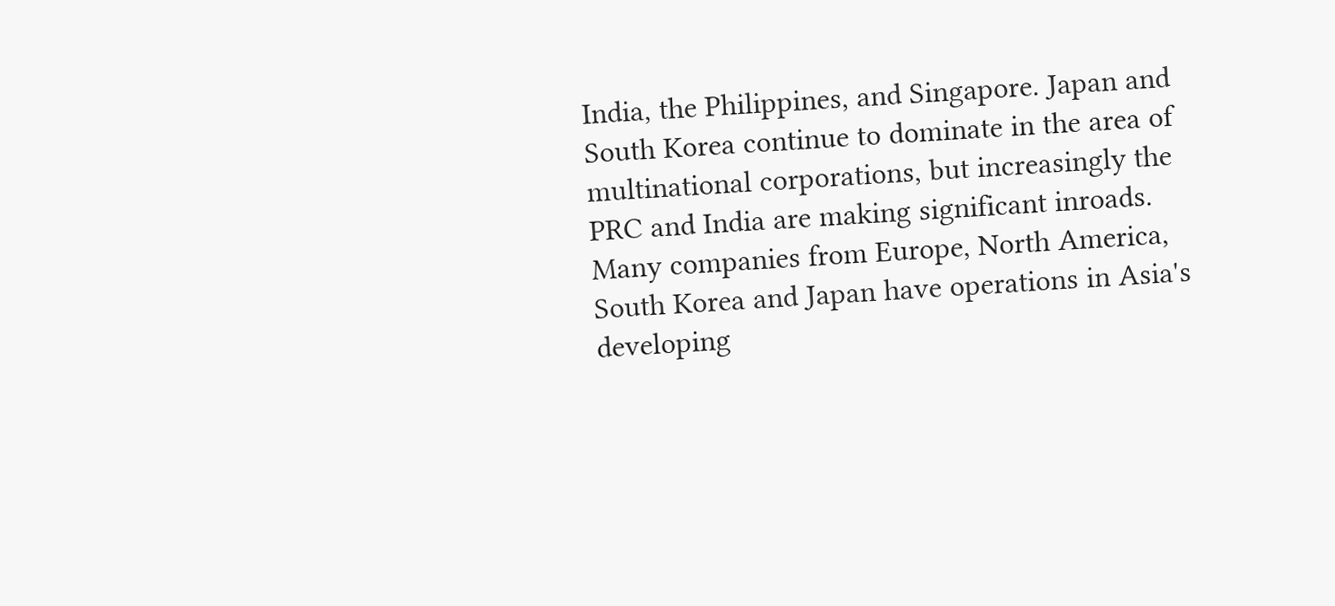India, the Philippines, and Singapore. Japan and South Korea continue to dominate in the area of multinational corporations, but increasingly the PRC and India are making significant inroads. Many companies from Europe, North America, South Korea and Japan have operations in Asia's developing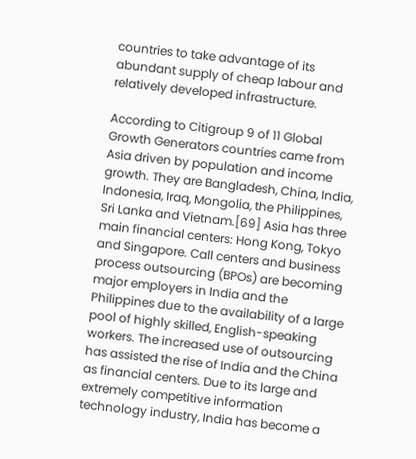countries to take advantage of its abundant supply of cheap labour and relatively developed infrastructure.

According to Citigroup 9 of 11 Global Growth Generators countries came from Asia driven by population and income growth. They are Bangladesh, China, India, Indonesia, Iraq, Mongolia, the Philippines, Sri Lanka and Vietnam.[69] Asia has three main financial centers: Hong Kong, Tokyo and Singapore. Call centers and business process outsourcing (BPOs) are becoming major employers in India and the Philippines due to the availability of a large pool of highly skilled, English-speaking workers. The increased use of outsourcing has assisted the rise of India and the China as financial centers. Due to its large and extremely competitive information technology industry, India has become a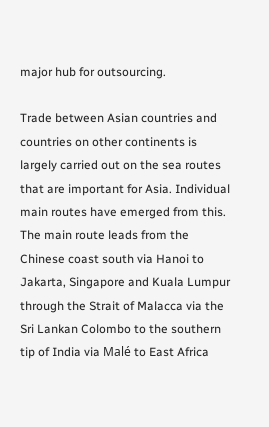major hub for outsourcing.

Trade between Asian countries and countries on other continents is largely carried out on the sea routes that are important for Asia. Individual main routes have emerged from this. The main route leads from the Chinese coast south via Hanoi to Jakarta, Singapore and Kuala Lumpur through the Strait of Malacca via the Sri Lankan Colombo to the southern tip of India via Malé to East Africa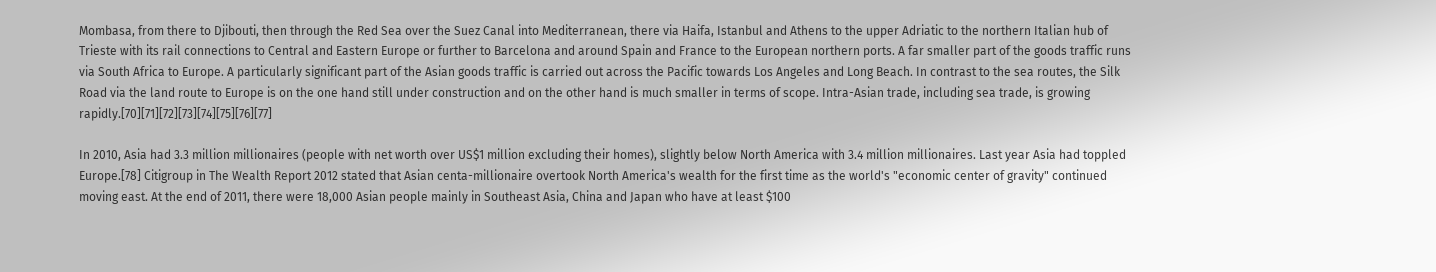Mombasa, from there to Djibouti, then through the Red Sea over the Suez Canal into Mediterranean, there via Haifa, Istanbul and Athens to the upper Adriatic to the northern Italian hub of Trieste with its rail connections to Central and Eastern Europe or further to Barcelona and around Spain and France to the European northern ports. A far smaller part of the goods traffic runs via South Africa to Europe. A particularly significant part of the Asian goods traffic is carried out across the Pacific towards Los Angeles and Long Beach. In contrast to the sea routes, the Silk Road via the land route to Europe is on the one hand still under construction and on the other hand is much smaller in terms of scope. Intra-Asian trade, including sea trade, is growing rapidly.[70][71][72][73][74][75][76][77]

In 2010, Asia had 3.3 million millionaires (people with net worth over US$1 million excluding their homes), slightly below North America with 3.4 million millionaires. Last year Asia had toppled Europe.[78] Citigroup in The Wealth Report 2012 stated that Asian centa-millionaire overtook North America's wealth for the first time as the world's "economic center of gravity" continued moving east. At the end of 2011, there were 18,000 Asian people mainly in Southeast Asia, China and Japan who have at least $100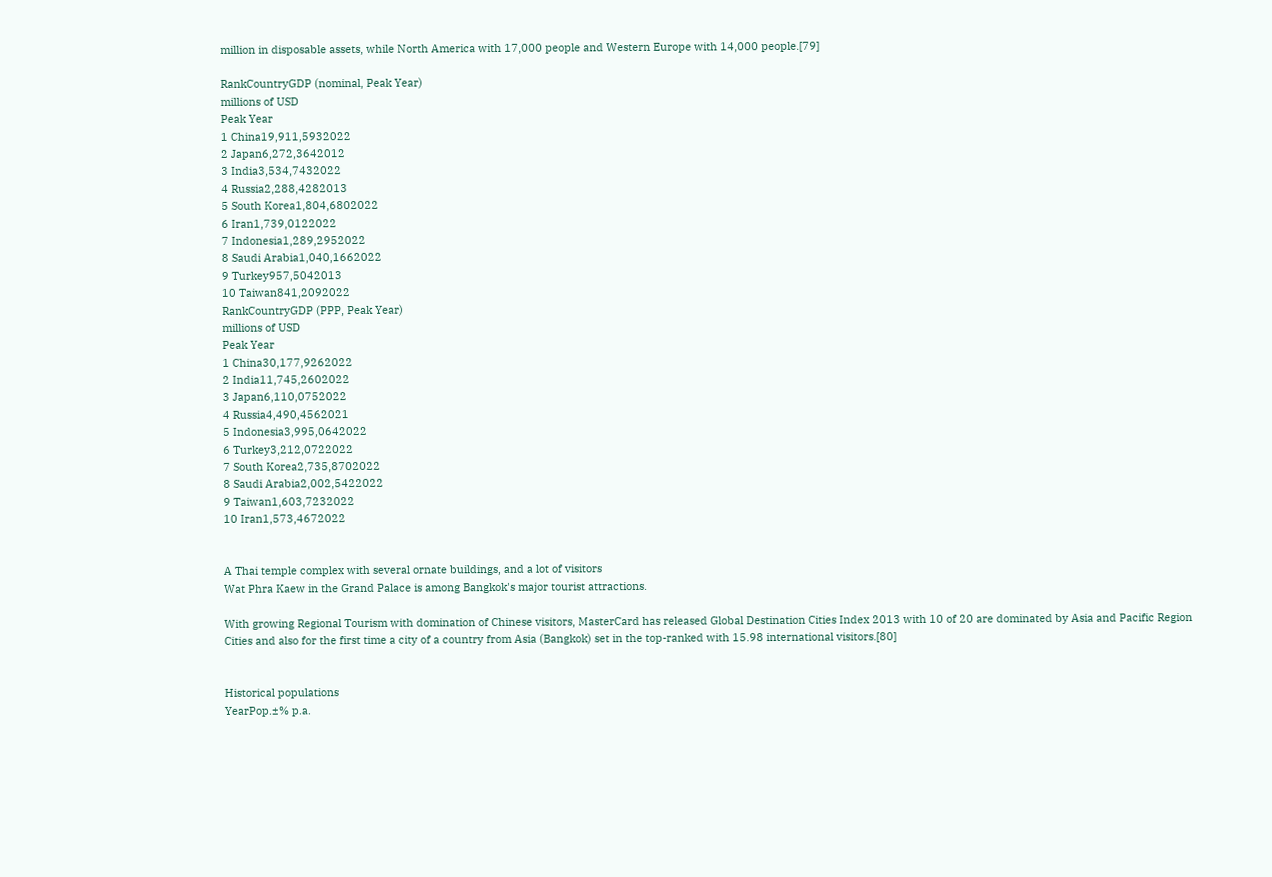million in disposable assets, while North America with 17,000 people and Western Europe with 14,000 people.[79]

RankCountryGDP (nominal, Peak Year)
millions of USD
Peak Year
1 China19,911,5932022
2 Japan6,272,3642012
3 India3,534,7432022
4 Russia2,288,4282013
5 South Korea1,804,6802022
6 Iran1,739,0122022
7 Indonesia1,289,2952022
8 Saudi Arabia1,040,1662022
9 Turkey957,5042013
10 Taiwan841,2092022
RankCountryGDP (PPP, Peak Year)
millions of USD
Peak Year
1 China30,177,9262022
2 India11,745,2602022
3 Japan6,110,0752022
4 Russia4,490,4562021
5 Indonesia3,995,0642022
6 Turkey3,212,0722022
7 South Korea2,735,8702022
8 Saudi Arabia2,002,5422022
9 Taiwan1,603,7232022
10 Iran1,573,4672022


A Thai temple complex with several ornate buildings, and a lot of visitors
Wat Phra Kaew in the Grand Palace is among Bangkok's major tourist attractions.

With growing Regional Tourism with domination of Chinese visitors, MasterCard has released Global Destination Cities Index 2013 with 10 of 20 are dominated by Asia and Pacific Region Cities and also for the first time a city of a country from Asia (Bangkok) set in the top-ranked with 15.98 international visitors.[80]


Historical populations
YearPop.±% p.a.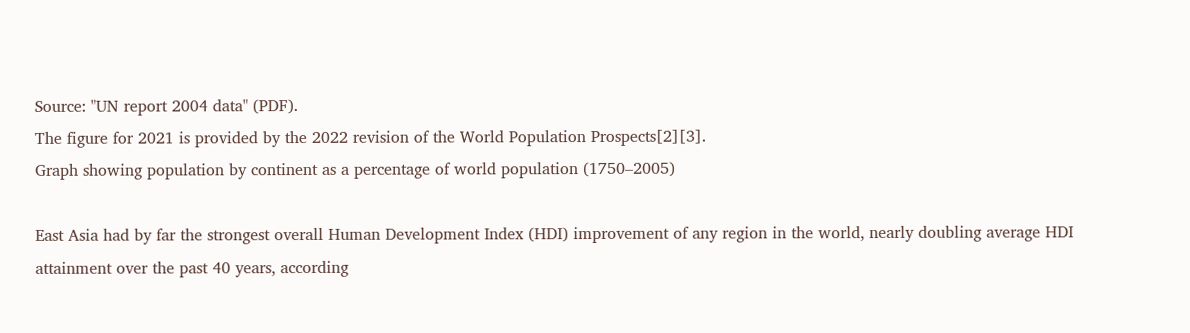Source: "UN report 2004 data" (PDF).
The figure for 2021 is provided by the 2022 revision of the World Population Prospects[2][3].
Graph showing population by continent as a percentage of world population (1750–2005)

East Asia had by far the strongest overall Human Development Index (HDI) improvement of any region in the world, nearly doubling average HDI attainment over the past 40 years, according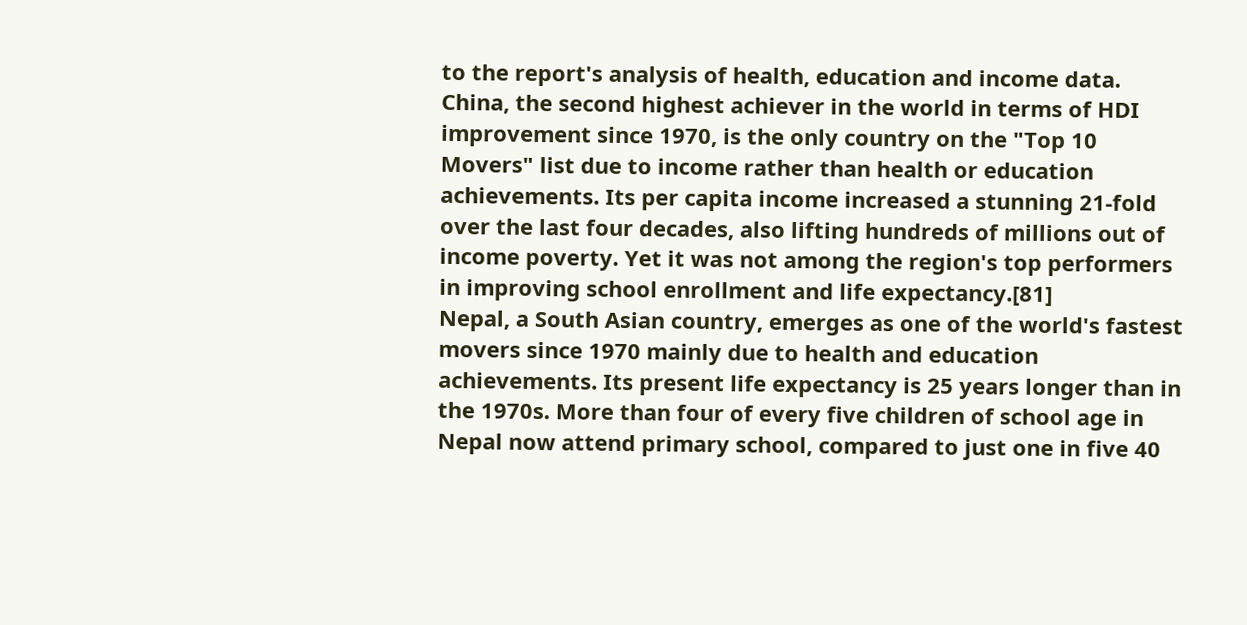to the report's analysis of health, education and income data. China, the second highest achiever in the world in terms of HDI improvement since 1970, is the only country on the "Top 10 Movers" list due to income rather than health or education achievements. Its per capita income increased a stunning 21-fold over the last four decades, also lifting hundreds of millions out of income poverty. Yet it was not among the region's top performers in improving school enrollment and life expectancy.[81]
Nepal, a South Asian country, emerges as one of the world's fastest movers since 1970 mainly due to health and education achievements. Its present life expectancy is 25 years longer than in the 1970s. More than four of every five children of school age in Nepal now attend primary school, compared to just one in five 40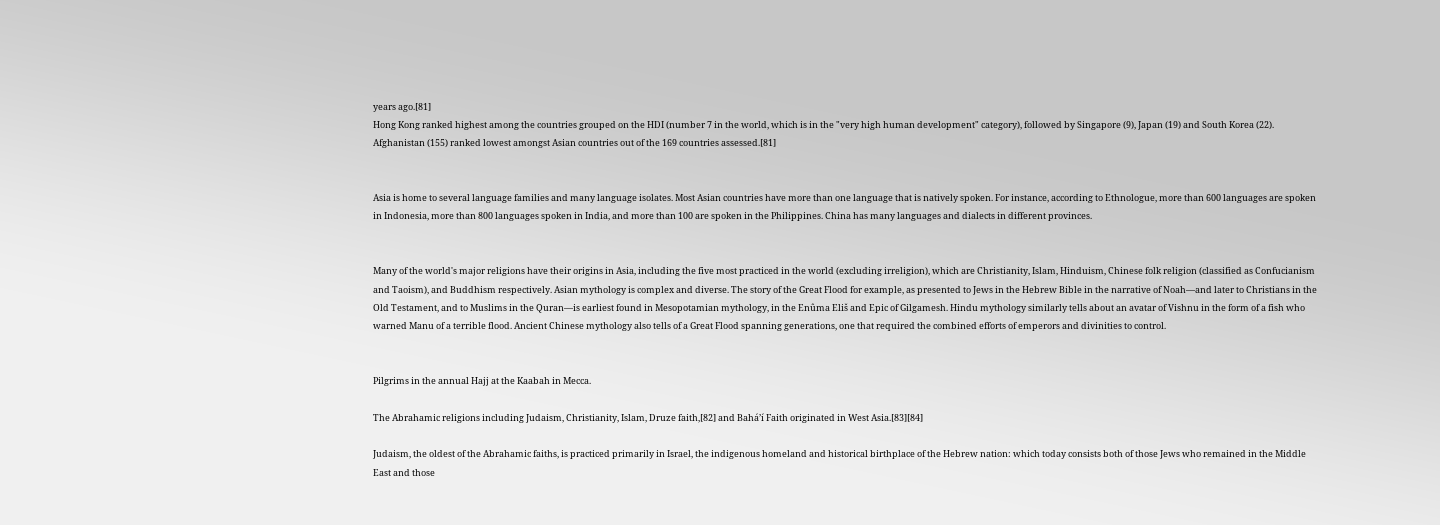years ago.[81]
Hong Kong ranked highest among the countries grouped on the HDI (number 7 in the world, which is in the "very high human development" category), followed by Singapore (9), Japan (19) and South Korea (22). Afghanistan (155) ranked lowest amongst Asian countries out of the 169 countries assessed.[81]


Asia is home to several language families and many language isolates. Most Asian countries have more than one language that is natively spoken. For instance, according to Ethnologue, more than 600 languages are spoken in Indonesia, more than 800 languages spoken in India, and more than 100 are spoken in the Philippines. China has many languages and dialects in different provinces.


Many of the world's major religions have their origins in Asia, including the five most practiced in the world (excluding irreligion), which are Christianity, Islam, Hinduism, Chinese folk religion (classified as Confucianism and Taoism), and Buddhism respectively. Asian mythology is complex and diverse. The story of the Great Flood for example, as presented to Jews in the Hebrew Bible in the narrative of Noah—and later to Christians in the Old Testament, and to Muslims in the Quran—is earliest found in Mesopotamian mythology, in the Enûma Eliš and Epic of Gilgamesh. Hindu mythology similarly tells about an avatar of Vishnu in the form of a fish who warned Manu of a terrible flood. Ancient Chinese mythology also tells of a Great Flood spanning generations, one that required the combined efforts of emperors and divinities to control.


Pilgrims in the annual Hajj at the Kaabah in Mecca.

The Abrahamic religions including Judaism, Christianity, Islam, Druze faith,[82] and Baháʼí Faith originated in West Asia.[83][84]

Judaism, the oldest of the Abrahamic faiths, is practiced primarily in Israel, the indigenous homeland and historical birthplace of the Hebrew nation: which today consists both of those Jews who remained in the Middle East and those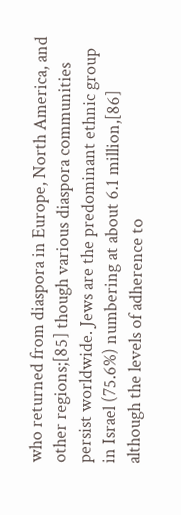who returned from diaspora in Europe, North America, and other regions;[85] though various diaspora communities persist worldwide. Jews are the predominant ethnic group in Israel (75.6%) numbering at about 6.1 million,[86] although the levels of adherence to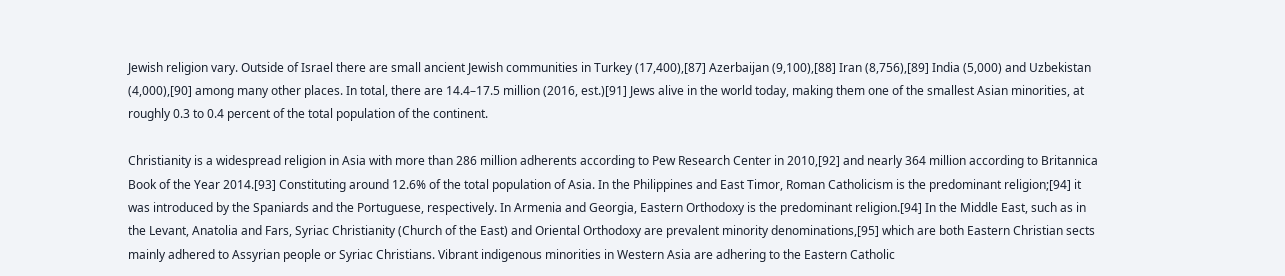Jewish religion vary. Outside of Israel there are small ancient Jewish communities in Turkey (17,400),[87] Azerbaijan (9,100),[88] Iran (8,756),[89] India (5,000) and Uzbekistan (4,000),[90] among many other places. In total, there are 14.4–17.5 million (2016, est.)[91] Jews alive in the world today, making them one of the smallest Asian minorities, at roughly 0.3 to 0.4 percent of the total population of the continent.

Christianity is a widespread religion in Asia with more than 286 million adherents according to Pew Research Center in 2010,[92] and nearly 364 million according to Britannica Book of the Year 2014.[93] Constituting around 12.6% of the total population of Asia. In the Philippines and East Timor, Roman Catholicism is the predominant religion;[94] it was introduced by the Spaniards and the Portuguese, respectively. In Armenia and Georgia, Eastern Orthodoxy is the predominant religion.[94] In the Middle East, such as in the Levant, Anatolia and Fars, Syriac Christianity (Church of the East) and Oriental Orthodoxy are prevalent minority denominations,[95] which are both Eastern Christian sects mainly adhered to Assyrian people or Syriac Christians. Vibrant indigenous minorities in Western Asia are adhering to the Eastern Catholic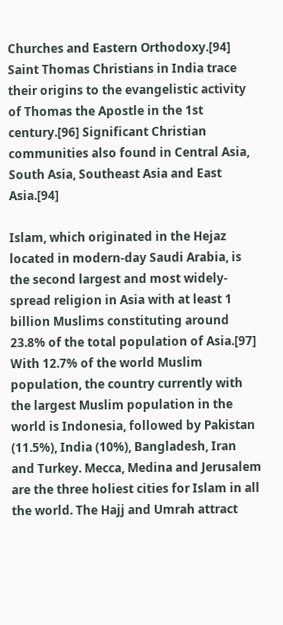Churches and Eastern Orthodoxy.[94] Saint Thomas Christians in India trace their origins to the evangelistic activity of Thomas the Apostle in the 1st century.[96] Significant Christian communities also found in Central Asia, South Asia, Southeast Asia and East Asia.[94]

Islam, which originated in the Hejaz located in modern-day Saudi Arabia, is the second largest and most widely-spread religion in Asia with at least 1 billion Muslims constituting around 23.8% of the total population of Asia.[97] With 12.7% of the world Muslim population, the country currently with the largest Muslim population in the world is Indonesia, followed by Pakistan (11.5%), India (10%), Bangladesh, Iran and Turkey. Mecca, Medina and Jerusalem are the three holiest cities for Islam in all the world. The Hajj and Umrah attract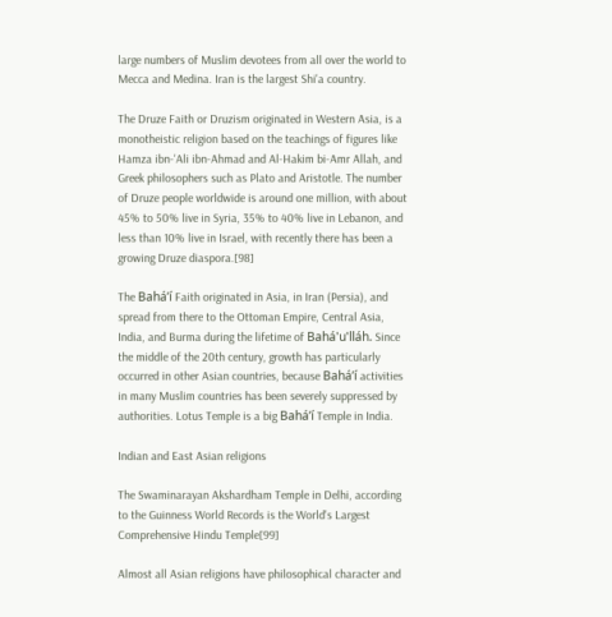large numbers of Muslim devotees from all over the world to Mecca and Medina. Iran is the largest Shi'a country.

The Druze Faith or Druzism originated in Western Asia, is a monotheistic religion based on the teachings of figures like Hamza ibn-'Ali ibn-Ahmad and Al-Hakim bi-Amr Allah, and Greek philosophers such as Plato and Aristotle. The number of Druze people worldwide is around one million, with about 45% to 50% live in Syria, 35% to 40% live in Lebanon, and less than 10% live in Israel, with recently there has been a growing Druze diaspora.[98]

The Baháʼí Faith originated in Asia, in Iran (Persia), and spread from there to the Ottoman Empire, Central Asia, India, and Burma during the lifetime of Bahá'u'lláh. Since the middle of the 20th century, growth has particularly occurred in other Asian countries, because Baháʼí activities in many Muslim countries has been severely suppressed by authorities. Lotus Temple is a big Baháʼí Temple in India.

Indian and East Asian religions

The Swaminarayan Akshardham Temple in Delhi, according to the Guinness World Records is the World's Largest Comprehensive Hindu Temple[99]

Almost all Asian religions have philosophical character and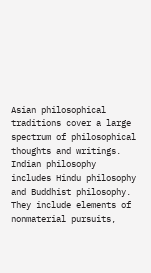Asian philosophical traditions cover a large spectrum of philosophical thoughts and writings. Indian philosophy includes Hindu philosophy and Buddhist philosophy. They include elements of nonmaterial pursuits,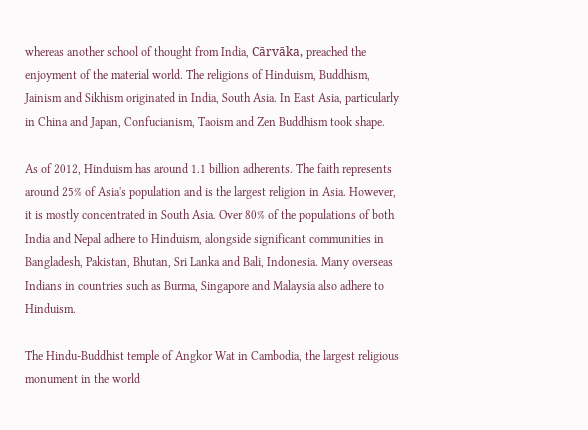whereas another school of thought from India, Cārvāka, preached the enjoyment of the material world. The religions of Hinduism, Buddhism, Jainism and Sikhism originated in India, South Asia. In East Asia, particularly in China and Japan, Confucianism, Taoism and Zen Buddhism took shape.

As of 2012, Hinduism has around 1.1 billion adherents. The faith represents around 25% of Asia's population and is the largest religion in Asia. However, it is mostly concentrated in South Asia. Over 80% of the populations of both India and Nepal adhere to Hinduism, alongside significant communities in Bangladesh, Pakistan, Bhutan, Sri Lanka and Bali, Indonesia. Many overseas Indians in countries such as Burma, Singapore and Malaysia also adhere to Hinduism.

The Hindu-Buddhist temple of Angkor Wat in Cambodia, the largest religious monument in the world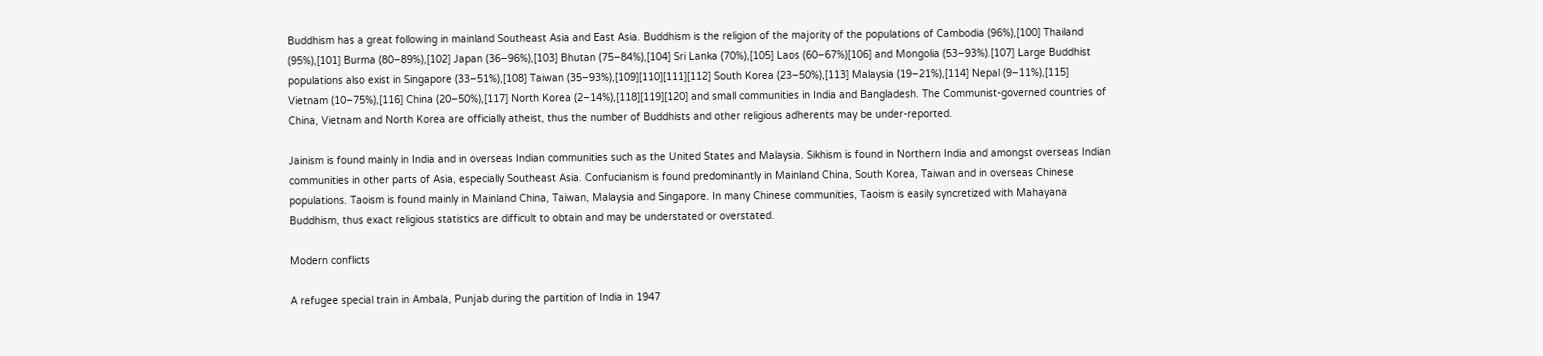Buddhism has a great following in mainland Southeast Asia and East Asia. Buddhism is the religion of the majority of the populations of Cambodia (96%),[100] Thailand (95%),[101] Burma (80–89%),[102] Japan (36–96%),[103] Bhutan (75–84%),[104] Sri Lanka (70%),[105] Laos (60–67%)[106] and Mongolia (53–93%).[107] Large Buddhist populations also exist in Singapore (33–51%),[108] Taiwan (35–93%),[109][110][111][112] South Korea (23–50%),[113] Malaysia (19–21%),[114] Nepal (9–11%),[115] Vietnam (10–75%),[116] China (20–50%),[117] North Korea (2–14%),[118][119][120] and small communities in India and Bangladesh. The Communist-governed countries of China, Vietnam and North Korea are officially atheist, thus the number of Buddhists and other religious adherents may be under-reported.

Jainism is found mainly in India and in overseas Indian communities such as the United States and Malaysia. Sikhism is found in Northern India and amongst overseas Indian communities in other parts of Asia, especially Southeast Asia. Confucianism is found predominantly in Mainland China, South Korea, Taiwan and in overseas Chinese populations. Taoism is found mainly in Mainland China, Taiwan, Malaysia and Singapore. In many Chinese communities, Taoism is easily syncretized with Mahayana Buddhism, thus exact religious statistics are difficult to obtain and may be understated or overstated.

Modern conflicts

A refugee special train in Ambala, Punjab during the partition of India in 1947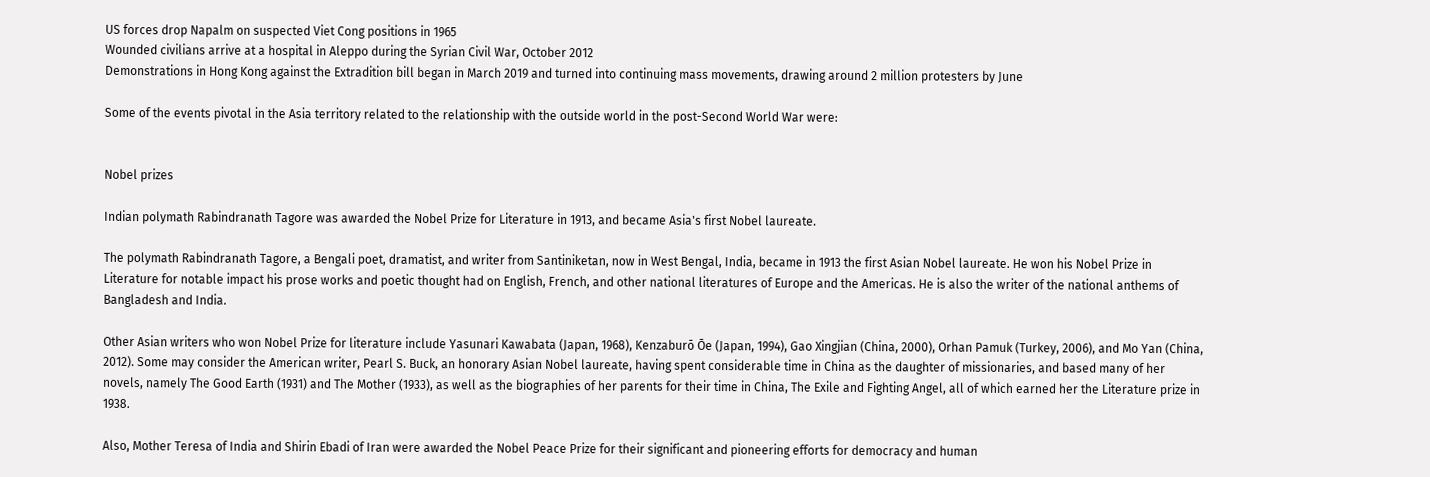US forces drop Napalm on suspected Viet Cong positions in 1965
Wounded civilians arrive at a hospital in Aleppo during the Syrian Civil War, October 2012
Demonstrations in Hong Kong against the Extradition bill began in March 2019 and turned into continuing mass movements, drawing around 2 million protesters by June

Some of the events pivotal in the Asia territory related to the relationship with the outside world in the post-Second World War were:


Nobel prizes

Indian polymath Rabindranath Tagore was awarded the Nobel Prize for Literature in 1913, and became Asia's first Nobel laureate.

The polymath Rabindranath Tagore, a Bengali poet, dramatist, and writer from Santiniketan, now in West Bengal, India, became in 1913 the first Asian Nobel laureate. He won his Nobel Prize in Literature for notable impact his prose works and poetic thought had on English, French, and other national literatures of Europe and the Americas. He is also the writer of the national anthems of Bangladesh and India.

Other Asian writers who won Nobel Prize for literature include Yasunari Kawabata (Japan, 1968), Kenzaburō Ōe (Japan, 1994), Gao Xingjian (China, 2000), Orhan Pamuk (Turkey, 2006), and Mo Yan (China, 2012). Some may consider the American writer, Pearl S. Buck, an honorary Asian Nobel laureate, having spent considerable time in China as the daughter of missionaries, and based many of her novels, namely The Good Earth (1931) and The Mother (1933), as well as the biographies of her parents for their time in China, The Exile and Fighting Angel, all of which earned her the Literature prize in 1938.

Also, Mother Teresa of India and Shirin Ebadi of Iran were awarded the Nobel Peace Prize for their significant and pioneering efforts for democracy and human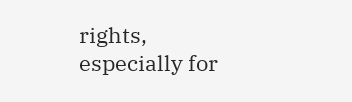rights, especially for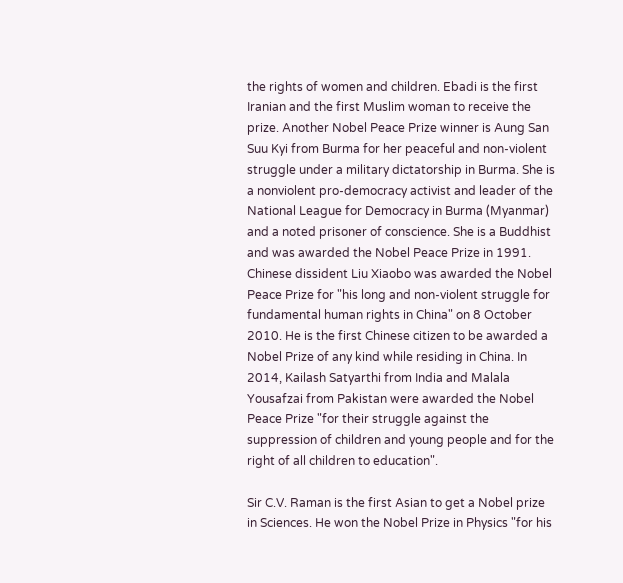the rights of women and children. Ebadi is the first Iranian and the first Muslim woman to receive the prize. Another Nobel Peace Prize winner is Aung San Suu Kyi from Burma for her peaceful and non-violent struggle under a military dictatorship in Burma. She is a nonviolent pro-democracy activist and leader of the National League for Democracy in Burma (Myanmar) and a noted prisoner of conscience. She is a Buddhist and was awarded the Nobel Peace Prize in 1991. Chinese dissident Liu Xiaobo was awarded the Nobel Peace Prize for "his long and non-violent struggle for fundamental human rights in China" on 8 October 2010. He is the first Chinese citizen to be awarded a Nobel Prize of any kind while residing in China. In 2014, Kailash Satyarthi from India and Malala Yousafzai from Pakistan were awarded the Nobel Peace Prize "for their struggle against the suppression of children and young people and for the right of all children to education".

Sir C.V. Raman is the first Asian to get a Nobel prize in Sciences. He won the Nobel Prize in Physics "for his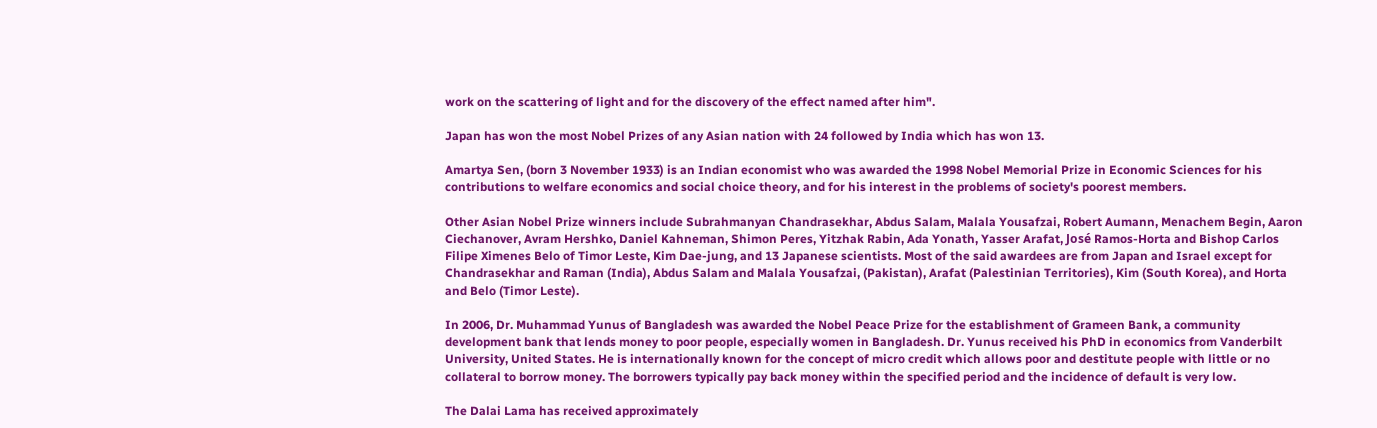work on the scattering of light and for the discovery of the effect named after him".

Japan has won the most Nobel Prizes of any Asian nation with 24 followed by India which has won 13.

Amartya Sen, (born 3 November 1933) is an Indian economist who was awarded the 1998 Nobel Memorial Prize in Economic Sciences for his contributions to welfare economics and social choice theory, and for his interest in the problems of society's poorest members.

Other Asian Nobel Prize winners include Subrahmanyan Chandrasekhar, Abdus Salam, Malala Yousafzai, Robert Aumann, Menachem Begin, Aaron Ciechanover, Avram Hershko, Daniel Kahneman, Shimon Peres, Yitzhak Rabin, Ada Yonath, Yasser Arafat, José Ramos-Horta and Bishop Carlos Filipe Ximenes Belo of Timor Leste, Kim Dae-jung, and 13 Japanese scientists. Most of the said awardees are from Japan and Israel except for Chandrasekhar and Raman (India), Abdus Salam and Malala Yousafzai, (Pakistan), Arafat (Palestinian Territories), Kim (South Korea), and Horta and Belo (Timor Leste).

In 2006, Dr. Muhammad Yunus of Bangladesh was awarded the Nobel Peace Prize for the establishment of Grameen Bank, a community development bank that lends money to poor people, especially women in Bangladesh. Dr. Yunus received his PhD in economics from Vanderbilt University, United States. He is internationally known for the concept of micro credit which allows poor and destitute people with little or no collateral to borrow money. The borrowers typically pay back money within the specified period and the incidence of default is very low.

The Dalai Lama has received approximately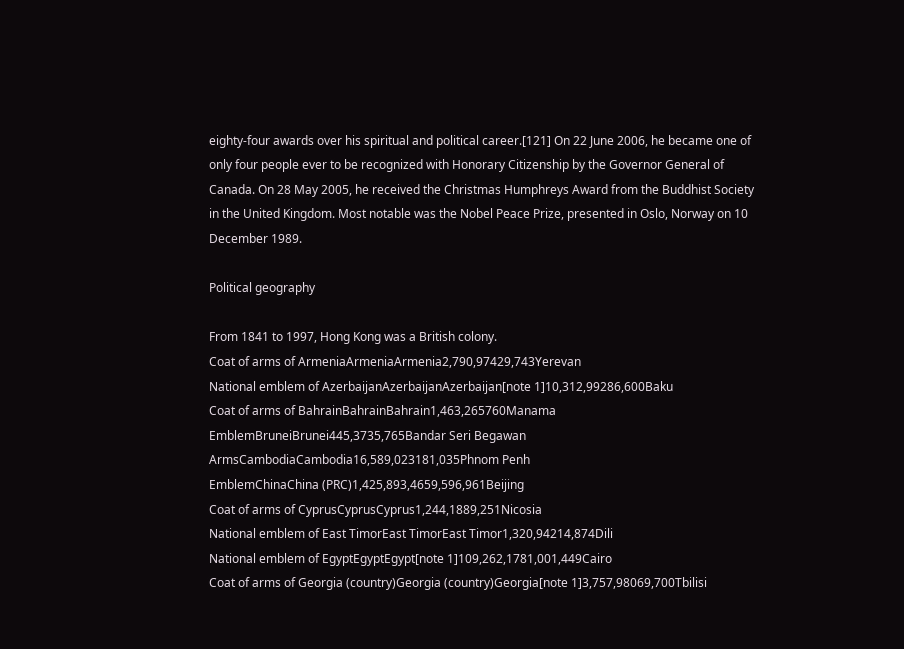eighty-four awards over his spiritual and political career.[121] On 22 June 2006, he became one of only four people ever to be recognized with Honorary Citizenship by the Governor General of Canada. On 28 May 2005, he received the Christmas Humphreys Award from the Buddhist Society in the United Kingdom. Most notable was the Nobel Peace Prize, presented in Oslo, Norway on 10 December 1989.

Political geography

From 1841 to 1997, Hong Kong was a British colony.
Coat of arms of ArmeniaArmeniaArmenia2,790,97429,743Yerevan
National emblem of AzerbaijanAzerbaijanAzerbaijan[note 1]10,312,99286,600Baku
Coat of arms of BahrainBahrainBahrain1,463,265760Manama
EmblemBruneiBrunei445,3735,765Bandar Seri Begawan
ArmsCambodiaCambodia16,589,023181,035Phnom Penh
EmblemChinaChina (PRC)1,425,893,4659,596,961Beijing
Coat of arms of CyprusCyprusCyprus1,244,1889,251Nicosia
National emblem of East TimorEast TimorEast Timor1,320,94214,874Dili
National emblem of EgyptEgyptEgypt[note 1]109,262,1781,001,449Cairo
Coat of arms of Georgia (country)Georgia (country)Georgia[note 1]3,757,98069,700Tbilisi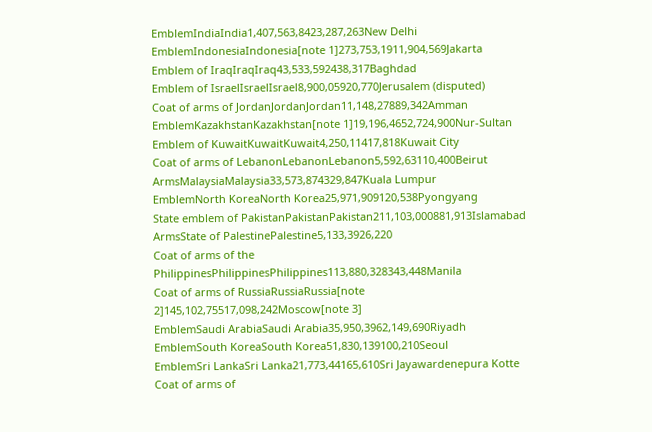EmblemIndiaIndia1,407,563,8423,287,263New Delhi
EmblemIndonesiaIndonesia[note 1]273,753,1911,904,569Jakarta
Emblem of IraqIraqIraq43,533,592438,317Baghdad
Emblem of IsraelIsraelIsrael8,900,05920,770Jerusalem (disputed)
Coat of arms of JordanJordanJordan11,148,27889,342Amman
EmblemKazakhstanKazakhstan[note 1]19,196,4652,724,900Nur-Sultan
Emblem of KuwaitKuwaitKuwait4,250,11417,818Kuwait City
Coat of arms of LebanonLebanonLebanon5,592,63110,400Beirut
ArmsMalaysiaMalaysia33,573,874329,847Kuala Lumpur
EmblemNorth KoreaNorth Korea25,971,909120,538Pyongyang
State emblem of PakistanPakistanPakistan211,103,000881,913Islamabad
ArmsState of PalestinePalestine5,133,3926,220
Coat of arms of the PhilippinesPhilippinesPhilippines113,880,328343,448Manila
Coat of arms of RussiaRussiaRussia[note 2]145,102,75517,098,242Moscow[note 3]
EmblemSaudi ArabiaSaudi Arabia35,950,3962,149,690Riyadh
EmblemSouth KoreaSouth Korea51,830,139100,210Seoul
EmblemSri LankaSri Lanka21,773,44165,610Sri Jayawardenepura Kotte
Coat of arms of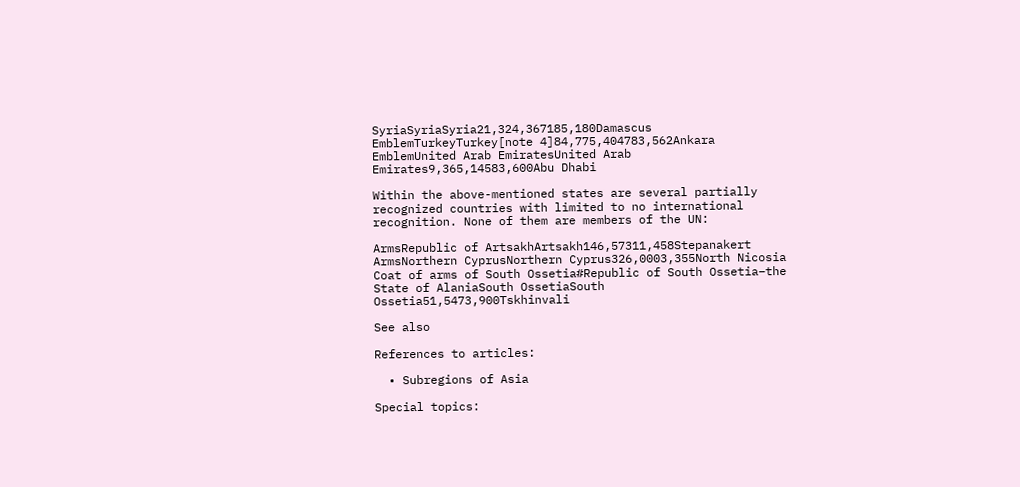SyriaSyriaSyria21,324,367185,180Damascus
EmblemTurkeyTurkey[note 4]84,775,404783,562Ankara
EmblemUnited Arab EmiratesUnited Arab Emirates9,365,14583,600Abu Dhabi

Within the above-mentioned states are several partially recognized countries with limited to no international recognition. None of them are members of the UN:

ArmsRepublic of ArtsakhArtsakh146,57311,458Stepanakert
ArmsNorthern CyprusNorthern Cyprus326,0003,355North Nicosia
Coat of arms of South Ossetia#Republic of South Ossetia–the State of AlaniaSouth OssetiaSouth Ossetia51,5473,900Tskhinvali

See also

References to articles:

  • Subregions of Asia

Special topics: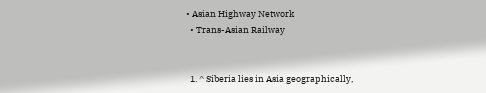• Asian Highway Network
  • Trans-Asian Railway


  1. ^ Siberia lies in Asia geographically,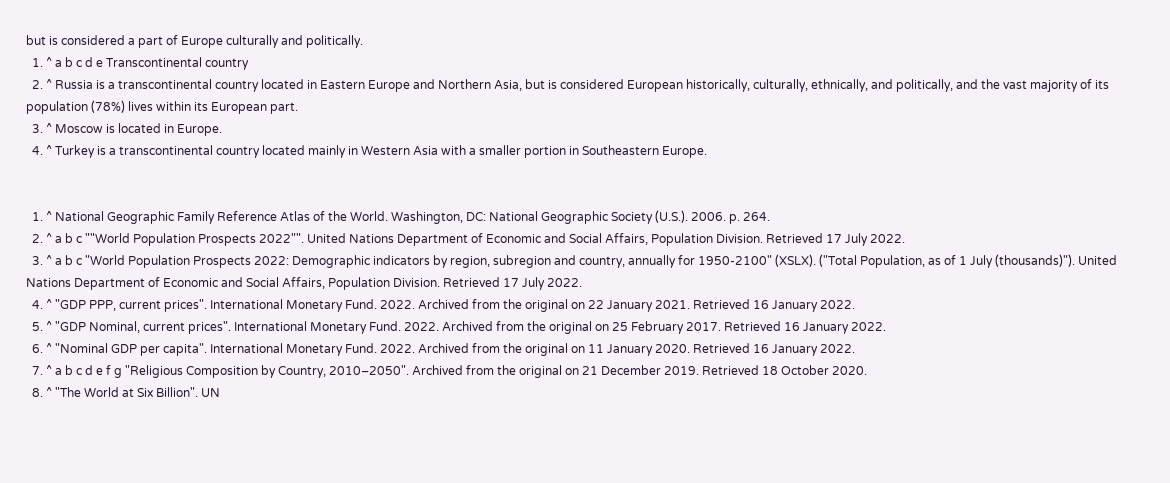but is considered a part of Europe culturally and politically.
  1. ^ a b c d e Transcontinental country
  2. ^ Russia is a transcontinental country located in Eastern Europe and Northern Asia, but is considered European historically, culturally, ethnically, and politically, and the vast majority of its population (78%) lives within its European part.
  3. ^ Moscow is located in Europe.
  4. ^ Turkey is a transcontinental country located mainly in Western Asia with a smaller portion in Southeastern Europe.


  1. ^ National Geographic Family Reference Atlas of the World. Washington, DC: National Geographic Society (U.S.). 2006. p. 264.
  2. ^ a b c ""World Population Prospects 2022"". United Nations Department of Economic and Social Affairs, Population Division. Retrieved 17 July 2022.
  3. ^ a b c "World Population Prospects 2022: Demographic indicators by region, subregion and country, annually for 1950-2100" (XSLX). ("Total Population, as of 1 July (thousands)"). United Nations Department of Economic and Social Affairs, Population Division. Retrieved 17 July 2022.
  4. ^ "GDP PPP, current prices". International Monetary Fund. 2022. Archived from the original on 22 January 2021. Retrieved 16 January 2022.
  5. ^ "GDP Nominal, current prices". International Monetary Fund. 2022. Archived from the original on 25 February 2017. Retrieved 16 January 2022.
  6. ^ "Nominal GDP per capita". International Monetary Fund. 2022. Archived from the original on 11 January 2020. Retrieved 16 January 2022.
  7. ^ a b c d e f g "Religious Composition by Country, 2010–2050". Archived from the original on 21 December 2019. Retrieved 18 October 2020.
  8. ^ "The World at Six Billion". UN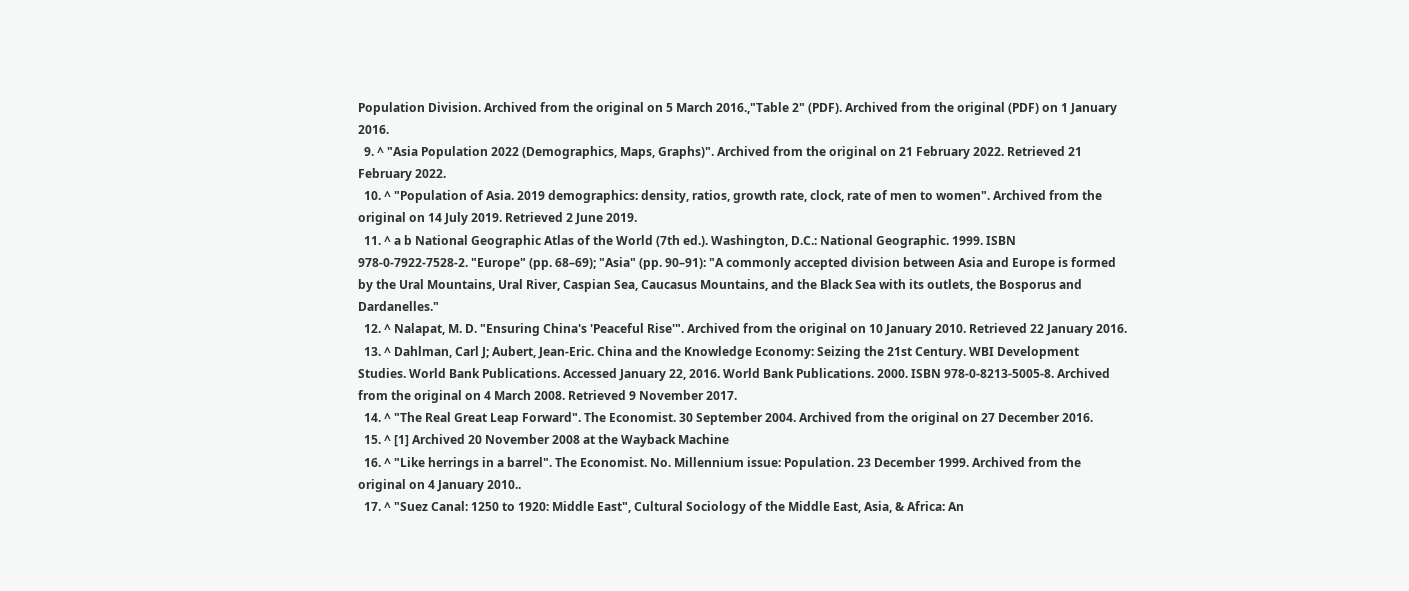Population Division. Archived from the original on 5 March 2016.,"Table 2" (PDF). Archived from the original (PDF) on 1 January 2016.
  9. ^ "Asia Population 2022 (Demographics, Maps, Graphs)". Archived from the original on 21 February 2022. Retrieved 21 February 2022.
  10. ^ "Population of Asia. 2019 demographics: density, ratios, growth rate, clock, rate of men to women". Archived from the original on 14 July 2019. Retrieved 2 June 2019.
  11. ^ a b National Geographic Atlas of the World (7th ed.). Washington, D.C.: National Geographic. 1999. ISBN 978-0-7922-7528-2. "Europe" (pp. 68–69); "Asia" (pp. 90–91): "A commonly accepted division between Asia and Europe is formed by the Ural Mountains, Ural River, Caspian Sea, Caucasus Mountains, and the Black Sea with its outlets, the Bosporus and Dardanelles."
  12. ^ Nalapat, M. D. "Ensuring China's 'Peaceful Rise'". Archived from the original on 10 January 2010. Retrieved 22 January 2016.
  13. ^ Dahlman, Carl J; Aubert, Jean-Eric. China and the Knowledge Economy: Seizing the 21st Century. WBI Development Studies. World Bank Publications. Accessed January 22, 2016. World Bank Publications. 2000. ISBN 978-0-8213-5005-8. Archived from the original on 4 March 2008. Retrieved 9 November 2017.
  14. ^ "The Real Great Leap Forward". The Economist. 30 September 2004. Archived from the original on 27 December 2016.
  15. ^ [1] Archived 20 November 2008 at the Wayback Machine
  16. ^ "Like herrings in a barrel". The Economist. No. Millennium issue: Population. 23 December 1999. Archived from the original on 4 January 2010..
  17. ^ "Suez Canal: 1250 to 1920: Middle East", Cultural Sociology of the Middle East, Asia, & Africa: An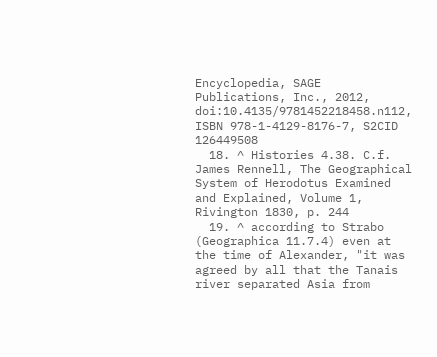Encyclopedia, SAGE Publications, Inc., 2012, doi:10.4135/9781452218458.n112, ISBN 978-1-4129-8176-7, S2CID 126449508
  18. ^ Histories 4.38. C.f. James Rennell, The Geographical System of Herodotus Examined and Explained, Volume 1, Rivington 1830, p. 244
  19. ^ according to Strabo (Geographica 11.7.4) even at the time of Alexander, "it was agreed by all that the Tanais river separated Asia from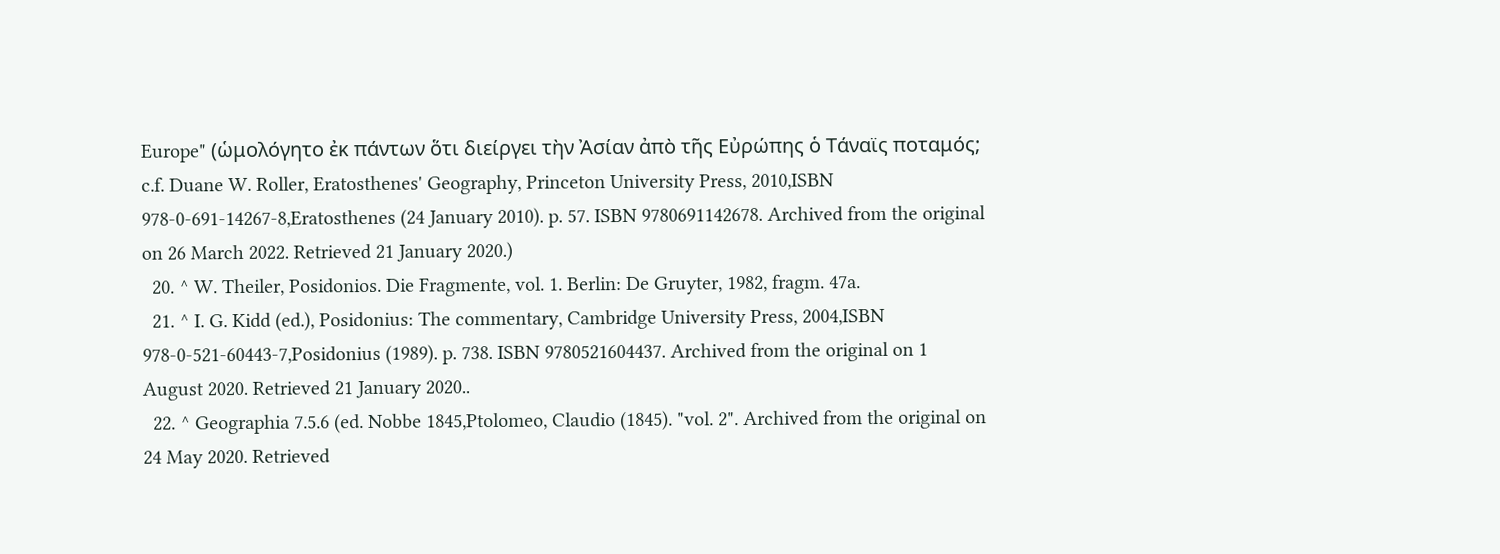Europe" (ὡμολόγητο ἐκ πάντων ὅτι διείργει τὴν Ἀσίαν ἀπὸ τῆς Εὐρώπης ὁ Τάναϊς ποταμός; c.f. Duane W. Roller, Eratosthenes' Geography, Princeton University Press, 2010,ISBN 978-0-691-14267-8,Eratosthenes (24 January 2010). p. 57. ISBN 9780691142678. Archived from the original on 26 March 2022. Retrieved 21 January 2020.)
  20. ^ W. Theiler, Posidonios. Die Fragmente, vol. 1. Berlin: De Gruyter, 1982, fragm. 47a.
  21. ^ I. G. Kidd (ed.), Posidonius: The commentary, Cambridge University Press, 2004,ISBN 978-0-521-60443-7,Posidonius (1989). p. 738. ISBN 9780521604437. Archived from the original on 1 August 2020. Retrieved 21 January 2020..
  22. ^ Geographia 7.5.6 (ed. Nobbe 1845,Ptolomeo, Claudio (1845). "vol. 2". Archived from the original on 24 May 2020. Retrieved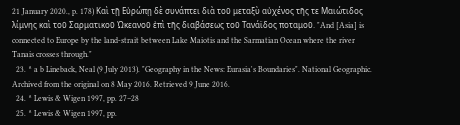21 January 2020., p. 178) Καὶ τῇ Εὐρώπῃ δὲ συνάπτει διὰ τοῦ μεταξὺ αὐχένος τῆς τε Μαιώτιδος λίμνης καὶ τοῦ Σαρματικοῦ Ὠκεανοῦ ἐπὶ τῆς διαβάσεως τοῦ Τανάϊδος ποταμοῦ. "And [Asia] is connected to Europe by the land-strait between Lake Maiotis and the Sarmatian Ocean where the river Tanais crosses through."
  23. ^ a b Lineback, Neal (9 July 2013). "Geography in the News: Eurasia's Boundaries". National Geographic. Archived from the original on 8 May 2016. Retrieved 9 June 2016.
  24. ^ Lewis & Wigen 1997, pp. 27–28
  25. ^ Lewis & Wigen 1997, pp.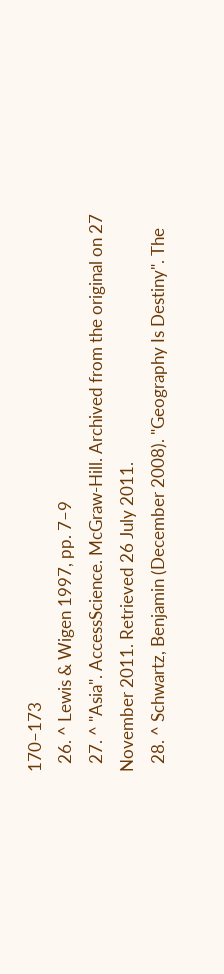170–173
  26. ^ Lewis & Wigen 1997, pp. 7–9
  27. ^ "Asia". AccessScience. McGraw-Hill. Archived from the original on 27 November 2011. Retrieved 26 July 2011.
  28. ^ Schwartz, Benjamin (December 2008). "Geography Is Destiny". The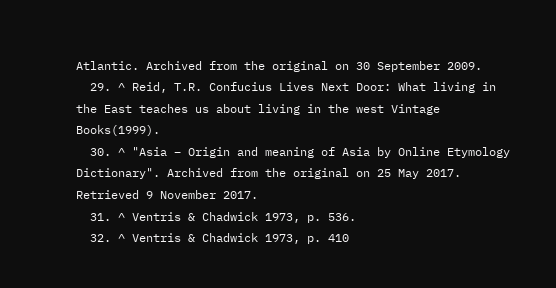Atlantic. Archived from the original on 30 September 2009.
  29. ^ Reid, T.R. Confucius Lives Next Door: What living in the East teaches us about living in the west Vintage Books(1999).
  30. ^ "Asia – Origin and meaning of Asia by Online Etymology Dictionary". Archived from the original on 25 May 2017. Retrieved 9 November 2017.
  31. ^ Ventris & Chadwick 1973, p. 536.
  32. ^ Ventris & Chadwick 1973, p. 410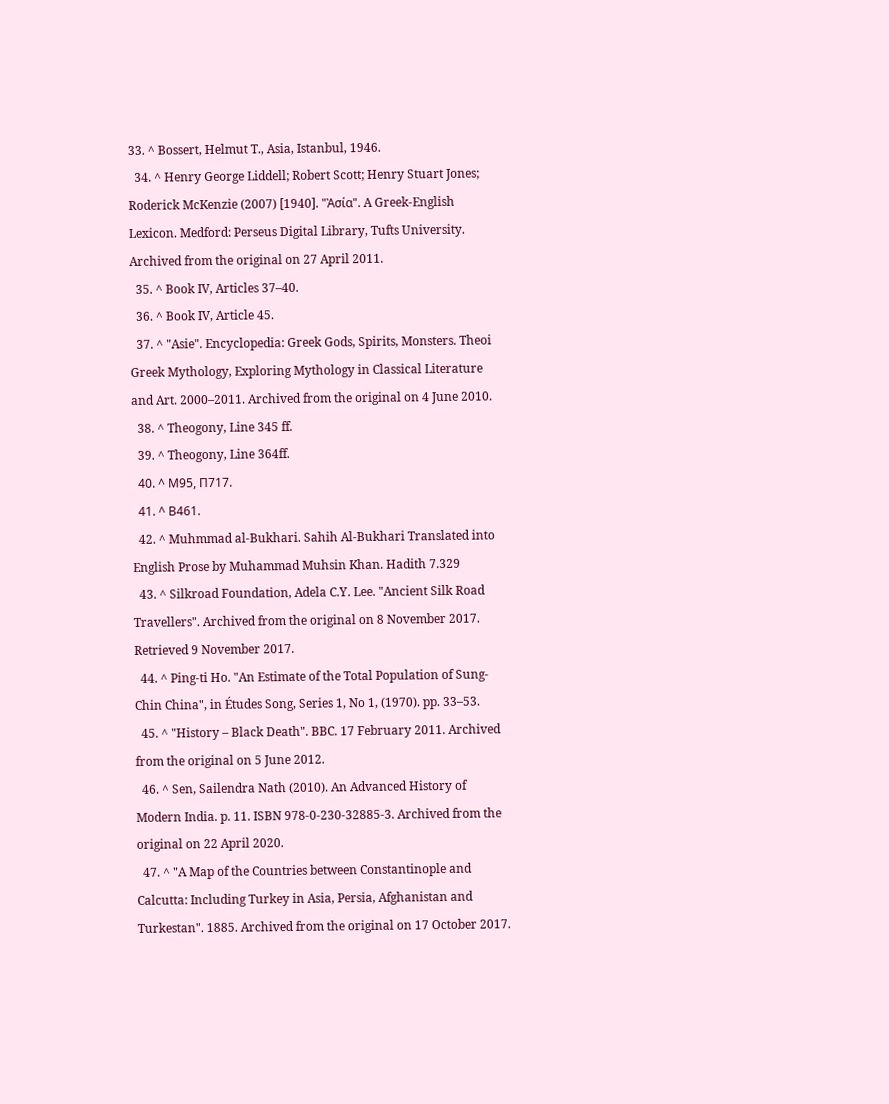33. ^ Bossert, Helmut T., Asia, Istanbul, 1946.
  34. ^ Henry George Liddell; Robert Scott; Henry Stuart Jones; Roderick McKenzie (2007) [1940]. "Ἀσία". A Greek-English Lexicon. Medford: Perseus Digital Library, Tufts University. Archived from the original on 27 April 2011.
  35. ^ Book IV, Articles 37–40.
  36. ^ Book IV, Article 45.
  37. ^ "Asie". Encyclopedia: Greek Gods, Spirits, Monsters. Theoi Greek Mythology, Exploring Mythology in Classical Literature and Art. 2000–2011. Archived from the original on 4 June 2010.
  38. ^ Theogony, Line 345 ff.
  39. ^ Theogony, Line 364ff.
  40. ^ Μ95, Π717.
  41. ^ Β461.
  42. ^ Muhmmad al-Bukhari. Sahih Al-Bukhari Translated into English Prose by Muhammad Muhsin Khan. Hadith 7.329
  43. ^ Silkroad Foundation, Adela C.Y. Lee. "Ancient Silk Road Travellers". Archived from the original on 8 November 2017. Retrieved 9 November 2017.
  44. ^ Ping-ti Ho. "An Estimate of the Total Population of Sung-Chin China", in Études Song, Series 1, No 1, (1970). pp. 33–53.
  45. ^ "History – Black Death". BBC. 17 February 2011. Archived from the original on 5 June 2012.
  46. ^ Sen, Sailendra Nath (2010). An Advanced History of Modern India. p. 11. ISBN 978-0-230-32885-3. Archived from the original on 22 April 2020.
  47. ^ "A Map of the Countries between Constantinople and Calcutta: Including Turkey in Asia, Persia, Afghanistan and Turkestan". 1885. Archived from the original on 17 October 2017.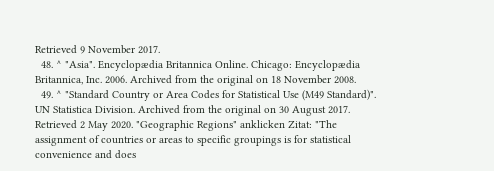Retrieved 9 November 2017.
  48. ^ "Asia". Encyclopædia Britannica Online. Chicago: Encyclopædia Britannica, Inc. 2006. Archived from the original on 18 November 2008.
  49. ^ "Standard Country or Area Codes for Statistical Use (M49 Standard)". UN Statistica Division. Archived from the original on 30 August 2017. Retrieved 2 May 2020. "Geographic Regions" anklicken Zitat: "The assignment of countries or areas to specific groupings is for statistical convenience and does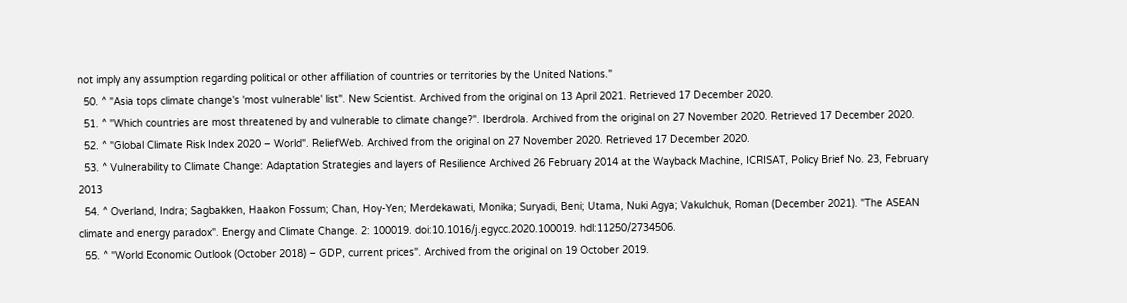not imply any assumption regarding political or other affiliation of countries or territories by the United Nations."
  50. ^ "Asia tops climate change's 'most vulnerable' list". New Scientist. Archived from the original on 13 April 2021. Retrieved 17 December 2020.
  51. ^ "Which countries are most threatened by and vulnerable to climate change?". Iberdrola. Archived from the original on 27 November 2020. Retrieved 17 December 2020.
  52. ^ "Global Climate Risk Index 2020 – World". ReliefWeb. Archived from the original on 27 November 2020. Retrieved 17 December 2020.
  53. ^ Vulnerability to Climate Change: Adaptation Strategies and layers of Resilience Archived 26 February 2014 at the Wayback Machine, ICRISAT, Policy Brief No. 23, February 2013
  54. ^ Overland, Indra; Sagbakken, Haakon Fossum; Chan, Hoy-Yen; Merdekawati, Monika; Suryadi, Beni; Utama, Nuki Agya; Vakulchuk, Roman (December 2021). "The ASEAN climate and energy paradox". Energy and Climate Change. 2: 100019. doi:10.1016/j.egycc.2020.100019. hdl:11250/2734506.
  55. ^ "World Economic Outlook (October 2018) – GDP, current prices". Archived from the original on 19 October 2019.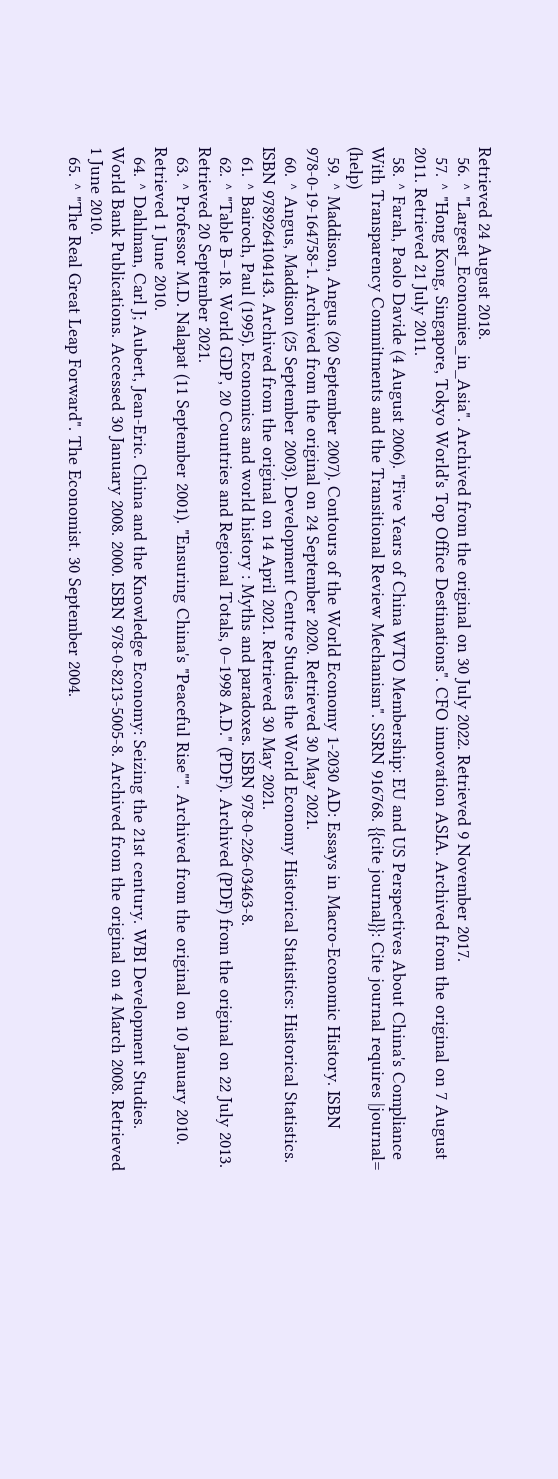Retrieved 24 August 2018.
  56. ^ "Largest_Economies_in_Asia". Archived from the original on 30 July 2022. Retrieved 9 November 2017.
  57. ^ "Hong Kong, Singapore, Tokyo World's Top Office Destinations". CFO innovation ASIA. Archived from the original on 7 August 2011. Retrieved 21 July 2011.
  58. ^ Farah, Paolo Davide (4 August 2006). "Five Years of China WTO Membership: EU and US Perspectives About China's Compliance With Transparency Commitments and the Transitional Review Mechanism". SSRN 916768. {{cite journal}}: Cite journal requires |journal= (help)
  59. ^ Maddison, Angus (20 September 2007). Contours of the World Economy 1-2030 AD: Essays in Macro-Economic History. ISBN 978-0-19-164758-1. Archived from the original on 24 September 2020. Retrieved 30 May 2021.
  60. ^ Angus, Maddison (25 September 2003). Development Centre Studies the World Economy Historical Statistics: Historical Statistics. ISBN 9789264104143. Archived from the original on 14 April 2021. Retrieved 30 May 2021.
  61. ^ Bairoch, Paul (1995). Economics and world history : Myths and paradoxes. ISBN 978-0-226-03463-8.
  62. ^ "Table B–18. World GDP, 20 Countries and Regional Totals, 0–1998 A.D." (PDF). Archived (PDF) from the original on 22 July 2013. Retrieved 20 September 2021.
  63. ^ Professor M.D. Nalapat (11 September 2001). "Ensuring China's "Peaceful Rise"". Archived from the original on 10 January 2010. Retrieved 1 June 2010.
  64. ^ Dahlman, Carl J; Aubert, Jean-Eric. China and the Knowledge Economy: Seizing the 21st century. WBI Development Studies. World Bank Publications. Accessed 30 January 2008. 2000. ISBN 978-0-8213-5005-8. Archived from the original on 4 March 2008. Retrieved 1 June 2010.
  65. ^ "The Real Great Leap Forward". The Economist. 30 September 2004.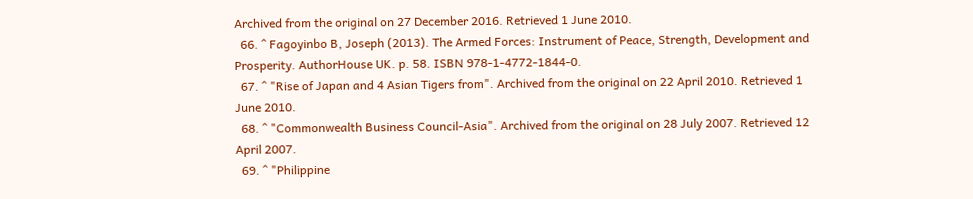Archived from the original on 27 December 2016. Retrieved 1 June 2010.
  66. ^ Fagoyinbo B, Joseph (2013). The Armed Forces: Instrument of Peace, Strength, Development and Prosperity. AuthorHouse UK. p. 58. ISBN 978-1-4772-1844-0.
  67. ^ "Rise of Japan and 4 Asian Tigers from". Archived from the original on 22 April 2010. Retrieved 1 June 2010.
  68. ^ "Commonwealth Business Council-Asia". Archived from the original on 28 July 2007. Retrieved 12 April 2007.
  69. ^ "Philippine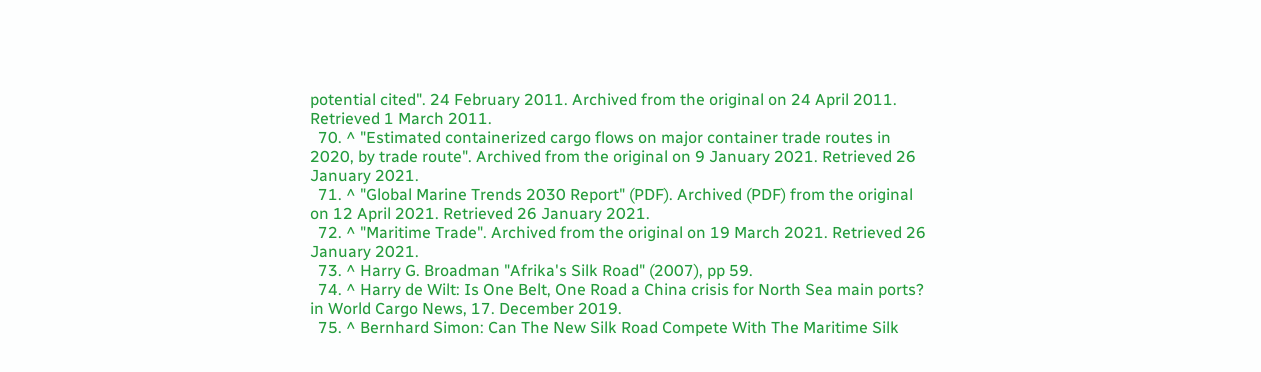potential cited". 24 February 2011. Archived from the original on 24 April 2011. Retrieved 1 March 2011.
  70. ^ "Estimated containerized cargo flows on major container trade routes in 2020, by trade route". Archived from the original on 9 January 2021. Retrieved 26 January 2021.
  71. ^ "Global Marine Trends 2030 Report" (PDF). Archived (PDF) from the original on 12 April 2021. Retrieved 26 January 2021.
  72. ^ "Maritime Trade". Archived from the original on 19 March 2021. Retrieved 26 January 2021.
  73. ^ Harry G. Broadman "Afrika's Silk Road" (2007), pp 59.
  74. ^ Harry de Wilt: Is One Belt, One Road a China crisis for North Sea main ports? in World Cargo News, 17. December 2019.
  75. ^ Bernhard Simon: Can The New Silk Road Compete With The Maritime Silk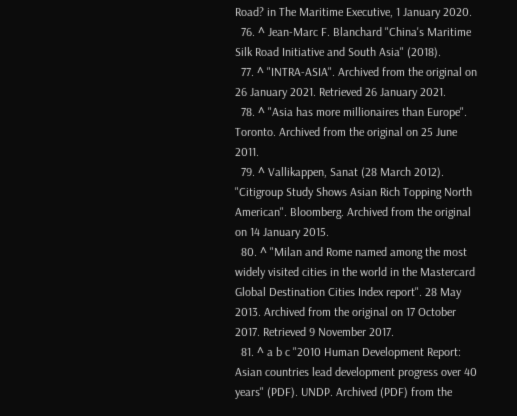Road? in The Maritime Executive, 1 January 2020.
  76. ^ Jean-Marc F. Blanchard "China's Maritime Silk Road Initiative and South Asia" (2018).
  77. ^ "INTRA-ASIA". Archived from the original on 26 January 2021. Retrieved 26 January 2021.
  78. ^ "Asia has more millionaires than Europe". Toronto. Archived from the original on 25 June 2011.
  79. ^ Vallikappen, Sanat (28 March 2012). "Citigroup Study Shows Asian Rich Topping North American". Bloomberg. Archived from the original on 14 January 2015.
  80. ^ "Milan and Rome named among the most widely visited cities in the world in the Mastercard Global Destination Cities Index report". 28 May 2013. Archived from the original on 17 October 2017. Retrieved 9 November 2017.
  81. ^ a b c "2010 Human Development Report: Asian countries lead development progress over 40 years" (PDF). UNDP. Archived (PDF) from the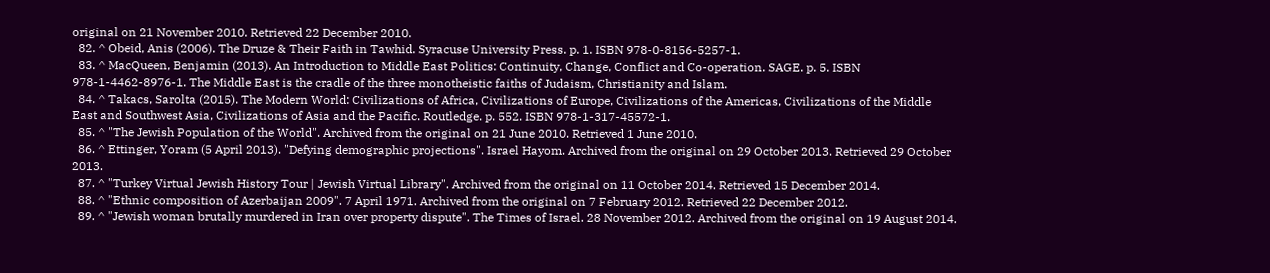original on 21 November 2010. Retrieved 22 December 2010.
  82. ^ Obeid, Anis (2006). The Druze & Their Faith in Tawhid. Syracuse University Press. p. 1. ISBN 978-0-8156-5257-1.
  83. ^ MacQueen, Benjamin (2013). An Introduction to Middle East Politics: Continuity, Change, Conflict and Co-operation. SAGE. p. 5. ISBN 978-1-4462-8976-1. The Middle East is the cradle of the three monotheistic faiths of Judaism, Christianity and Islam.
  84. ^ Takacs, Sarolta (2015). The Modern World: Civilizations of Africa, Civilizations of Europe, Civilizations of the Americas, Civilizations of the Middle East and Southwest Asia, Civilizations of Asia and the Pacific. Routledge. p. 552. ISBN 978-1-317-45572-1.
  85. ^ "The Jewish Population of the World". Archived from the original on 21 June 2010. Retrieved 1 June 2010.
  86. ^ Ettinger, Yoram (5 April 2013). "Defying demographic projections". Israel Hayom. Archived from the original on 29 October 2013. Retrieved 29 October 2013.
  87. ^ "Turkey Virtual Jewish History Tour | Jewish Virtual Library". Archived from the original on 11 October 2014. Retrieved 15 December 2014.
  88. ^ "Ethnic composition of Azerbaijan 2009". 7 April 1971. Archived from the original on 7 February 2012. Retrieved 22 December 2012.
  89. ^ "Jewish woman brutally murdered in Iran over property dispute". The Times of Israel. 28 November 2012. Archived from the original on 19 August 2014.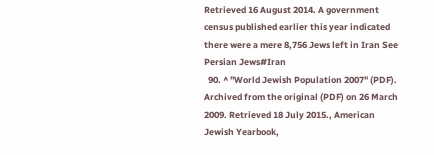Retrieved 16 August 2014. A government census published earlier this year indicated there were a mere 8,756 Jews left in Iran See Persian Jews#Iran
  90. ^ "World Jewish Population 2007" (PDF). Archived from the original (PDF) on 26 March 2009. Retrieved 18 July 2015., American Jewish Yearbook,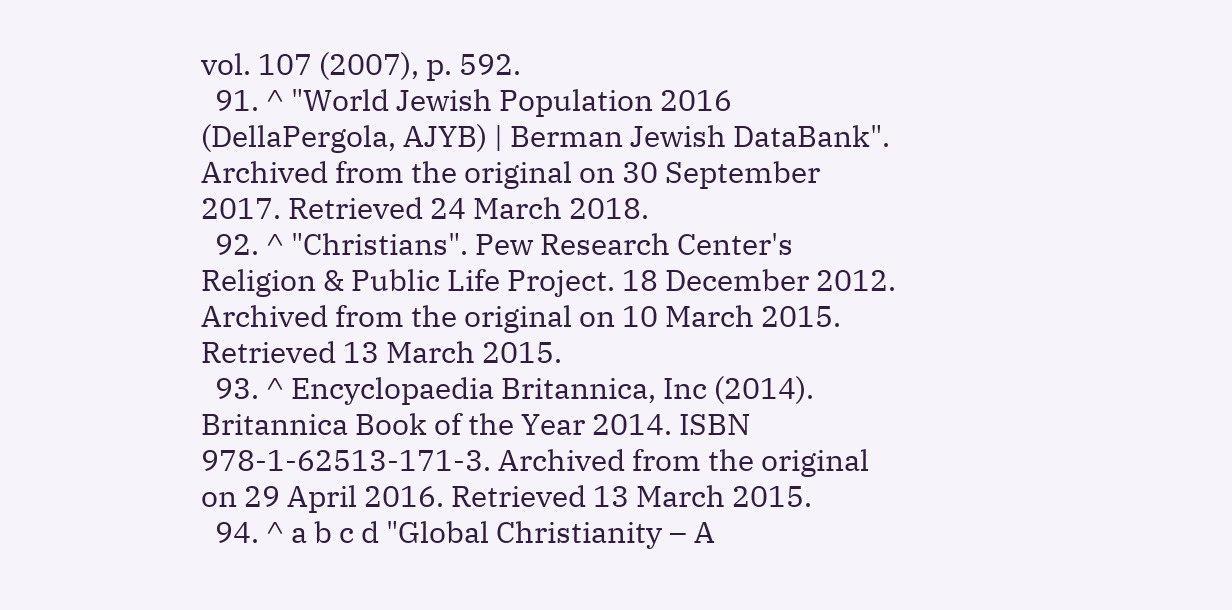vol. 107 (2007), p. 592.
  91. ^ "World Jewish Population 2016 (DellaPergola, AJYB) | Berman Jewish DataBank". Archived from the original on 30 September 2017. Retrieved 24 March 2018.
  92. ^ "Christians". Pew Research Center's Religion & Public Life Project. 18 December 2012. Archived from the original on 10 March 2015. Retrieved 13 March 2015.
  93. ^ Encyclopaedia Britannica, Inc (2014). Britannica Book of the Year 2014. ISBN 978-1-62513-171-3. Archived from the original on 29 April 2016. Retrieved 13 March 2015.
  94. ^ a b c d "Global Christianity – A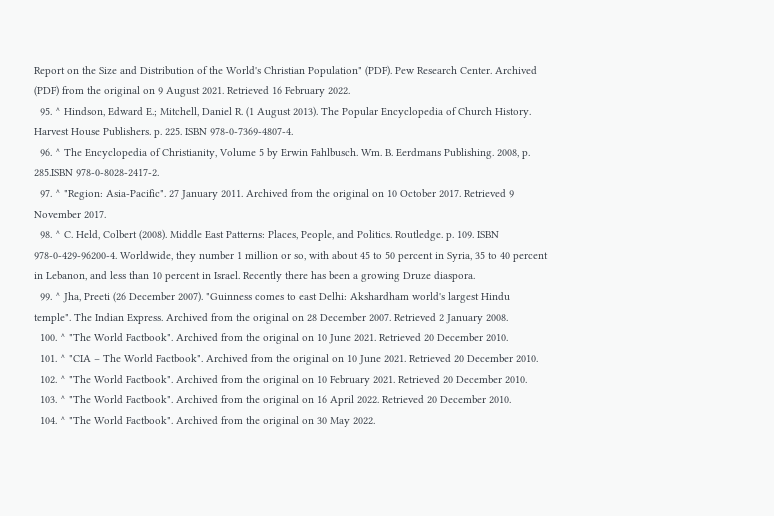Report on the Size and Distribution of the World's Christian Population" (PDF). Pew Research Center. Archived (PDF) from the original on 9 August 2021. Retrieved 16 February 2022.
  95. ^ Hindson, Edward E.; Mitchell, Daniel R. (1 August 2013). The Popular Encyclopedia of Church History. Harvest House Publishers. p. 225. ISBN 978-0-7369-4807-4.
  96. ^ The Encyclopedia of Christianity, Volume 5 by Erwin Fahlbusch. Wm. B. Eerdmans Publishing. 2008, p. 285.ISBN 978-0-8028-2417-2.
  97. ^ "Region: Asia-Pacific". 27 January 2011. Archived from the original on 10 October 2017. Retrieved 9 November 2017.
  98. ^ C. Held, Colbert (2008). Middle East Patterns: Places, People, and Politics. Routledge. p. 109. ISBN 978-0-429-96200-4. Worldwide, they number 1 million or so, with about 45 to 50 percent in Syria, 35 to 40 percent in Lebanon, and less than 10 percent in Israel. Recently there has been a growing Druze diaspora.
  99. ^ Jha, Preeti (26 December 2007). "Guinness comes to east Delhi: Akshardham world's largest Hindu temple". The Indian Express. Archived from the original on 28 December 2007. Retrieved 2 January 2008.
  100. ^ "The World Factbook". Archived from the original on 10 June 2021. Retrieved 20 December 2010.
  101. ^ "CIA – The World Factbook". Archived from the original on 10 June 2021. Retrieved 20 December 2010.
  102. ^ "The World Factbook". Archived from the original on 10 February 2021. Retrieved 20 December 2010.
  103. ^ "The World Factbook". Archived from the original on 16 April 2022. Retrieved 20 December 2010.
  104. ^ "The World Factbook". Archived from the original on 30 May 2022.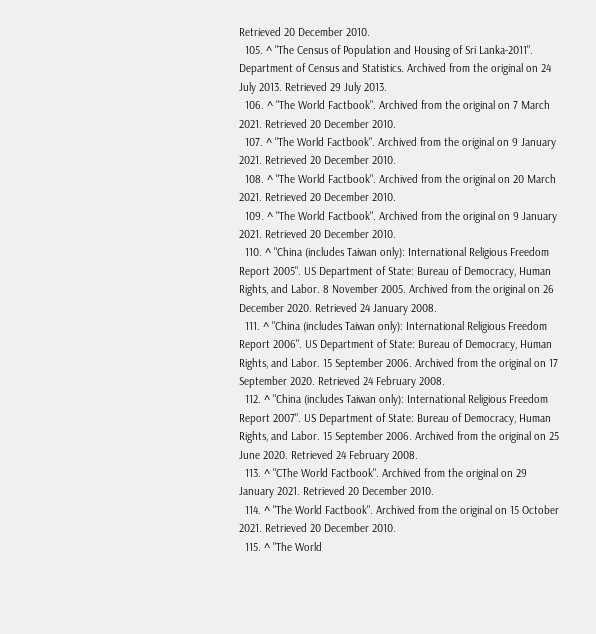Retrieved 20 December 2010.
  105. ^ "The Census of Population and Housing of Sri Lanka-2011". Department of Census and Statistics. Archived from the original on 24 July 2013. Retrieved 29 July 2013.
  106. ^ "The World Factbook". Archived from the original on 7 March 2021. Retrieved 20 December 2010.
  107. ^ "The World Factbook". Archived from the original on 9 January 2021. Retrieved 20 December 2010.
  108. ^ "The World Factbook". Archived from the original on 20 March 2021. Retrieved 20 December 2010.
  109. ^ "The World Factbook". Archived from the original on 9 January 2021. Retrieved 20 December 2010.
  110. ^ "China (includes Taiwan only): International Religious Freedom Report 2005". US Department of State: Bureau of Democracy, Human Rights, and Labor. 8 November 2005. Archived from the original on 26 December 2020. Retrieved 24 January 2008.
  111. ^ "China (includes Taiwan only): International Religious Freedom Report 2006". US Department of State: Bureau of Democracy, Human Rights, and Labor. 15 September 2006. Archived from the original on 17 September 2020. Retrieved 24 February 2008.
  112. ^ "China (includes Taiwan only): International Religious Freedom Report 2007". US Department of State: Bureau of Democracy, Human Rights, and Labor. 15 September 2006. Archived from the original on 25 June 2020. Retrieved 24 February 2008.
  113. ^ "CThe World Factbook". Archived from the original on 29 January 2021. Retrieved 20 December 2010.
  114. ^ "The World Factbook". Archived from the original on 15 October 2021. Retrieved 20 December 2010.
  115. ^ "The World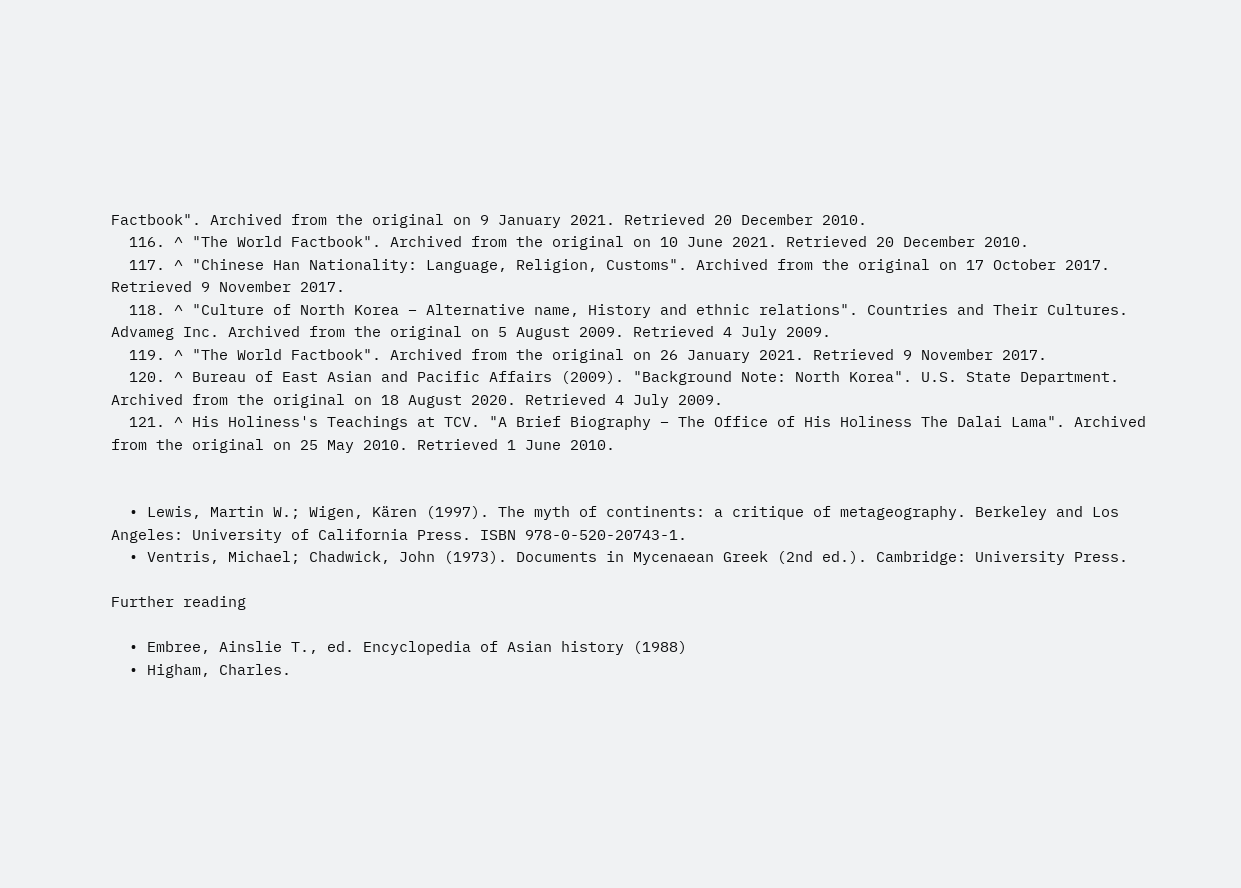Factbook". Archived from the original on 9 January 2021. Retrieved 20 December 2010.
  116. ^ "The World Factbook". Archived from the original on 10 June 2021. Retrieved 20 December 2010.
  117. ^ "Chinese Han Nationality: Language, Religion, Customs". Archived from the original on 17 October 2017. Retrieved 9 November 2017.
  118. ^ "Culture of North Korea – Alternative name, History and ethnic relations". Countries and Their Cultures. Advameg Inc. Archived from the original on 5 August 2009. Retrieved 4 July 2009.
  119. ^ "The World Factbook". Archived from the original on 26 January 2021. Retrieved 9 November 2017.
  120. ^ Bureau of East Asian and Pacific Affairs (2009). "Background Note: North Korea". U.S. State Department. Archived from the original on 18 August 2020. Retrieved 4 July 2009.
  121. ^ His Holiness's Teachings at TCV. "A Brief Biography – The Office of His Holiness The Dalai Lama". Archived from the original on 25 May 2010. Retrieved 1 June 2010.


  • Lewis, Martin W.; Wigen, Kären (1997). The myth of continents: a critique of metageography. Berkeley and Los Angeles: University of California Press. ISBN 978-0-520-20743-1.
  • Ventris, Michael; Chadwick, John (1973). Documents in Mycenaean Greek (2nd ed.). Cambridge: University Press.

Further reading

  • Embree, Ainslie T., ed. Encyclopedia of Asian history (1988)
  • Higham, Charles.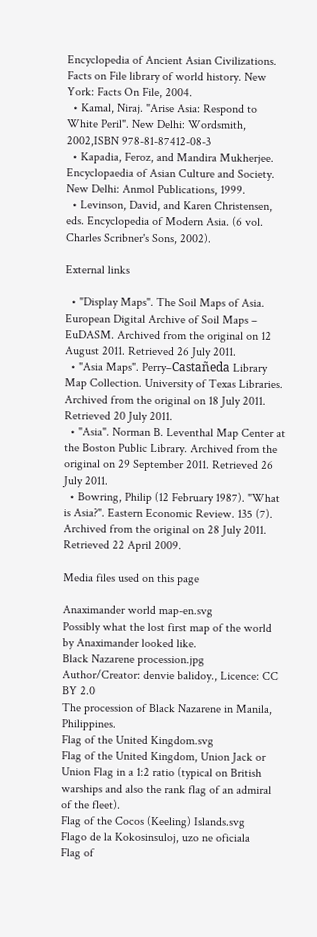Encyclopedia of Ancient Asian Civilizations. Facts on File library of world history. New York: Facts On File, 2004.
  • Kamal, Niraj. "Arise Asia: Respond to White Peril". New Delhi: Wordsmith, 2002,ISBN 978-81-87412-08-3
  • Kapadia, Feroz, and Mandira Mukherjee. Encyclopaedia of Asian Culture and Society. New Delhi: Anmol Publications, 1999.
  • Levinson, David, and Karen Christensen, eds. Encyclopedia of Modern Asia. (6 vol. Charles Scribner's Sons, 2002).

External links

  • "Display Maps". The Soil Maps of Asia. European Digital Archive of Soil Maps – EuDASM. Archived from the original on 12 August 2011. Retrieved 26 July 2011.
  • "Asia Maps". Perry–Castañeda Library Map Collection. University of Texas Libraries. Archived from the original on 18 July 2011. Retrieved 20 July 2011.
  • "Asia". Norman B. Leventhal Map Center at the Boston Public Library. Archived from the original on 29 September 2011. Retrieved 26 July 2011.
  • Bowring, Philip (12 February 1987). "What is Asia?". Eastern Economic Review. 135 (7). Archived from the original on 28 July 2011. Retrieved 22 April 2009.

Media files used on this page

Anaximander world map-en.svg
Possibly what the lost first map of the world by Anaximander looked like.
Black Nazarene procession.jpg
Author/Creator: denvie balidoy., Licence: CC BY 2.0
The procession of Black Nazarene in Manila, Philippines.
Flag of the United Kingdom.svg
Flag of the United Kingdom, Union Jack or Union Flag in a 1:2 ratio (typical on British warships and also the rank flag of an admiral of the fleet).
Flag of the Cocos (Keeling) Islands.svg
Flago de la Kokosinsuloj, uzo ne oficiala
Flag of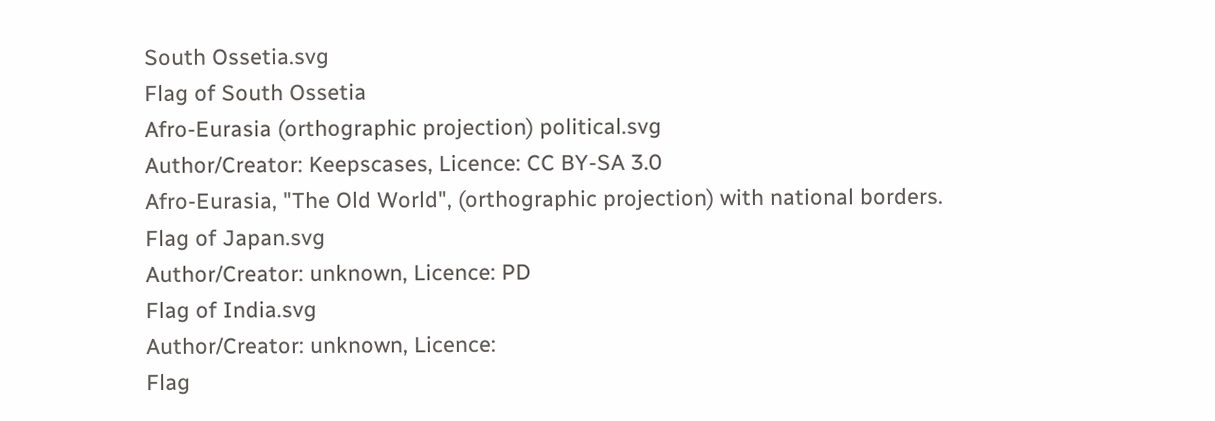South Ossetia.svg
Flag of South Ossetia
Afro-Eurasia (orthographic projection) political.svg
Author/Creator: Keepscases, Licence: CC BY-SA 3.0
Afro-Eurasia, "The Old World", (orthographic projection) with national borders.
Flag of Japan.svg
Author/Creator: unknown, Licence: PD
Flag of India.svg
Author/Creator: unknown, Licence:
Flag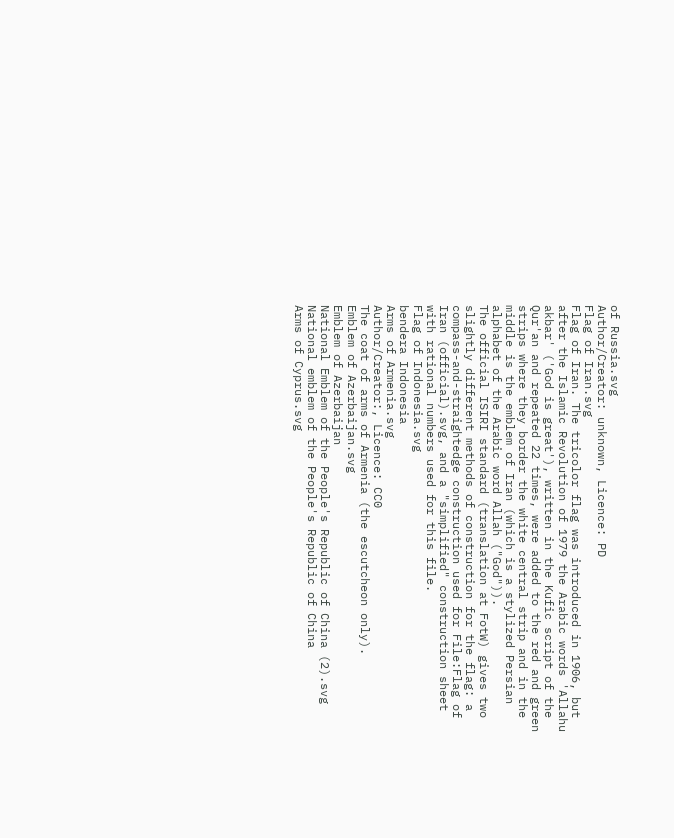of Russia.svg
Author/Creator: unknown, Licence: PD
Flag of Iran.svg
Flag of Iran. The tricolor flag was introduced in 1906, but after the Islamic Revolution of 1979 the Arabic words 'Allahu akbar' ('God is great'), written in the Kufic script of the Qur'an and repeated 22 times, were added to the red and green strips where they border the white central strip and in the middle is the emblem of Iran (which is a stylized Persian alphabet of the Arabic word Allah ("God")).
The official ISIRI standard (translation at FotW) gives two slightly different methods of construction for the flag: a compass-and-straightedge construction used for File:Flag of Iran (official).svg, and a "simplified" construction sheet with rational numbers used for this file.
Flag of Indonesia.svg
bendera Indonesia
Arms of Armenia.svg
Author/Creator:, Licence: CC0
The coat of arms of Armenia (the escutcheon only).
Emblem of Azerbaijan.svg
Emblem of Azerbaijan
National Emblem of the People's Republic of China (2).svg
National emblem of the People's Republic of China
Arms of Cyprus.svg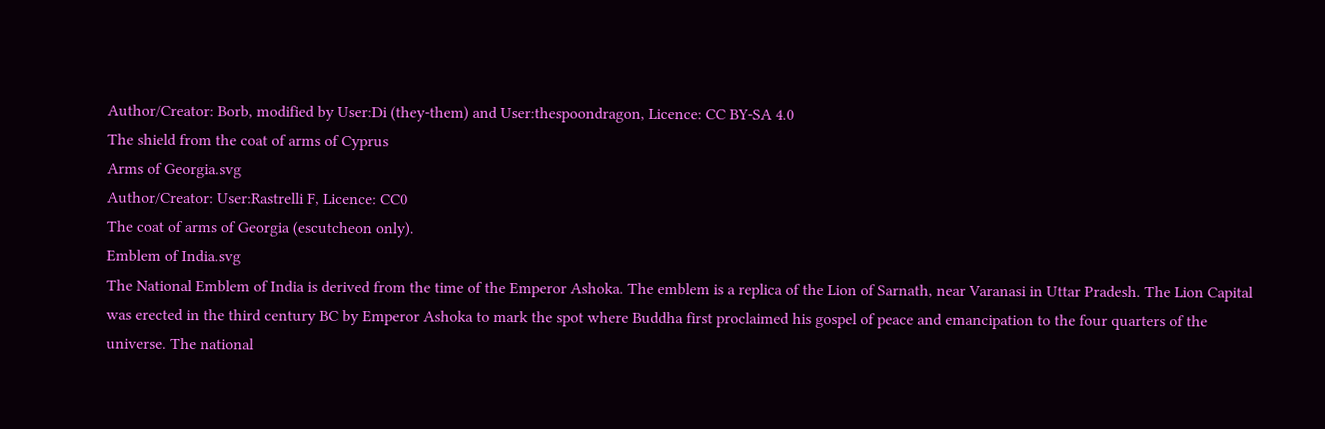Author/Creator: Borb, modified by User:Di (they-them) and User:thespoondragon, Licence: CC BY-SA 4.0
The shield from the coat of arms of Cyprus
Arms of Georgia.svg
Author/Creator: User:Rastrelli F, Licence: CC0
The coat of arms of Georgia (escutcheon only).
Emblem of India.svg
The National Emblem of India is derived from the time of the Emperor Ashoka. The emblem is a replica of the Lion of Sarnath, near Varanasi in Uttar Pradesh. The Lion Capital was erected in the third century BC by Emperor Ashoka to mark the spot where Buddha first proclaimed his gospel of peace and emancipation to the four quarters of the universe. The national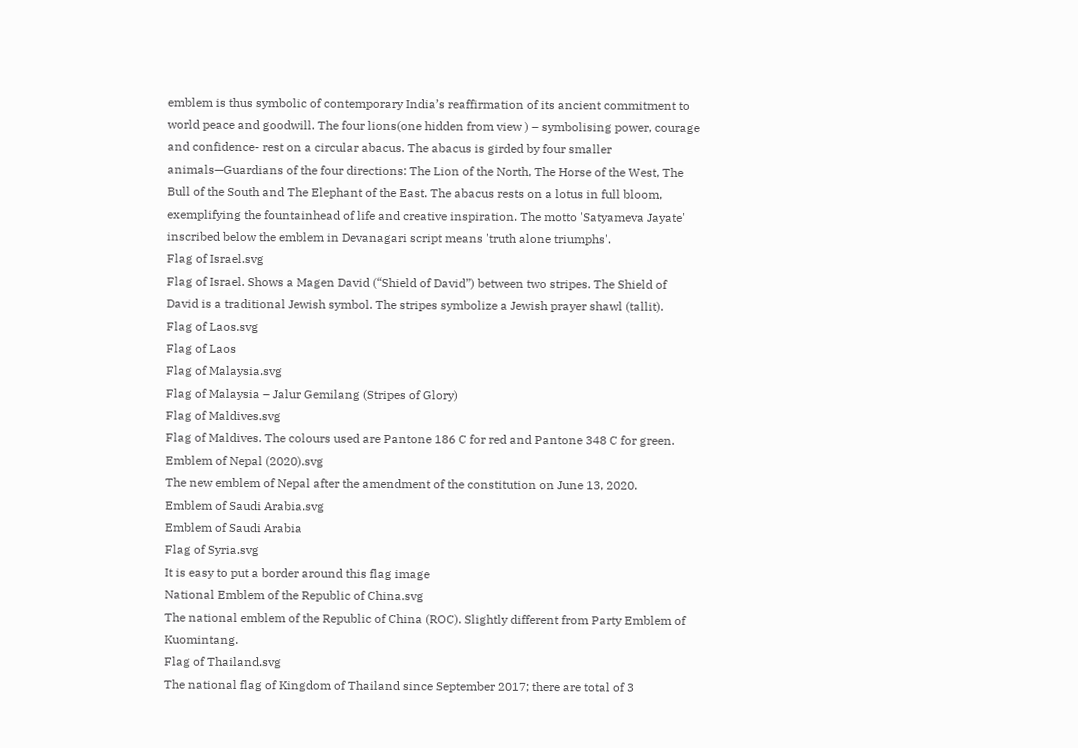emblem is thus symbolic of contemporary India’s reaffirmation of its ancient commitment to world peace and goodwill. The four lions(one hidden from view ) – symbolising power, courage and confidence- rest on a circular abacus. The abacus is girded by four smaller animals—Guardians of the four directions: The Lion of the North, The Horse of the West, The Bull of the South and The Elephant of the East. The abacus rests on a lotus in full bloom, exemplifying the fountainhead of life and creative inspiration. The motto 'Satyameva Jayate' inscribed below the emblem in Devanagari script means 'truth alone triumphs'.
Flag of Israel.svg
Flag of Israel. Shows a Magen David (“Shield of David”) between two stripes. The Shield of David is a traditional Jewish symbol. The stripes symbolize a Jewish prayer shawl (tallit).
Flag of Laos.svg
Flag of Laos
Flag of Malaysia.svg
Flag of Malaysia – Jalur Gemilang (Stripes of Glory)
Flag of Maldives.svg
Flag of Maldives. The colours used are Pantone 186 C for red and Pantone 348 C for green.
Emblem of Nepal (2020).svg
The new emblem of Nepal after the amendment of the constitution on June 13, 2020.
Emblem of Saudi Arabia.svg
Emblem of Saudi Arabia
Flag of Syria.svg
It is easy to put a border around this flag image
National Emblem of the Republic of China.svg
The national emblem of the Republic of China (ROC). Slightly different from Party Emblem of Kuomintang.
Flag of Thailand.svg
The national flag of Kingdom of Thailand since September 2017; there are total of 3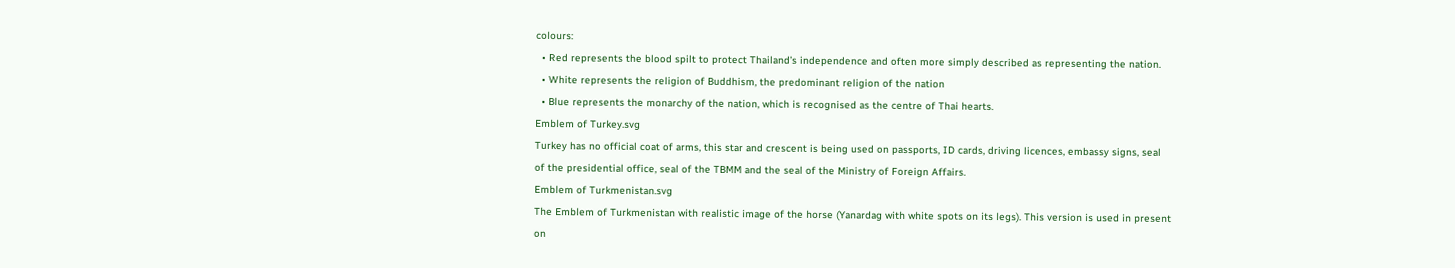colours:
  • Red represents the blood spilt to protect Thailand’s independence and often more simply described as representing the nation.
  • White represents the religion of Buddhism, the predominant religion of the nation
  • Blue represents the monarchy of the nation, which is recognised as the centre of Thai hearts.
Emblem of Turkey.svg
Turkey has no official coat of arms, this star and crescent is being used on passports, ID cards, driving licences, embassy signs, seal of the presidential office, seal of the TBMM and the seal of the Ministry of Foreign Affairs.
Emblem of Turkmenistan.svg
The Emblem of Turkmenistan with realistic image of the horse (Yanardag with white spots on its legs). This version is used in present on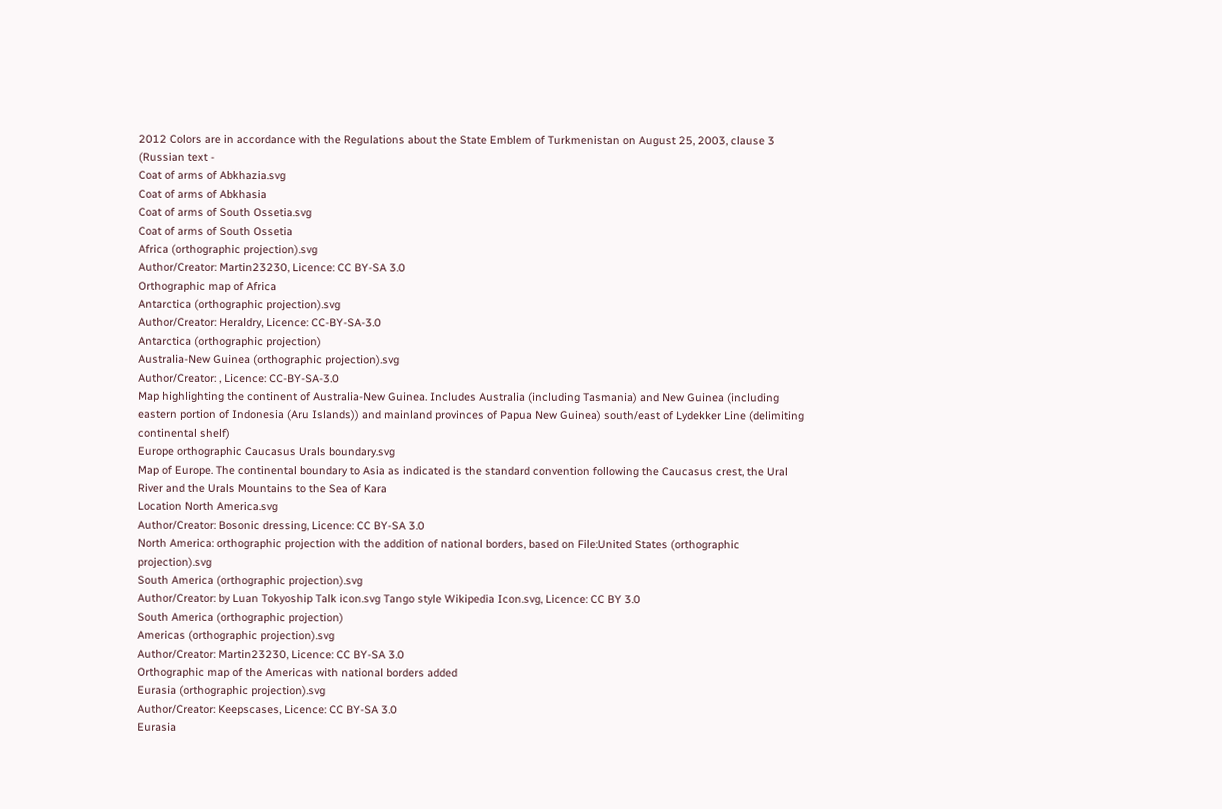2012 Colors are in accordance with the Regulations about the State Emblem of Turkmenistan on August 25, 2003, clause 3 (Russian text -
Coat of arms of Abkhazia.svg
Coat of arms of Abkhasia
Coat of arms of South Ossetia.svg
Coat of arms of South Ossetia
Africa (orthographic projection).svg
Author/Creator: Martin23230, Licence: CC BY-SA 3.0
Orthographic map of Africa
Antarctica (orthographic projection).svg
Author/Creator: Heraldry, Licence: CC-BY-SA-3.0
Antarctica (orthographic projection)
Australia-New Guinea (orthographic projection).svg
Author/Creator: , Licence: CC-BY-SA-3.0
Map highlighting the continent of Australia-New Guinea. Includes Australia (including Tasmania) and New Guinea (including eastern portion of Indonesia (Aru Islands)) and mainland provinces of Papua New Guinea) south/east of Lydekker Line (delimiting continental shelf)
Europe orthographic Caucasus Urals boundary.svg
Map of Europe. The continental boundary to Asia as indicated is the standard convention following the Caucasus crest, the Ural River and the Urals Mountains to the Sea of Kara
Location North America.svg
Author/Creator: Bosonic dressing, Licence: CC BY-SA 3.0
North America: orthographic projection with the addition of national borders, based on File:United States (orthographic projection).svg
South America (orthographic projection).svg
Author/Creator: by Luan Tokyoship Talk icon.svg Tango style Wikipedia Icon.svg, Licence: CC BY 3.0
South America (orthographic projection)
Americas (orthographic projection).svg
Author/Creator: Martin23230, Licence: CC BY-SA 3.0
Orthographic map of the Americas with national borders added
Eurasia (orthographic projection).svg
Author/Creator: Keepscases, Licence: CC BY-SA 3.0
Eurasia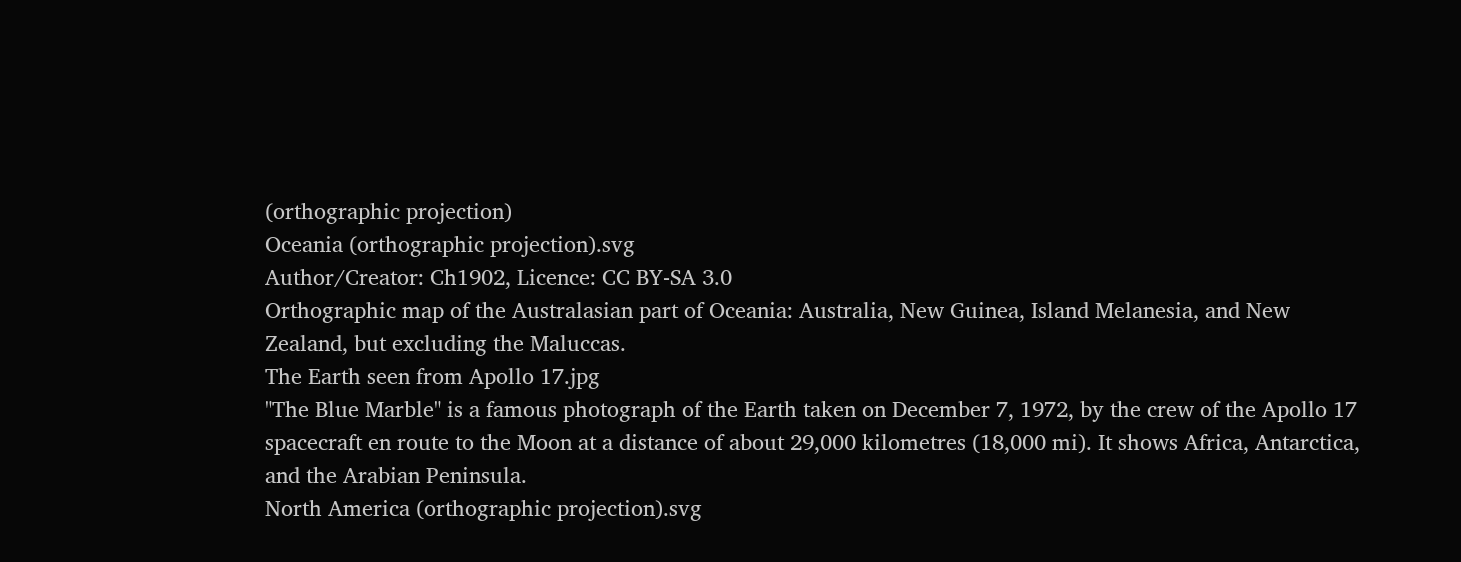(orthographic projection)
Oceania (orthographic projection).svg
Author/Creator: Ch1902, Licence: CC BY-SA 3.0
Orthographic map of the Australasian part of Oceania: Australia, New Guinea, Island Melanesia, and New Zealand, but excluding the Maluccas.
The Earth seen from Apollo 17.jpg
"The Blue Marble" is a famous photograph of the Earth taken on December 7, 1972, by the crew of the Apollo 17 spacecraft en route to the Moon at a distance of about 29,000 kilometres (18,000 mi). It shows Africa, Antarctica, and the Arabian Peninsula.
North America (orthographic projection).svg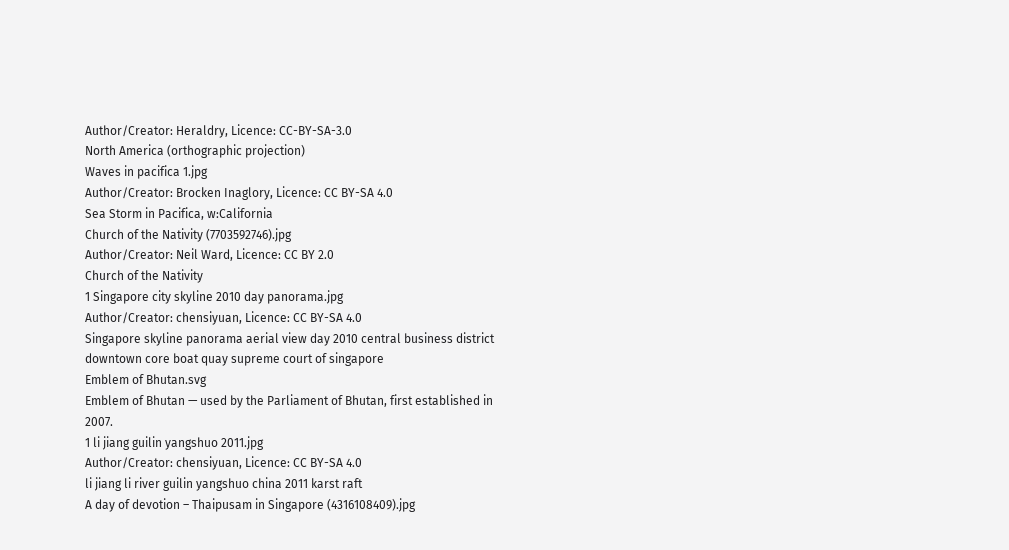Author/Creator: Heraldry, Licence: CC-BY-SA-3.0
North America (orthographic projection)
Waves in pacifica 1.jpg
Author/Creator: Brocken Inaglory, Licence: CC BY-SA 4.0
Sea Storm in Pacifica, w:California
Church of the Nativity (7703592746).jpg
Author/Creator: Neil Ward, Licence: CC BY 2.0
Church of the Nativity
1 Singapore city skyline 2010 day panorama.jpg
Author/Creator: chensiyuan, Licence: CC BY-SA 4.0
Singapore skyline panorama aerial view day 2010 central business district downtown core boat quay supreme court of singapore
Emblem of Bhutan.svg
Emblem of Bhutan — used by the Parliament of Bhutan, first established in 2007.
1 li jiang guilin yangshuo 2011.jpg
Author/Creator: chensiyuan, Licence: CC BY-SA 4.0
li jiang li river guilin yangshuo china 2011 karst raft
A day of devotion – Thaipusam in Singapore (4316108409).jpg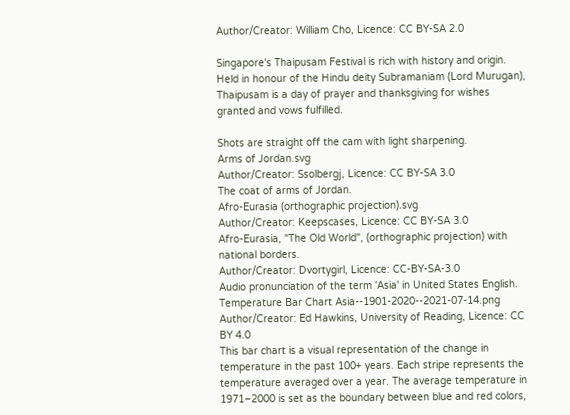Author/Creator: William Cho, Licence: CC BY-SA 2.0

Singapore's Thaipusam Festival is rich with history and origin. Held in honour of the Hindu deity Subramaniam (Lord Murugan), Thaipusam is a day of prayer and thanksgiving for wishes granted and vows fulfilled.

Shots are straight off the cam with light sharpening.
Arms of Jordan.svg
Author/Creator: Ssolbergj, Licence: CC BY-SA 3.0
The coat of arms of Jordan.
Afro-Eurasia (orthographic projection).svg
Author/Creator: Keepscases, Licence: CC BY-SA 3.0
Afro-Eurasia, "The Old World", (orthographic projection) with national borders.
Author/Creator: Dvortygirl, Licence: CC-BY-SA-3.0
Audio pronunciation of the term 'Asia' in United States English.
Temperature Bar Chart Asia--1901-2020--2021-07-14.png
Author/Creator: Ed Hawkins, University of Reading, Licence: CC BY 4.0
This bar chart is a visual representation of the change in temperature in the past 100+ years. Each stripe represents the temperature averaged over a year. The average temperature in 1971–2000 is set as the boundary between blue and red colors,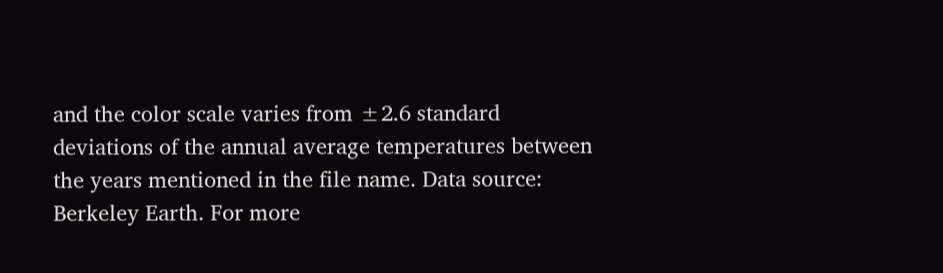and the color scale varies from ±2.6 standard deviations of the annual average temperatures between the years mentioned in the file name. Data source: Berkeley Earth. For more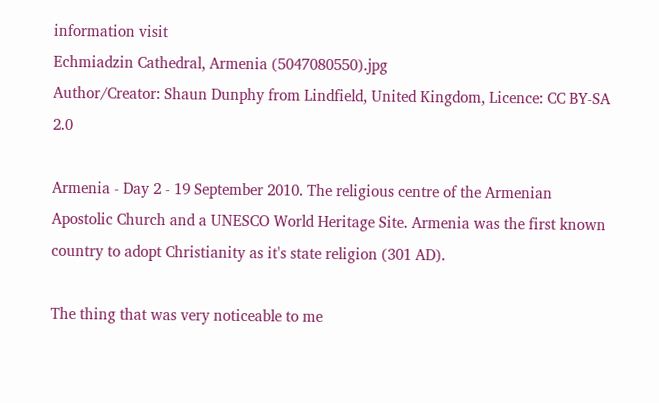information visit
Echmiadzin Cathedral, Armenia (5047080550).jpg
Author/Creator: Shaun Dunphy from Lindfield, United Kingdom, Licence: CC BY-SA 2.0

Armenia - Day 2 - 19 September 2010. The religious centre of the Armenian Apostolic Church and a UNESCO World Heritage Site. Armenia was the first known country to adopt Christianity as it's state religion (301 AD).

The thing that was very noticeable to me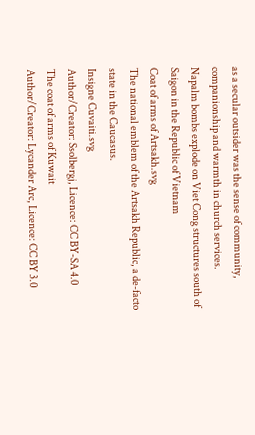as a secular outsider was the sense of community, companionship and warmth in church services.
Napalm bombs explode on Viet Cong structures south of Saigon in the Republic of Vietnam
Coat of arms of Artsakh.svg
The national emblem of the Artsakh Republic, a de-facto state in the Caucasus.
Insigne Cuvaiti.svg
Author/Creator: Ssolbergj, Licence: CC BY-SA 4.0
The coat of arms of Kuwait
Author/Creator: Lycander Arc, Licence: CC BY 3.0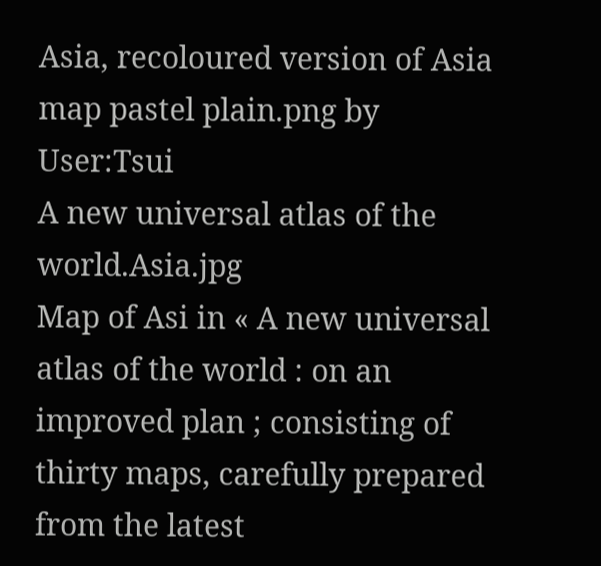Asia, recoloured version of Asia map pastel plain.png by User:Tsui
A new universal atlas of the world.Asia.jpg
Map of Asi in « A new universal atlas of the world : on an improved plan ; consisting of thirty maps, carefully prepared from the latest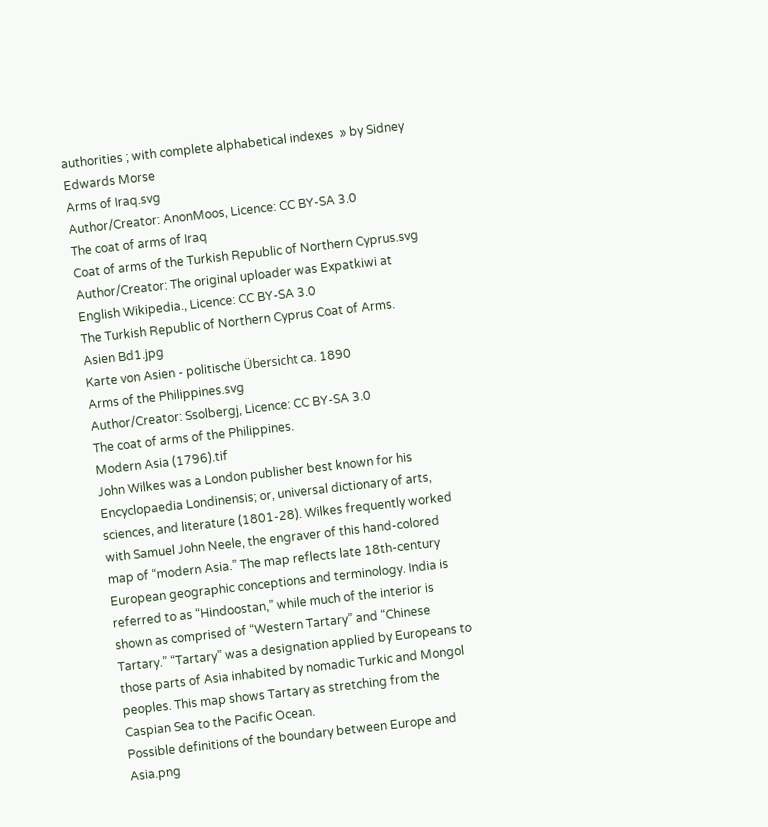authorities ; with complete alphabetical indexes  » by Sidney Edwards Morse
Arms of Iraq.svg
Author/Creator: AnonMoos, Licence: CC BY-SA 3.0
The coat of arms of Iraq
Coat of arms of the Turkish Republic of Northern Cyprus.svg
Author/Creator: The original uploader was Expatkiwi at English Wikipedia., Licence: CC BY-SA 3.0
The Turkish Republic of Northern Cyprus Coat of Arms.
Asien Bd1.jpg
Karte von Asien - politische Übersicht ca. 1890
Arms of the Philippines.svg
Author/Creator: Ssolbergj, Licence: CC BY-SA 3.0
The coat of arms of the Philippines.
Modern Asia (1796).tif
John Wilkes was a London publisher best known for his Encyclopaedia Londinensis; or, universal dictionary of arts, sciences, and literature (1801-28). Wilkes frequently worked with Samuel John Neele, the engraver of this hand-colored map of “modern Asia.” The map reflects late 18th-century European geographic conceptions and terminology. India is referred to as “Hindoostan,” while much of the interior is shown as comprised of “Western Tartary” and “Chinese Tartary.” “Tartary” was a designation applied by Europeans to those parts of Asia inhabited by nomadic Turkic and Mongol peoples. This map shows Tartary as stretching from the Caspian Sea to the Pacific Ocean.
Possible definitions of the boundary between Europe and Asia.png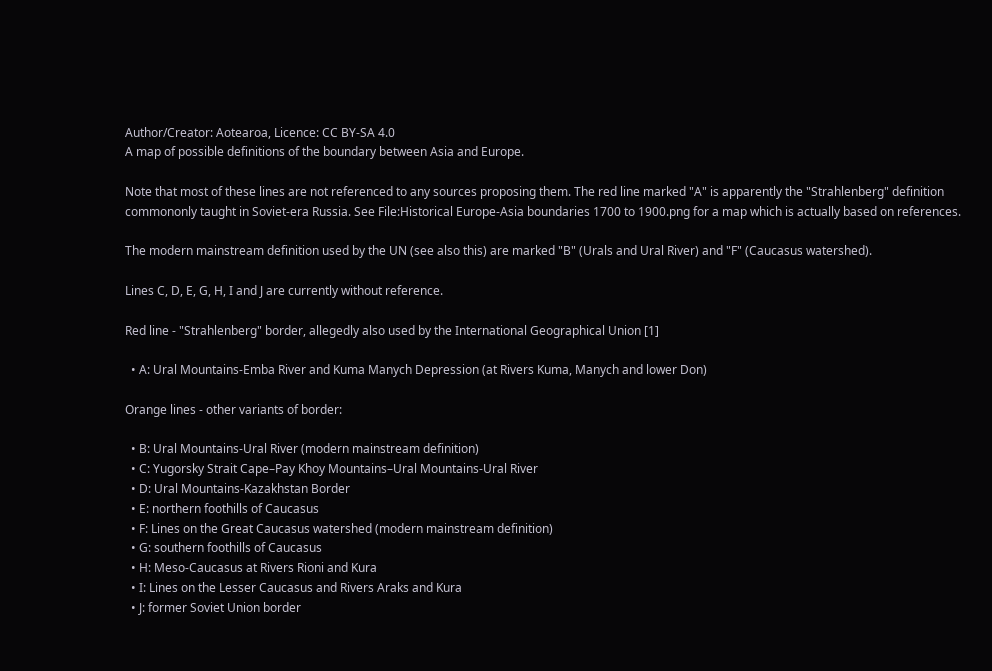Author/Creator: Aotearoa, Licence: CC BY-SA 4.0
A map of possible definitions of the boundary between Asia and Europe.

Note that most of these lines are not referenced to any sources proposing them. The red line marked "A" is apparently the "Strahlenberg" definition commononly taught in Soviet-era Russia. See File:Historical Europe-Asia boundaries 1700 to 1900.png for a map which is actually based on references.

The modern mainstream definition used by the UN (see also this) are marked "B" (Urals and Ural River) and "F" (Caucasus watershed).

Lines C, D, E, G, H, I and J are currently without reference.

Red line - "Strahlenberg" border, allegedly also used by the International Geographical Union [1]

  • A: Ural Mountains-Emba River and Kuma Manych Depression (at Rivers Kuma, Manych and lower Don)

Orange lines - other variants of border:

  • B: Ural Mountains-Ural River (modern mainstream definition)
  • C: Yugorsky Strait Cape–Pay Khoy Mountains–Ural Mountains-Ural River
  • D: Ural Mountains-Kazakhstan Border
  • E: northern foothills of Caucasus
  • F: Lines on the Great Caucasus watershed (modern mainstream definition)
  • G: southern foothills of Caucasus
  • H: Meso-Caucasus at Rivers Rioni and Kura
  • I: Lines on the Lesser Caucasus and Rivers Araks and Kura
  • J: former Soviet Union border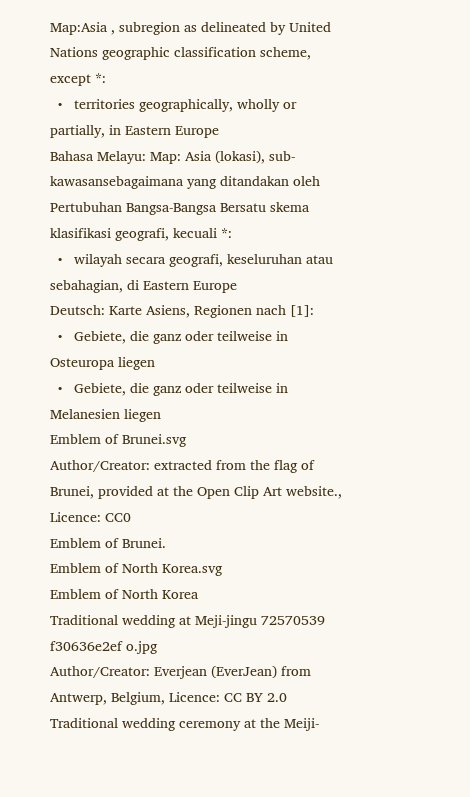Map:Asia , subregion as delineated by United Nations geographic classification scheme, except *:
  •   territories geographically, wholly or partially, in Eastern Europe
Bahasa Melayu: Map: Asia (lokasi), sub-kawasansebagaimana yang ditandakan oleh Pertubuhan Bangsa-Bangsa Bersatu skema klasifikasi geografi, kecuali *:
  •   wilayah secara geografi, keseluruhan atau sebahagian, di Eastern Europe
Deutsch: Karte Asiens, Regionen nach [1]:
  •   Gebiete, die ganz oder teilweise in Osteuropa liegen
  •   Gebiete, die ganz oder teilweise in Melanesien liegen
Emblem of Brunei.svg
Author/Creator: extracted from the flag of Brunei, provided at the Open Clip Art website., Licence: CC0
Emblem of Brunei.
Emblem of North Korea.svg
Emblem of North Korea
Traditional wedding at Meji-jingu 72570539 f30636e2ef o.jpg
Author/Creator: Everjean (EverJean) from Antwerp, Belgium, Licence: CC BY 2.0
Traditional wedding ceremony at the Meiji-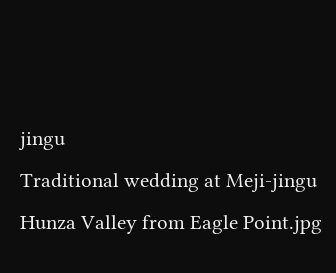jingu
Traditional wedding at Meji-jingu
Hunza Valley from Eagle Point.jpg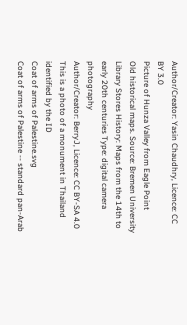Author/Creator: Yasin Chaudhry, Licence: CC BY 3.0
Picture of Hunza Valley from Eagle Point
Old historical maps. Source: Bremen University Library Stores History: Maps from the 14th to early 20th centuries Type: digital camera photography
Author/Creator: BerryJ, Licence: CC BY-SA 4.0
This is a photo of a monument in Thailand identified by the ID
Coat of arms of Palestine.svg
Coat of arms of Palestine -- standard pan-Arab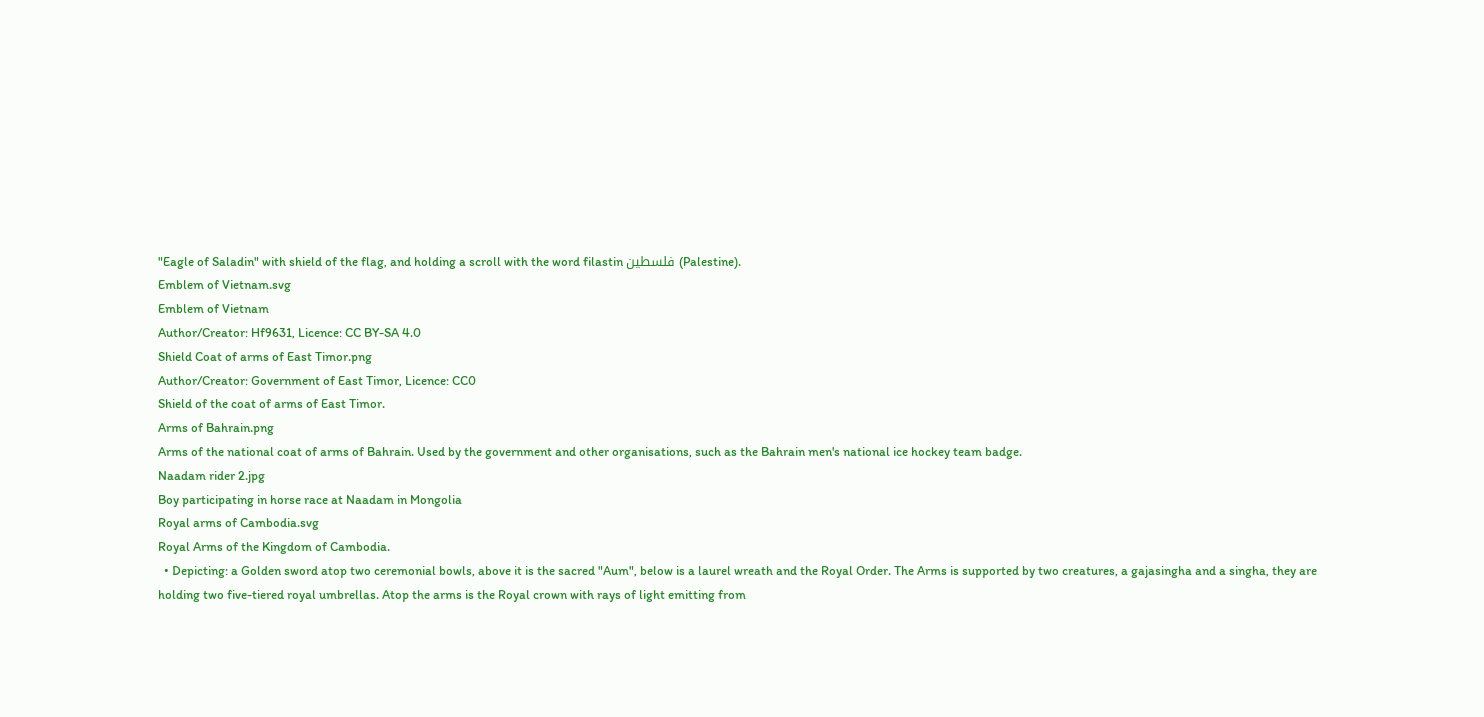"Eagle of Saladin" with shield of the flag, and holding a scroll with the word filastin فلسطين (Palestine).
Emblem of Vietnam.svg
Emblem of Vietnam
Author/Creator: Hf9631, Licence: CC BY-SA 4.0
Shield Coat of arms of East Timor.png
Author/Creator: Government of East Timor, Licence: CC0
Shield of the coat of arms of East Timor.
Arms of Bahrain.png
Arms of the national coat of arms of Bahrain. Used by the government and other organisations, such as the Bahrain men's national ice hockey team badge.
Naadam rider 2.jpg
Boy participating in horse race at Naadam in Mongolia
Royal arms of Cambodia.svg
Royal Arms of the Kingdom of Cambodia.
  • Depicting: a Golden sword atop two ceremonial bowls, above it is the sacred "Aum", below is a laurel wreath and the Royal Order. The Arms is supported by two creatures, a gajasingha and a singha, they are holding two five-tiered royal umbrellas. Atop the arms is the Royal crown with rays of light emitting from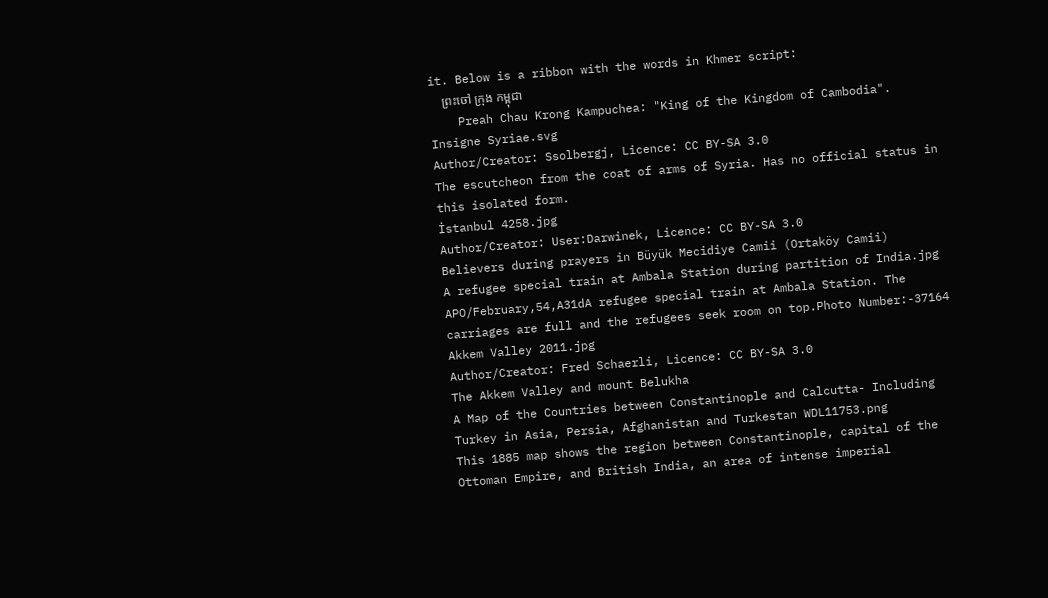it. Below is a ribbon with the words in Khmer script:
    ព្រះចៅ ក្រុង កម្ពុជា
    Preah Chau Krong Kampuchea: "King of the Kingdom of Cambodia".
Insigne Syriae.svg
Author/Creator: Ssolbergj, Licence: CC BY-SA 3.0
The escutcheon from the coat of arms of Syria. Has no official status in this isolated form.
İstanbul 4258.jpg
Author/Creator: User:Darwinek, Licence: CC BY-SA 3.0
Believers during prayers in Büyük Mecidiye Camii (Ortaköy Camii)
A refugee special train at Ambala Station during partition of India.jpg
APO/February,54,A31dA refugee special train at Ambala Station. The carriages are full and the refugees seek room on top.Photo Number:-37164
Akkem Valley 2011.jpg
Author/Creator: Fred Schaerli, Licence: CC BY-SA 3.0
The Akkem Valley and mount Belukha
A Map of the Countries between Constantinople and Calcutta- Including Turkey in Asia, Persia, Afghanistan and Turkestan WDL11753.png
This 1885 map shows the region between Constantinople, capital of the Ottoman Empire, and British India, an area of intense imperial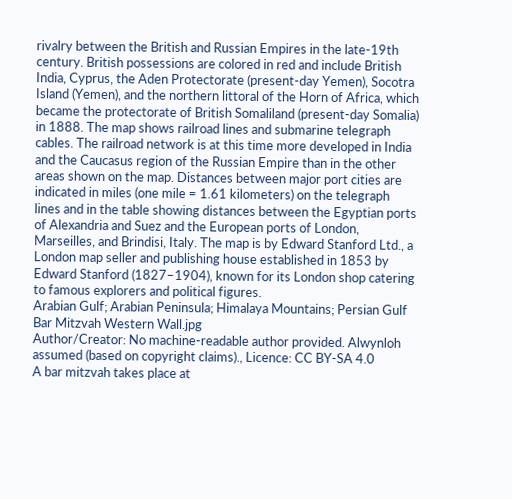rivalry between the British and Russian Empires in the late-19th century. British possessions are colored in red and include British India, Cyprus, the Aden Protectorate (present-day Yemen), Socotra Island (Yemen), and the northern littoral of the Horn of Africa, which became the protectorate of British Somaliland (present-day Somalia) in 1888. The map shows railroad lines and submarine telegraph cables. The railroad network is at this time more developed in India and the Caucasus region of the Russian Empire than in the other areas shown on the map. Distances between major port cities are indicated in miles (one mile = 1.61 kilometers) on the telegraph lines and in the table showing distances between the Egyptian ports of Alexandria and Suez and the European ports of London, Marseilles, and Brindisi, Italy. The map is by Edward Stanford Ltd., a London map seller and publishing house established in 1853 by Edward Stanford (1827–1904), known for its London shop catering to famous explorers and political figures.
Arabian Gulf; Arabian Peninsula; Himalaya Mountains; Persian Gulf
Bar Mitzvah Western Wall.jpg
Author/Creator: No machine-readable author provided. Alwynloh assumed (based on copyright claims)., Licence: CC BY-SA 4.0
A bar mitzvah takes place at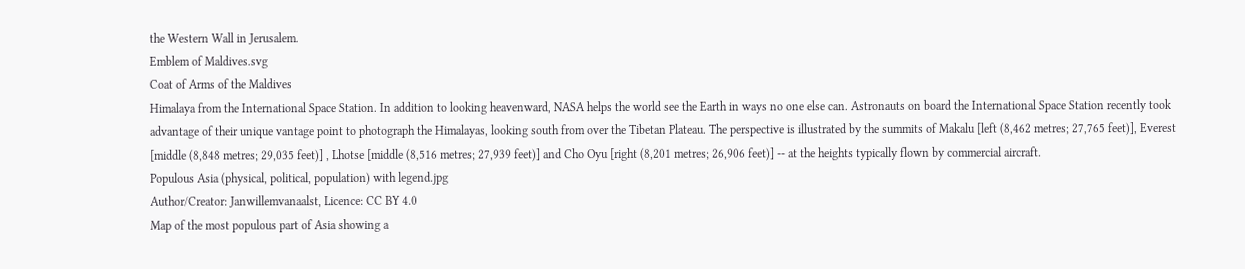the Western Wall in Jerusalem.
Emblem of Maldives.svg
Coat of Arms of the Maldives
Himalaya from the International Space Station. In addition to looking heavenward, NASA helps the world see the Earth in ways no one else can. Astronauts on board the International Space Station recently took advantage of their unique vantage point to photograph the Himalayas, looking south from over the Tibetan Plateau. The perspective is illustrated by the summits of Makalu [left (8,462 metres; 27,765 feet)], Everest [middle (8,848 metres; 29,035 feet)] , Lhotse [middle (8,516 metres; 27,939 feet)] and Cho Oyu [right (8,201 metres; 26,906 feet)] -- at the heights typically flown by commercial aircraft.
Populous Asia (physical, political, population) with legend.jpg
Author/Creator: Janwillemvanaalst, Licence: CC BY 4.0
Map of the most populous part of Asia showing a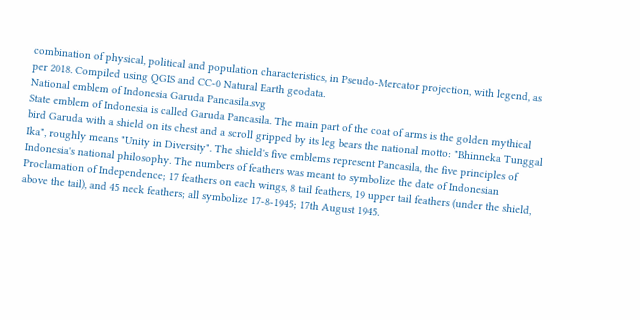combination of physical, political and population characteristics, in Pseudo-Mercator projection, with legend, as per 2018. Compiled using QGIS and CC-0 Natural Earth geodata.
National emblem of Indonesia Garuda Pancasila.svg
State emblem of Indonesia is called Garuda Pancasila. The main part of the coat of arms is the golden mythical bird Garuda with a shield on its chest and a scroll gripped by its leg bears the national motto: "Bhinneka Tunggal Ika", roughly means "Unity in Diversity". The shield's five emblems represent Pancasila, the five principles of Indonesia's national philosophy. The numbers of feathers was meant to symbolize the date of Indonesian Proclamation of Independence; 17 feathers on each wings, 8 tail feathers, 19 upper tail feathers (under the shield, above the tail), and 45 neck feathers; all symbolize 17-8-1945; 17th August 1945.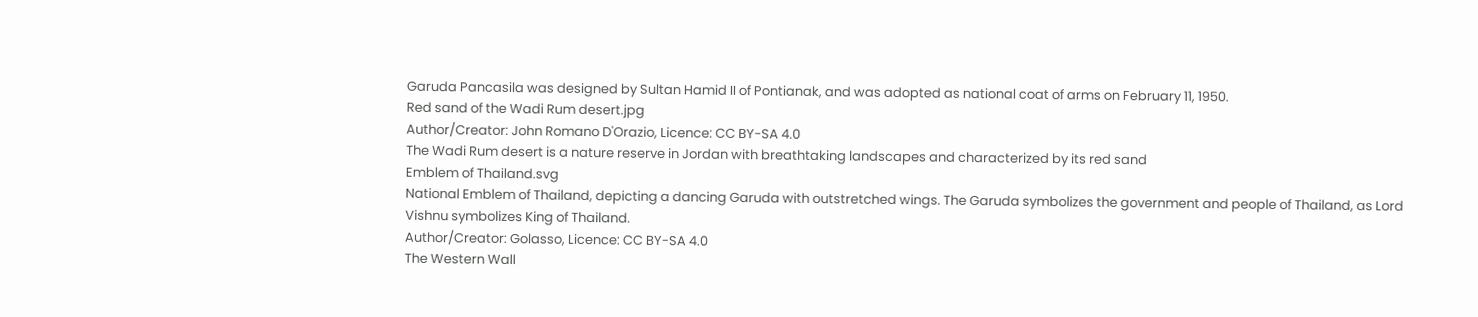Garuda Pancasila was designed by Sultan Hamid II of Pontianak, and was adopted as national coat of arms on February 11, 1950.
Red sand of the Wadi Rum desert.jpg
Author/Creator: John Romano D'Orazio, Licence: CC BY-SA 4.0
The Wadi Rum desert is a nature reserve in Jordan with breathtaking landscapes and characterized by its red sand
Emblem of Thailand.svg
National Emblem of Thailand, depicting a dancing Garuda with outstretched wings. The Garuda symbolizes the government and people of Thailand, as Lord Vishnu symbolizes King of Thailand.
Author/Creator: Golasso, Licence: CC BY-SA 4.0
The Western Wall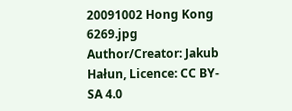20091002 Hong Kong 6269.jpg
Author/Creator: Jakub Hałun, Licence: CC BY-SA 4.0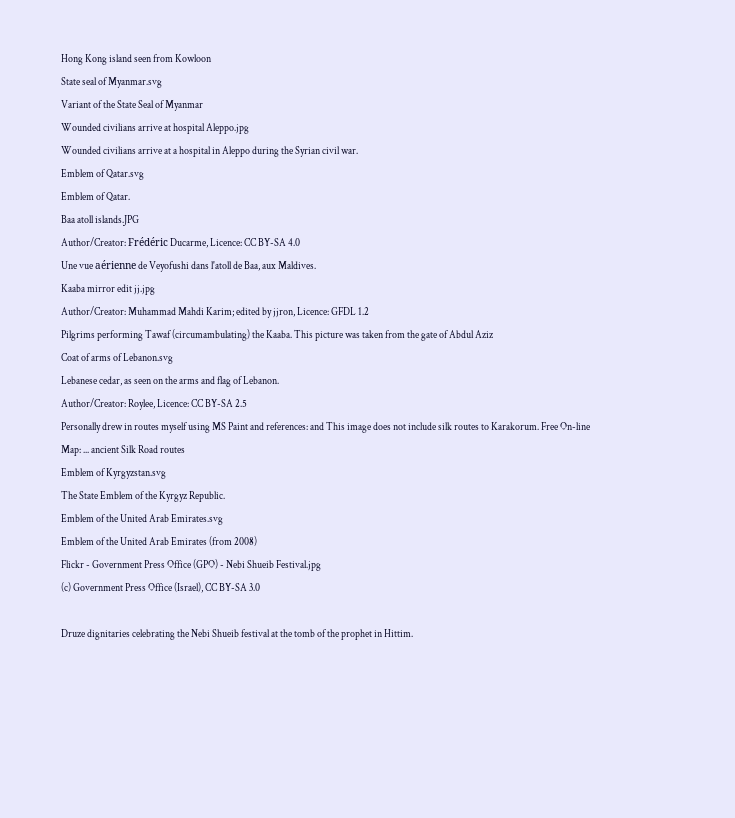Hong Kong island seen from Kowloon
State seal of Myanmar.svg
Variant of the State Seal of Myanmar
Wounded civilians arrive at hospital Aleppo.jpg
Wounded civilians arrive at a hospital in Aleppo during the Syrian civil war.
Emblem of Qatar.svg
Emblem of Qatar.
Baa atoll islands.JPG
Author/Creator: Frédéric Ducarme, Licence: CC BY-SA 4.0
Une vue aérienne de Veyofushi dans l'atoll de Baa, aux Maldives.
Kaaba mirror edit jj.jpg
Author/Creator: Muhammad Mahdi Karim; edited by jjron, Licence: GFDL 1.2
Pilgrims performing Tawaf (circumambulating) the Kaaba. This picture was taken from the gate of Abdul Aziz
Coat of arms of Lebanon.svg
Lebanese cedar, as seen on the arms and flag of Lebanon.
Author/Creator: Roylee, Licence: CC BY-SA 2.5
Personally drew in routes myself using MS Paint and references: and This image does not include silk routes to Karakorum. Free On-line Map: ... ancient Silk Road routes
Emblem of Kyrgyzstan.svg
The State Emblem of the Kyrgyz Republic.
Emblem of the United Arab Emirates.svg
Emblem of the United Arab Emirates (from 2008)
Flickr - Government Press Office (GPO) - Nebi Shueib Festival.jpg
(c) Government Press Office (Israel), CC BY-SA 3.0

Druze dignitaries celebrating the Nebi Shueib festival at the tomb of the prophet in Hittim.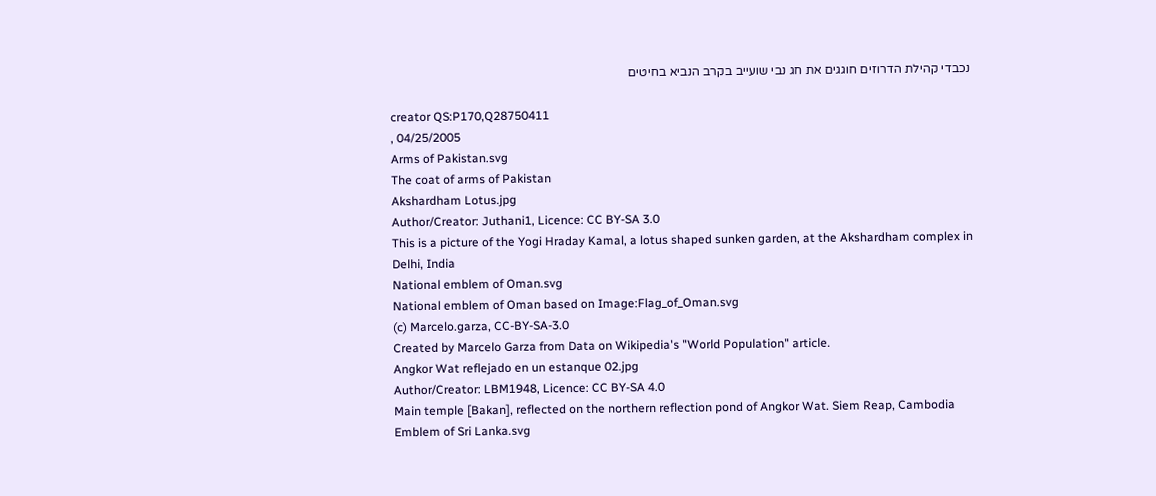נכבדי קהילת הדרוזים חוגגים את חג נבי שועייב בקרב הנביא בחיטים

creator QS:P170,Q28750411
, 04/25/2005
Arms of Pakistan.svg
The coat of arms of Pakistan
Akshardham Lotus.jpg
Author/Creator: Juthani1, Licence: CC BY-SA 3.0
This is a picture of the Yogi Hraday Kamal, a lotus shaped sunken garden, at the Akshardham complex in Delhi, India
National emblem of Oman.svg
National emblem of Oman based on Image:Flag_of_Oman.svg
(c) Marcelo.garza, CC-BY-SA-3.0
Created by Marcelo Garza from Data on Wikipedia's "World Population" article.
Angkor Wat reflejado en un estanque 02.jpg
Author/Creator: LBM1948, Licence: CC BY-SA 4.0
Main temple [Bakan], reflected on the northern reflection pond of Angkor Wat. Siem Reap, Cambodia
Emblem of Sri Lanka.svg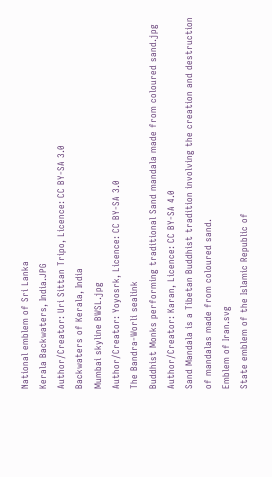National emblem of Sri Lanka
Kerala Backwaters, India.JPG
Author/Creator: Uri Sittan Tripo, Licence: CC BY-SA 3.0
Backwaters of Kerala, India
Mumbai skyline BWSL.jpg
Author/Creator: Yoyosrk, Licence: CC BY-SA 3.0
The Bandra-Worli sealink
Buddhist Monks performing traditional Sand mandala made from coloured sand.jpg
Author/Creator: Karan, Licence: CC BY-SA 4.0
Sand Mandala is a Tibetan Buddhist tradition involving the creation and destruction of mandalas made from coloured sand.
Emblem of Iran.svg
State emblem of the Islamic Republic of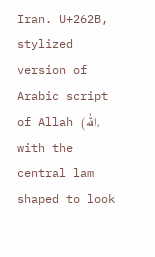Iran. U+262B, stylized version of Arabic script of Allah (الله, with the central lam shaped to look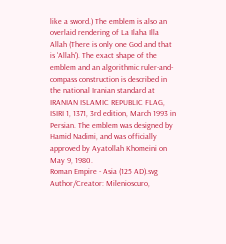like a sword.) The emblem is also an overlaid rendering of La Ilaha Illa Allah (There is only one God and that is 'Allah'). The exact shape of the emblem and an algorithmic ruler-and-compass construction is described in the national Iranian standard at IRANIAN ISLAMIC REPUBLIC FLAG, ISIRI 1, 1371, 3rd edition, March 1993 in Persian. The emblem was designed by Hamid Nadimi, and was officially approved by Ayatollah Khomeini on May 9, 1980.
Roman Empire - Asia (125 AD).svg
Author/Creator: Milenioscuro,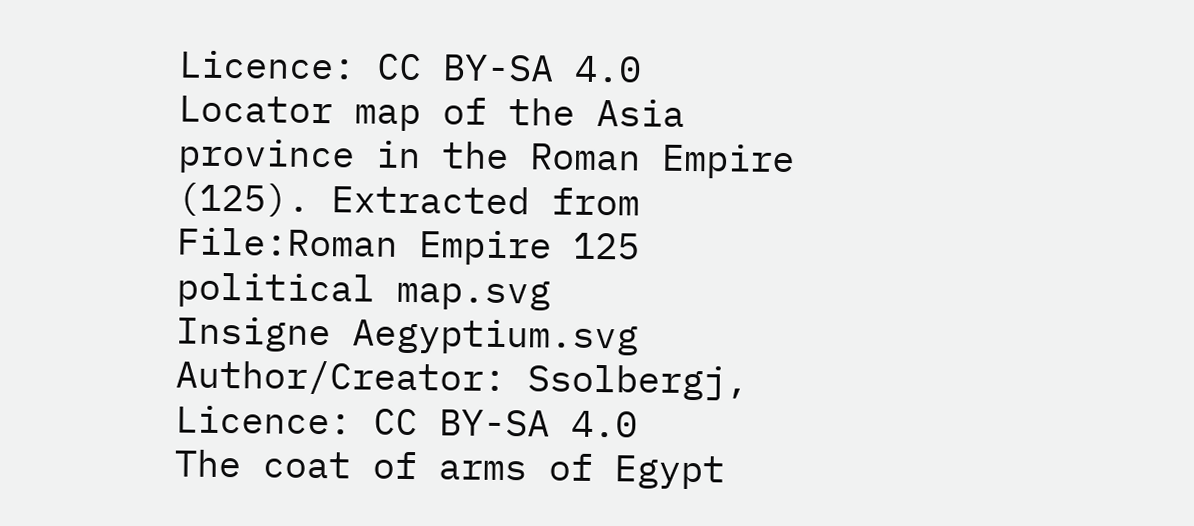Licence: CC BY-SA 4.0
Locator map of the Asia province in the Roman Empire (125). Extracted from File:Roman Empire 125 political map.svg
Insigne Aegyptium.svg
Author/Creator: Ssolbergj, Licence: CC BY-SA 4.0
The coat of arms of Egypt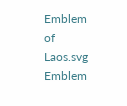Emblem of Laos.svg
Emblem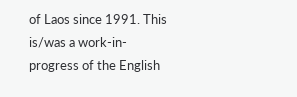of Laos since 1991. This is/was a work-in-progress of the English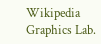Wikipedia Graphics Lab.